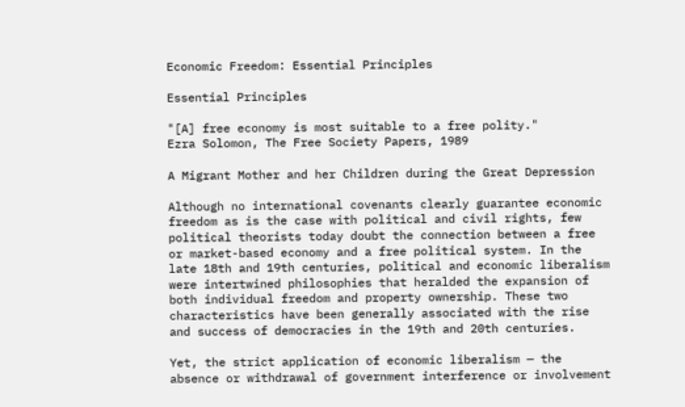Economic Freedom: Essential Principles

Essential Principles

"[A] free economy is most suitable to a free polity."
Ezra Solomon, The Free Society Papers, 1989

A Migrant Mother and her Children during the Great Depression

Although no international covenants clearly guarantee economic freedom as is the case with political and civil rights, few political theorists today doubt the connection between a free or market-based economy and a free political system. In the late 18th and 19th centuries, political and economic liberalism were intertwined philosophies that heralded the expansion of both individual freedom and property ownership. These two characteristics have been generally associated with the rise and success of democracies in the 19th and 20th centuries.

Yet, the strict application of economic liberalism — the absence or withdrawal of government interference or involvement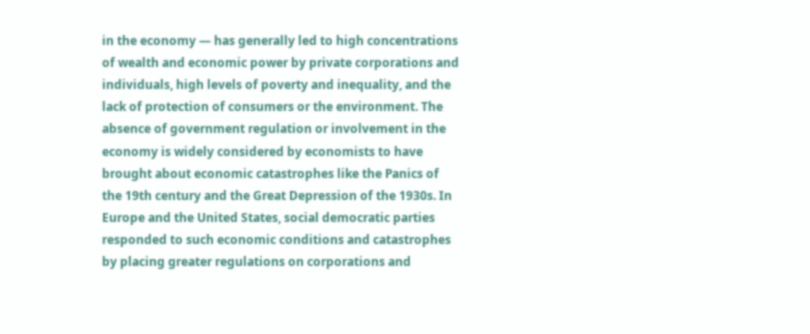in the economy — has generally led to high concentrations of wealth and economic power by private corporations and individuals, high levels of poverty and inequality, and the lack of protection of consumers or the environment. The absence of government regulation or involvement in the economy is widely considered by economists to have brought about economic catastrophes like the Panics of the 19th century and the Great Depression of the 1930s. In Europe and the United States, social democratic parties responded to such economic conditions and catastrophes by placing greater regulations on corporations and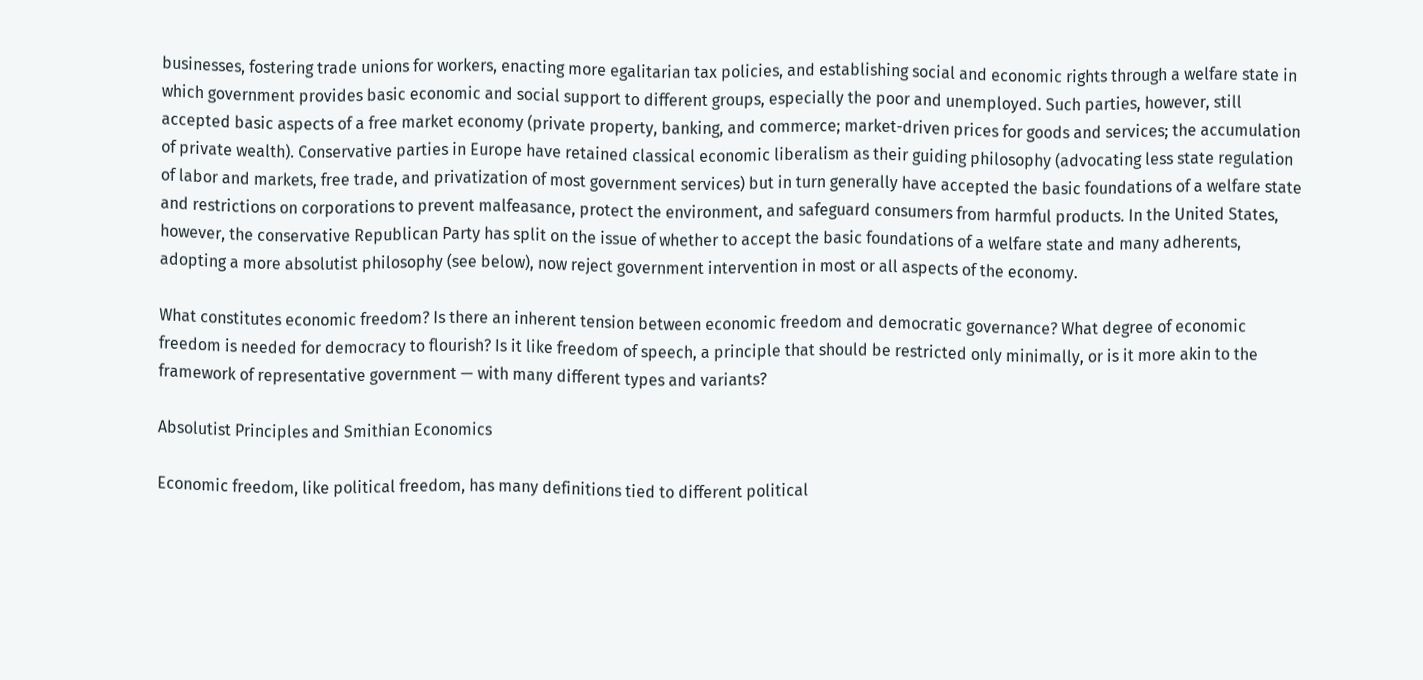businesses, fostering trade unions for workers, enacting more egalitarian tax policies, and establishing social and economic rights through a welfare state in which government provides basic economic and social support to different groups, especially the poor and unemployed. Such parties, however, still accepted basic aspects of a free market economy (private property, banking, and commerce; market-driven prices for goods and services; the accumulation of private wealth). Conservative parties in Europe have retained classical economic liberalism as their guiding philosophy (advocating less state regulation of labor and markets, free trade, and privatization of most government services) but in turn generally have accepted the basic foundations of a welfare state and restrictions on corporations to prevent malfeasance, protect the environment, and safeguard consumers from harmful products. In the United States, however, the conservative Republican Party has split on the issue of whether to accept the basic foundations of a welfare state and many adherents, adopting a more absolutist philosophy (see below), now reject government intervention in most or all aspects of the economy.

What constitutes economic freedom? Is there an inherent tension between economic freedom and democratic governance? What degree of economic freedom is needed for democracy to flourish? Is it like freedom of speech, a principle that should be restricted only minimally, or is it more akin to the framework of representative government — with many different types and variants?

Absolutist Principles and Smithian Economics

Economic freedom, like political freedom, has many definitions tied to different political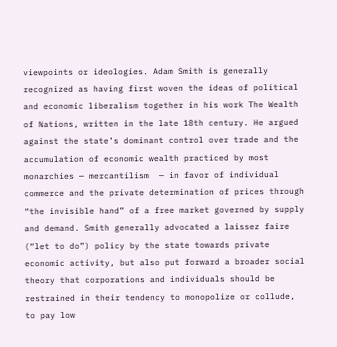viewpoints or ideologies. Adam Smith is generally recognized as having first woven the ideas of political and economic liberalism together in his work The Wealth of Nations, written in the late 18th century. He argued against the state’s dominant control over trade and the accumulation of economic wealth practiced by most monarchies — mercantilism  — in favor of individual commerce and the private determination of prices through “the invisible hand” of a free market governed by supply and demand. Smith generally advocated a laissez faire (“let to do”) policy by the state towards private economic activity, but also put forward a broader social theory that corporations and individuals should be restrained in their tendency to monopolize or collude, to pay low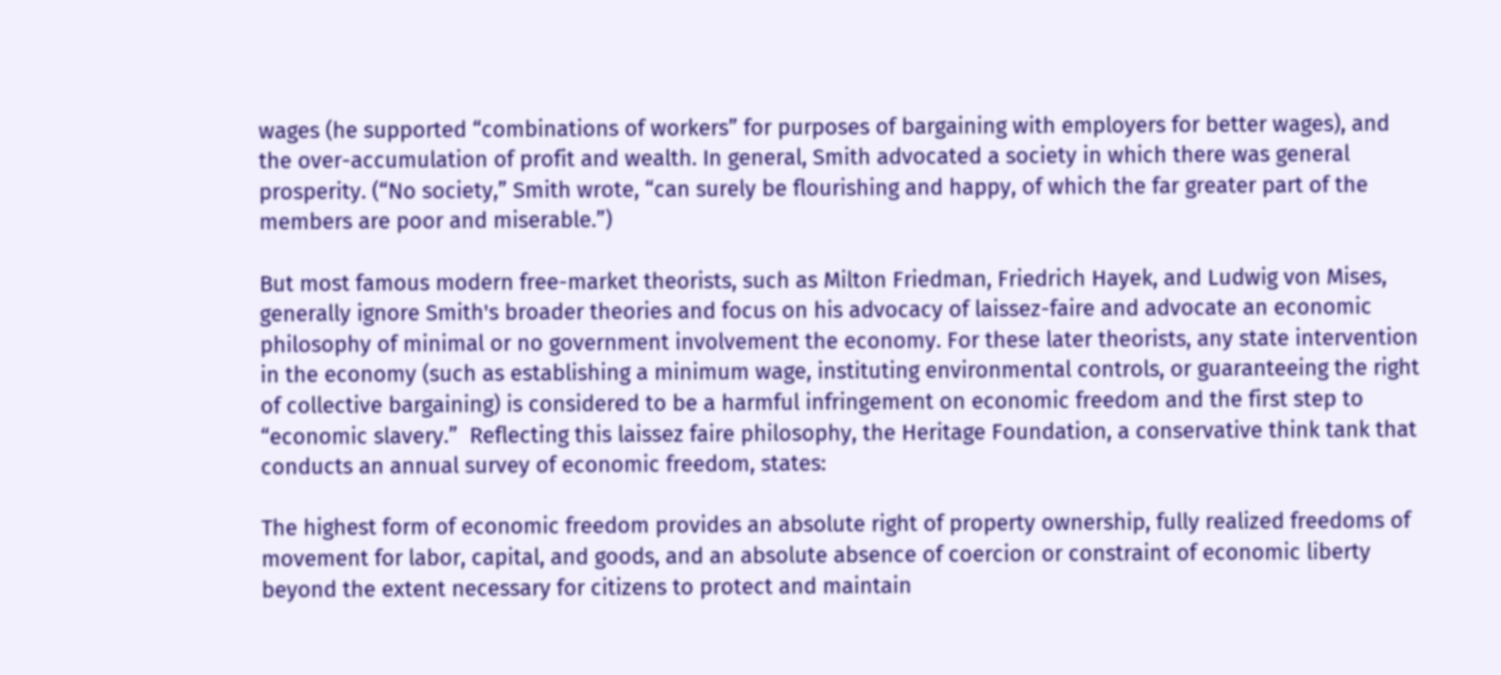wages (he supported “combinations of workers” for purposes of bargaining with employers for better wages), and the over-accumulation of profit and wealth. In general, Smith advocated a society in which there was general prosperity. (“No society,” Smith wrote, “can surely be flourishing and happy, of which the far greater part of the members are poor and miserable.”)

But most famous modern free-market theorists, such as Milton Friedman, Friedrich Hayek, and Ludwig von Mises, generally ignore Smith's broader theories and focus on his advocacy of laissez-faire and advocate an economic philosophy of minimal or no government involvement the economy. For these later theorists, any state intervention in the economy (such as establishing a minimum wage, instituting environmental controls, or guaranteeing the right of collective bargaining) is considered to be a harmful infringement on economic freedom and the first step to “economic slavery.”  Reflecting this laissez faire philosophy, the Heritage Foundation, a conservative think tank that conducts an annual survey of economic freedom, states:

The highest form of economic freedom provides an absolute right of property ownership, fully realized freedoms of movement for labor, capital, and goods, and an absolute absence of coercion or constraint of economic liberty beyond the extent necessary for citizens to protect and maintain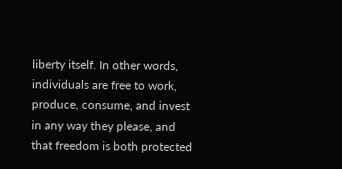liberty itself. In other words, individuals are free to work, produce, consume, and invest in any way they please, and that freedom is both protected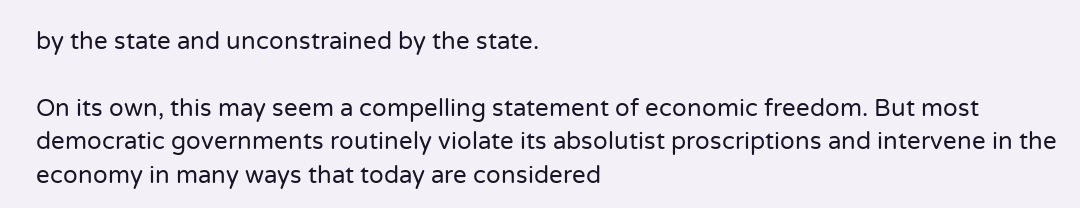by the state and unconstrained by the state.

On its own, this may seem a compelling statement of economic freedom. But most democratic governments routinely violate its absolutist proscriptions and intervene in the economy in many ways that today are considered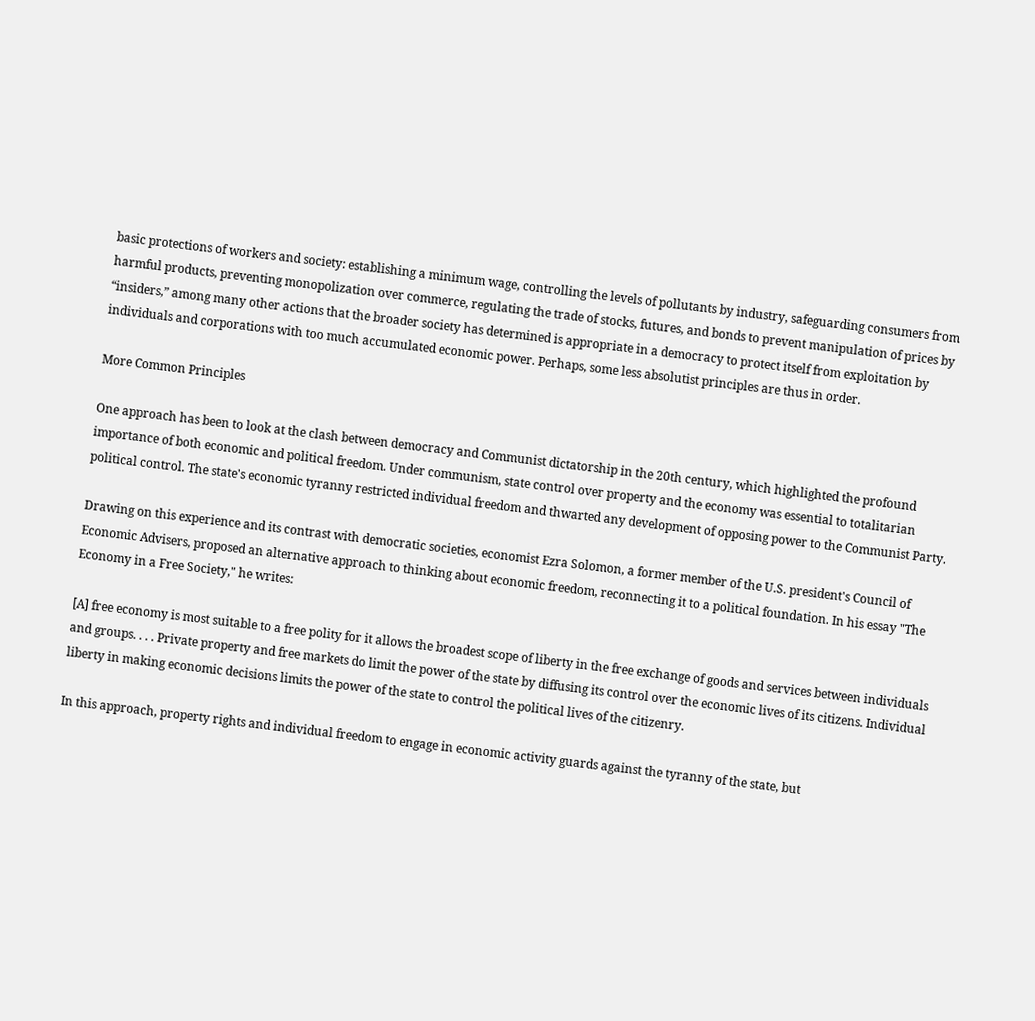basic protections of workers and society: establishing a minimum wage, controlling the levels of pollutants by industry, safeguarding consumers from harmful products, preventing monopolization over commerce, regulating the trade of stocks, futures, and bonds to prevent manipulation of prices by “insiders,” among many other actions that the broader society has determined is appropriate in a democracy to protect itself from exploitation by individuals and corporations with too much accumulated economic power. Perhaps, some less absolutist principles are thus in order.

More Common Principles

One approach has been to look at the clash between democracy and Communist dictatorship in the 20th century, which highlighted the profound importance of both economic and political freedom. Under communism, state control over property and the economy was essential to totalitarian political control. The state's economic tyranny restricted individual freedom and thwarted any development of opposing power to the Communist Party.

Drawing on this experience and its contrast with democratic societies, economist Ezra Solomon, a former member of the U.S. president's Council of Economic Advisers, proposed an alternative approach to thinking about economic freedom, reconnecting it to a political foundation. In his essay "The Economy in a Free Society," he writes:

[A] free economy is most suitable to a free polity for it allows the broadest scope of liberty in the free exchange of goods and services between individuals and groups. . . . Private property and free markets do limit the power of the state by diffusing its control over the economic lives of its citizens. Individual liberty in making economic decisions limits the power of the state to control the political lives of the citizenry.

In this approach, property rights and individual freedom to engage in economic activity guards against the tyranny of the state, but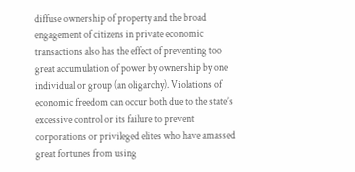diffuse ownership of property and the broad engagement of citizens in private economic transactions also has the effect of preventing too great accumulation of power by ownership by one individual or group (an oligarchy). Violations of economic freedom can occur both due to the state’s excessive control or its failure to prevent corporations or privileged elites who have amassed great fortunes from using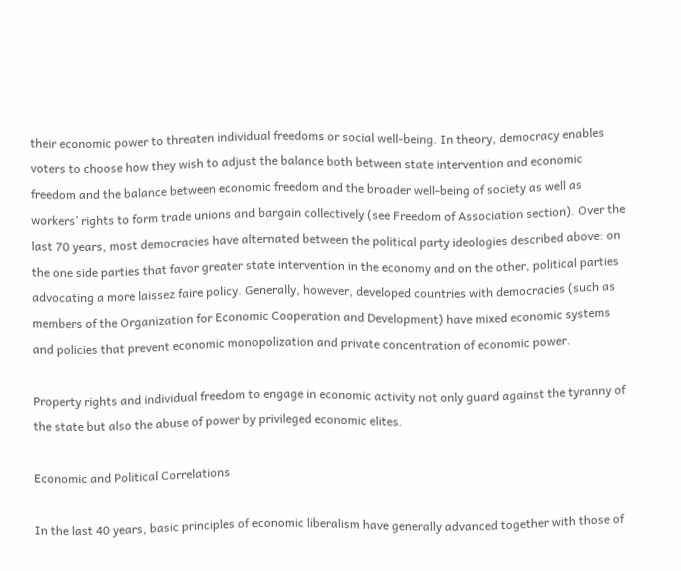their economic power to threaten individual freedoms or social well-being. In theory, democracy enables voters to choose how they wish to adjust the balance both between state intervention and economic freedom and the balance between economic freedom and the broader well-being of society as well as workers’ rights to form trade unions and bargain collectively (see Freedom of Association section). Over the last 70 years, most democracies have alternated between the political party ideologies described above: on the one side parties that favor greater state intervention in the economy and on the other, political parties advocating a more laissez faire policy. Generally, however, developed countries with democracies (such as members of the Organization for Economic Cooperation and Development) have mixed economic systems and policies that prevent economic monopolization and private concentration of economic power.

Property rights and individual freedom to engage in economic activity not only guard against the tyranny of the state but also the abuse of power by privileged economic elites.

Economic and Political Correlations

In the last 40 years, basic principles of economic liberalism have generally advanced together with those of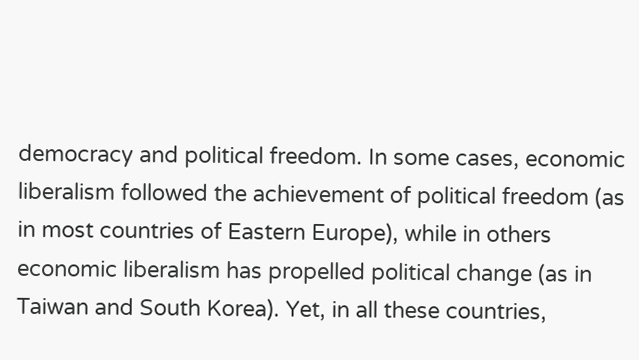democracy and political freedom. In some cases, economic liberalism followed the achievement of political freedom (as in most countries of Eastern Europe), while in others economic liberalism has propelled political change (as in Taiwan and South Korea). Yet, in all these countries,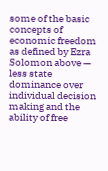some of the basic concepts of economic freedom as defined by Ezra Solomon above — less state dominance over individual decision making and the ability of free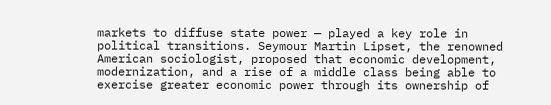markets to diffuse state power — played a key role in political transitions. Seymour Martin Lipset, the renowned American sociologist, proposed that economic development, modernization, and a rise of a middle class being able to exercise greater economic power through its ownership of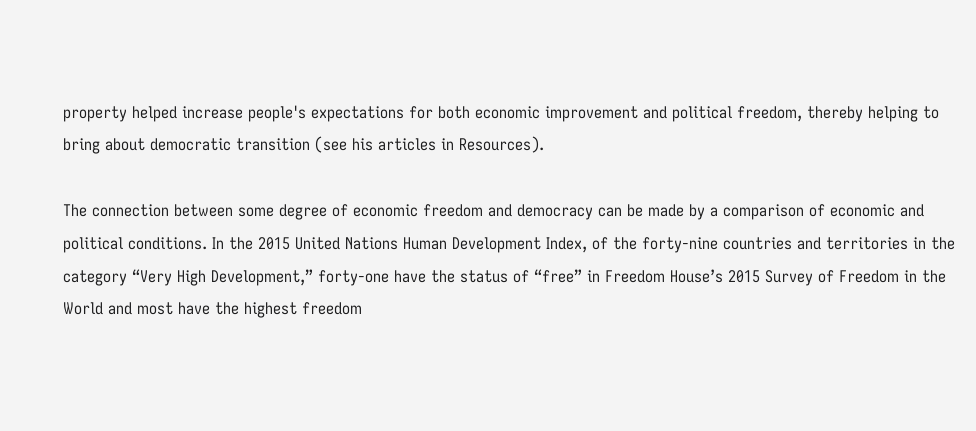property helped increase people's expectations for both economic improvement and political freedom, thereby helping to bring about democratic transition (see his articles in Resources).

The connection between some degree of economic freedom and democracy can be made by a comparison of economic and political conditions. In the 2015 United Nations Human Development Index, of the forty-nine countries and territories in the category “Very High Development,” forty-one have the status of “free” in Freedom House’s 2015 Survey of Freedom in the World and most have the highest freedom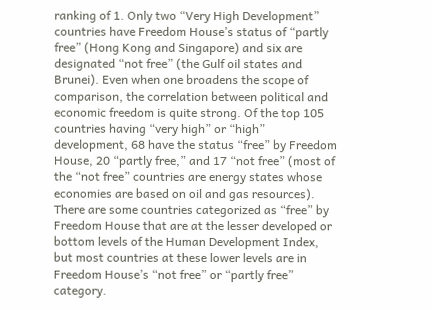ranking of 1. Only two “Very High Development” countries have Freedom House’s status of “partly free” (Hong Kong and Singapore) and six are designated “not free” (the Gulf oil states and Brunei). Even when one broadens the scope of comparison, the correlation between political and economic freedom is quite strong. Of the top 105 countries having “very high” or “high” development, 68 have the status “free” by Freedom House, 20 “partly free,” and 17 “not free” (most of the “not free” countries are energy states whose economies are based on oil and gas resources). There are some countries categorized as “free” by Freedom House that are at the lesser developed or bottom levels of the Human Development Index, but most countries at these lower levels are in Freedom House’s “not free” or “partly free” category.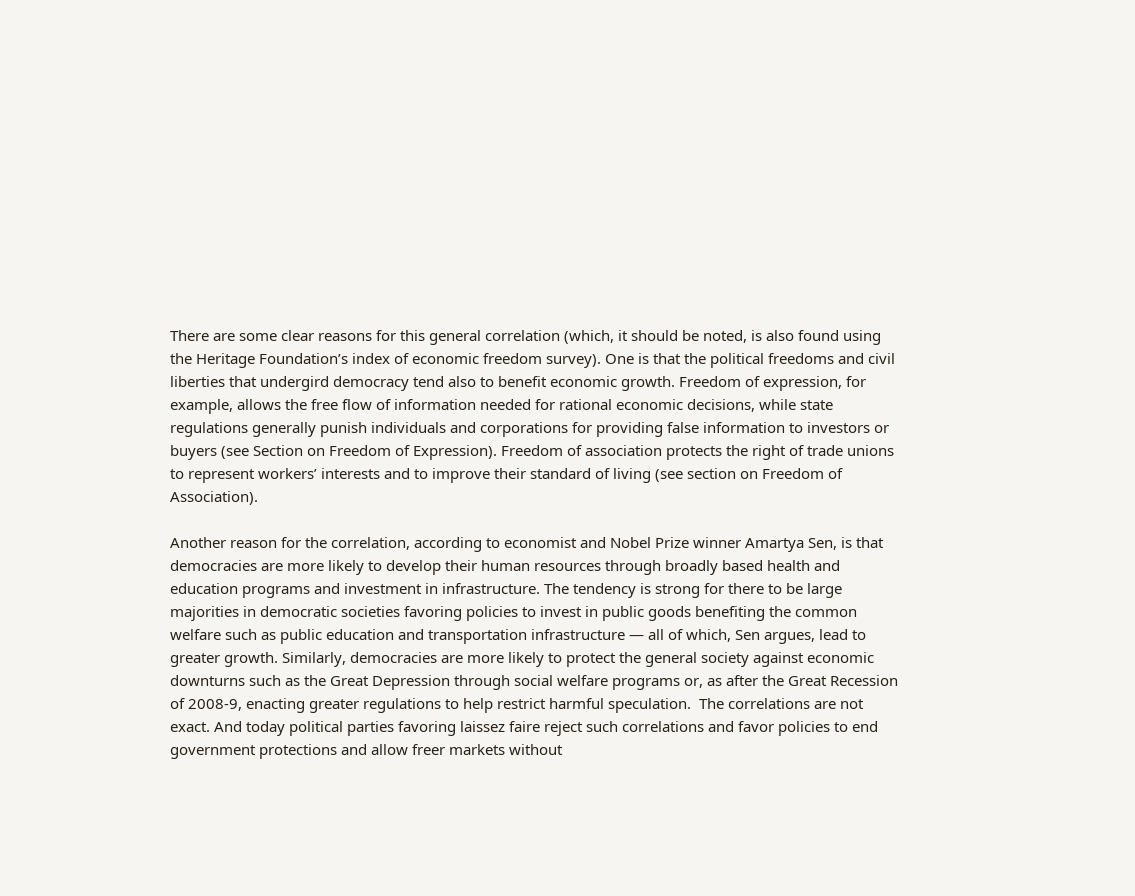There are some clear reasons for this general correlation (which, it should be noted, is also found using the Heritage Foundation’s index of economic freedom survey). One is that the political freedoms and civil liberties that undergird democracy tend also to benefit economic growth. Freedom of expression, for example, allows the free flow of information needed for rational economic decisions, while state regulations generally punish individuals and corporations for providing false information to investors or buyers (see Section on Freedom of Expression). Freedom of association protects the right of trade unions to represent workers’ interests and to improve their standard of living (see section on Freedom of Association).

Another reason for the correlation, according to economist and Nobel Prize winner Amartya Sen, is that democracies are more likely to develop their human resources through broadly based health and education programs and investment in infrastructure. The tendency is strong for there to be large majorities in democratic societies favoring policies to invest in public goods benefiting the common welfare such as public education and transportation infrastructure — all of which, Sen argues, lead to greater growth. Similarly, democracies are more likely to protect the general society against economic downturns such as the Great Depression through social welfare programs or, as after the Great Recession of 2008-9, enacting greater regulations to help restrict harmful speculation.  The correlations are not exact. And today political parties favoring laissez faire reject such correlations and favor policies to end government protections and allow freer markets without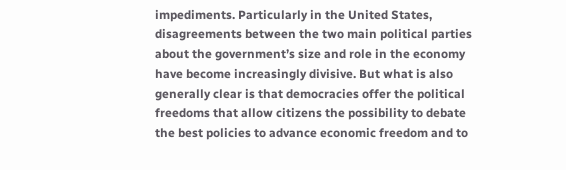impediments. Particularly in the United States, disagreements between the two main political parties about the government’s size and role in the economy have become increasingly divisive. But what is also generally clear is that democracies offer the political freedoms that allow citizens the possibility to debate the best policies to advance economic freedom and to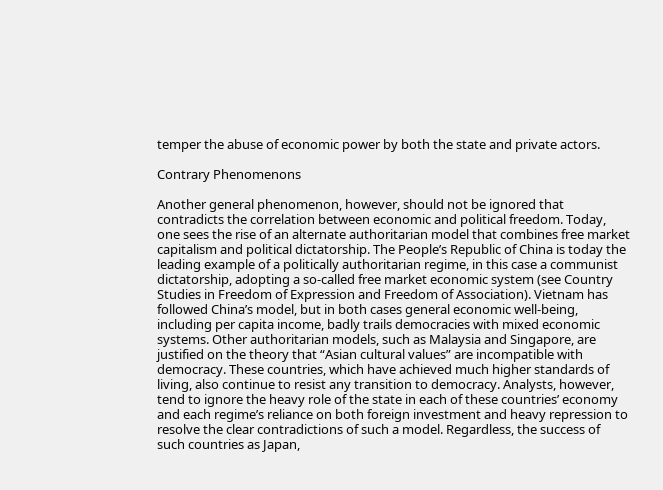temper the abuse of economic power by both the state and private actors.

Contrary Phenomenons

Another general phenomenon, however, should not be ignored that contradicts the correlation between economic and political freedom. Today, one sees the rise of an alternate authoritarian model that combines free market capitalism and political dictatorship. The People’s Republic of China is today the leading example of a politically authoritarian regime, in this case a communist dictatorship, adopting a so-called free market economic system (see Country Studies in Freedom of Expression and Freedom of Association). Vietnam has followed China’s model, but in both cases general economic well-being, including per capita income, badly trails democracies with mixed economic systems. Other authoritarian models, such as Malaysia and Singapore, are justified on the theory that “Asian cultural values” are incompatible with democracy. These countries, which have achieved much higher standards of living, also continue to resist any transition to democracy. Analysts, however, tend to ignore the heavy role of the state in each of these countries’ economy and each regime’s reliance on both foreign investment and heavy repression to resolve the clear contradictions of such a model. Regardless, the success of such countries as Japan,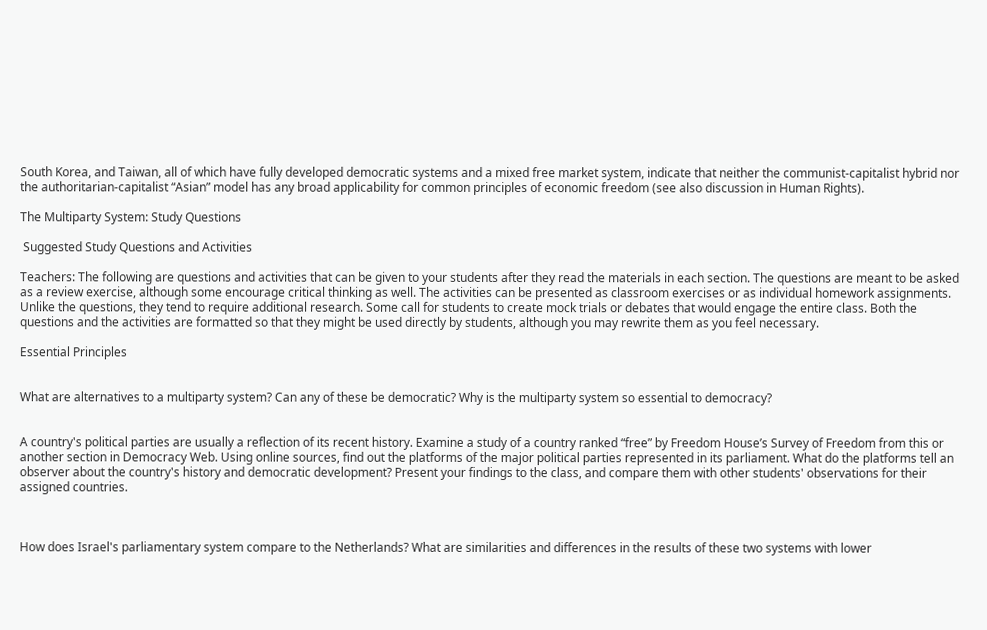South Korea, and Taiwan, all of which have fully developed democratic systems and a mixed free market system, indicate that neither the communist-capitalist hybrid nor the authoritarian-capitalist “Asian” model has any broad applicability for common principles of economic freedom (see also discussion in Human Rights).

The Multiparty System: Study Questions

 Suggested Study Questions and Activities

Teachers: The following are questions and activities that can be given to your students after they read the materials in each section. The questions are meant to be asked as a review exercise, although some encourage critical thinking as well. The activities can be presented as classroom exercises or as individual homework assignments. Unlike the questions, they tend to require additional research. Some call for students to create mock trials or debates that would engage the entire class. Both the questions and the activities are formatted so that they might be used directly by students, although you may rewrite them as you feel necessary.

Essential Principles


What are alternatives to a multiparty system? Can any of these be democratic? Why is the multiparty system so essential to democracy?


A country's political parties are usually a reflection of its recent history. Examine a study of a country ranked “free” by Freedom House’s Survey of Freedom from this or another section in Democracy Web. Using online sources, find out the platforms of the major political parties represented in its parliament. What do the platforms tell an observer about the country's history and democratic development? Present your findings to the class, and compare them with other students' observations for their assigned countries.



How does Israel's parliamentary system compare to the Netherlands? What are similarities and differences in the results of these two systems with lower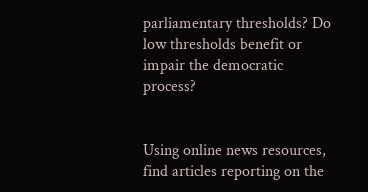parliamentary thresholds? Do low thresholds benefit or impair the democratic process?


Using online news resources, find articles reporting on the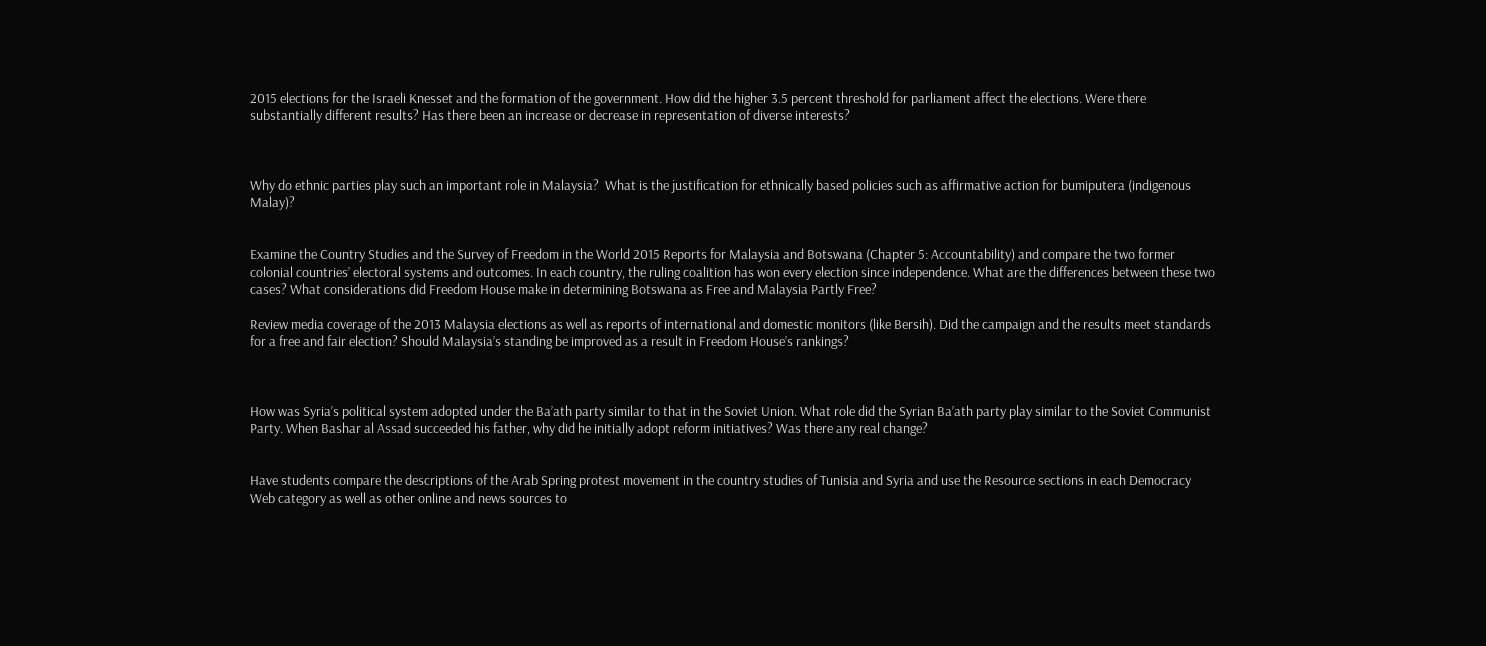2015 elections for the Israeli Knesset and the formation of the government. How did the higher 3.5 percent threshold for parliament affect the elections. Were there substantially different results? Has there been an increase or decrease in representation of diverse interests?



Why do ethnic parties play such an important role in Malaysia?  What is the justification for ethnically based policies such as affirmative action for bumiputera (indigenous Malay)?


Examine the Country Studies and the Survey of Freedom in the World 2015 Reports for Malaysia and Botswana (Chapter 5: Accountability) and compare the two former colonial countries’ electoral systems and outcomes. In each country, the ruling coalition has won every election since independence. What are the differences between these two cases? What considerations did Freedom House make in determining Botswana as Free and Malaysia Partly Free?

Review media coverage of the 2013 Malaysia elections as well as reports of international and domestic monitors (like Bersih). Did the campaign and the results meet standards for a free and fair election? Should Malaysia’s standing be improved as a result in Freedom House’s rankings?



How was Syria’s political system adopted under the Ba’ath party similar to that in the Soviet Union. What role did the Syrian Ba’ath party play similar to the Soviet Communist Party. When Bashar al Assad succeeded his father, why did he initially adopt reform initiatives? Was there any real change?


Have students compare the descriptions of the Arab Spring protest movement in the country studies of Tunisia and Syria and use the Resource sections in each Democracy Web category as well as other online and news sources to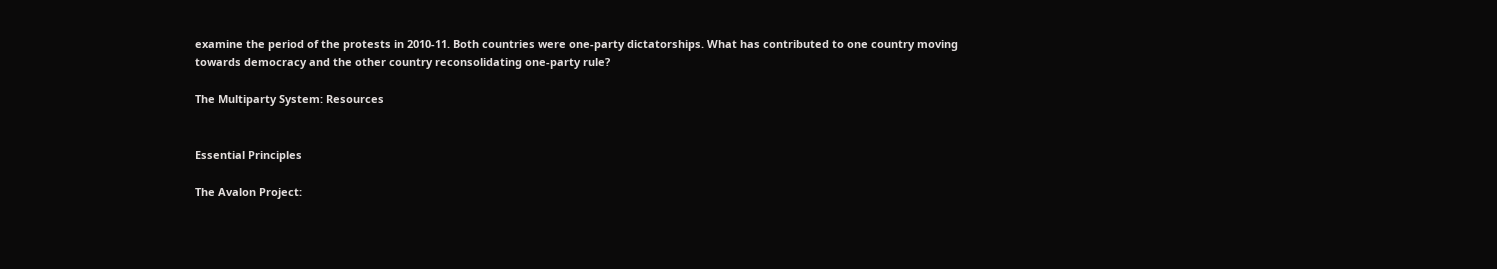examine the period of the protests in 2010-11. Both countries were one-party dictatorships. What has contributed to one country moving towards democracy and the other country reconsolidating one-party rule?

The Multiparty System: Resources


Essential Principles

The Avalon Project: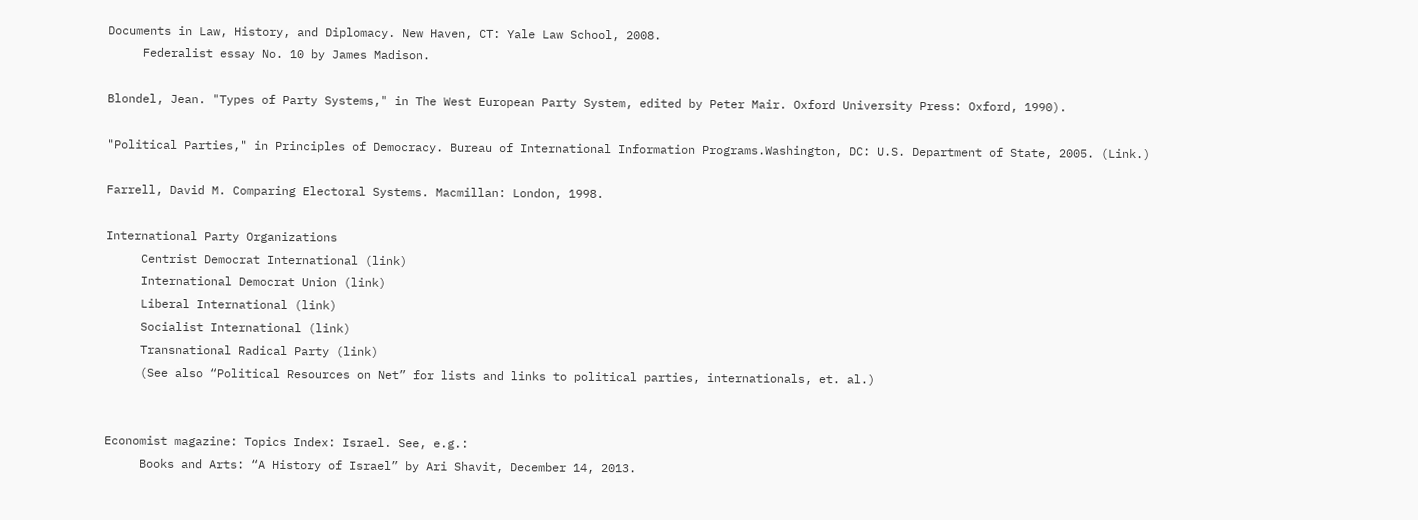Documents in Law, History, and Diplomacy. New Haven, CT: Yale Law School, 2008.
     Federalist essay No. 10 by James Madison.

Blondel, Jean. "Types of Party Systems," in The West European Party System, edited by Peter Mair. Oxford University Press: Oxford, 1990).

"Political Parties," in Principles of Democracy. Bureau of International Information Programs.Washington, DC: U.S. Department of State, 2005. (Link.)

Farrell, David M. Comparing Electoral Systems. Macmillan: London, 1998.

International Party Organizations
     Centrist Democrat International (link)
     International Democrat Union (link)
     Liberal International (link)
     Socialist International (link)
     Transnational Radical Party (link)
     (See also “Political Resources on Net” for lists and links to political parties, internationals, et. al.)


Economist magazine: Topics Index: Israel. See, e.g.:
     Books and Arts: “A History of Israel” by Ari Shavit, December 14, 2013.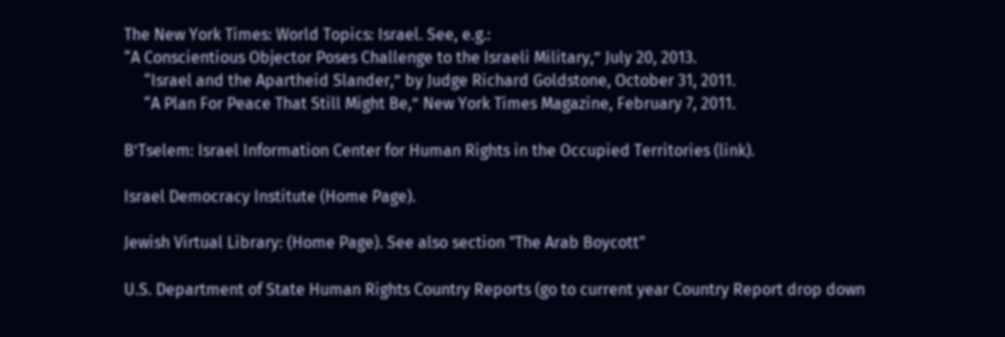The New York Times: World Topics: Israel. See, e.g.:
“A Conscientious Objector Poses Challenge to the Israeli Military,” July 20, 2013.
     “Israel and the Apartheid Slander,” by Judge Richard Goldstone, October 31, 2011.
     “A Plan For Peace That Still Might Be,” New York Times Magazine, February 7, 2011.

B’Tselem: Israel Information Center for Human Rights in the Occupied Territories (link).

Israel Democracy Institute (Home Page).

Jewish Virtual Library: (Home Page). See also section "The Arab Boycott"

U.S. Department of State Human Rights Country Reports (go to current year Country Report drop down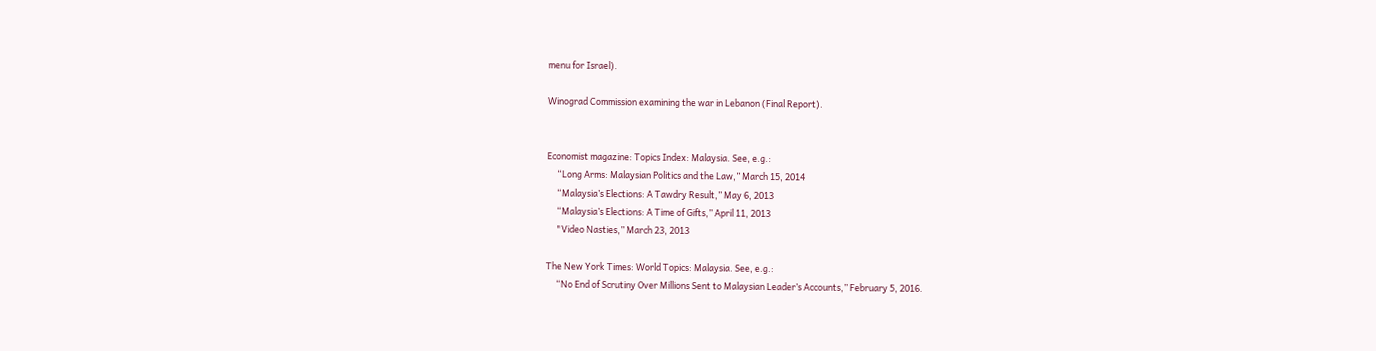menu for Israel).

Winograd Commission examining the war in Lebanon (Final Report).


Economist magazine: Topics Index: Malaysia. See, e.g.:
     “Long Arms: Malaysian Politics and the Law,” March 15, 2014
     “Malaysia’s Elections: A Tawdry Result,” May 6, 2013
     “Malaysia’s Elections: A Time of Gifts,” April 11, 2013
     "Video Nasties,” March 23, 2013

The New York Times: World Topics: Malaysia. See, e.g.:
     “No End of Scrutiny Over Millions Sent to Malaysian Leader’s Accounts,” February 5, 2016.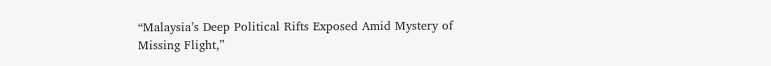“Malaysia’s Deep Political Rifts Exposed Amid Mystery of Missing Flight,”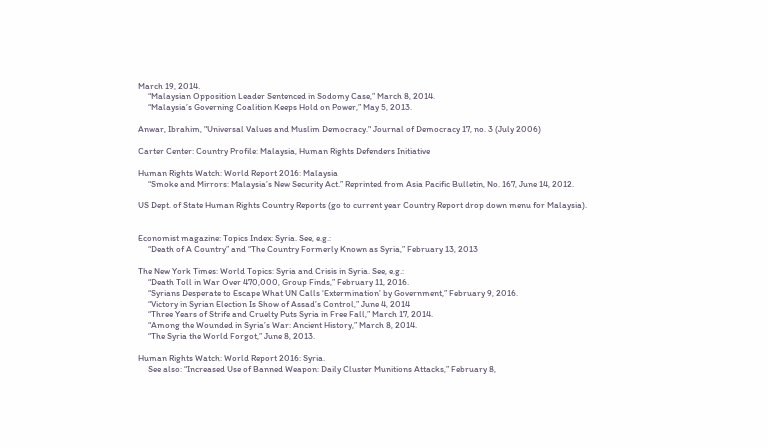March 19, 2014.
     “Malaysian Opposition Leader Sentenced in Sodomy Case,” March 8, 2014.
     “Malaysia’s Governing Coalition Keeps Hold on Power,” May 5, 2013.

Anwar, Ibrahim, "Universal Values and Muslim Democracy." Journal of Democracy 17, no. 3 (July 2006)

Carter Center: Country Profile: Malaysia, Human Rights Defenders Initiative

Human Rights Watch: World Report 2016: Malaysia
     “Smoke and Mirrors: Malaysia’s New Security Act.” Reprinted from Asia Pacific Bulletin, No. 167, June 14, 2012.

US Dept. of State Human Rights Country Reports (go to current year Country Report drop down menu for Malaysia).


Economist magazine: Topics Index: Syria. See, e.g.:
     “Death of A Country” and “The Country Formerly Known as Syria,” February 13, 2013

The New York Times: World Topics: Syria and Crisis in Syria. See, e.g.:
     “Death Toll in War Over 470,000, Group Finds,” February 11, 2016.
     “Syrians Desperate to Escape What UN Calls ‘Extermination’ by Government,” February 9, 2016.
     “Victory in Syrian Election Is Show of Assad’s Control,” June 4, 2014
     “Three Years of Strife and Cruelty Puts Syria in Free Fall,” March 17, 2014.
     “Among the Wounded in Syria’s War: Ancient History,” March 8, 2014.
     “The Syria the World Forgot,” June 8, 2013.

Human Rights Watch: World Report 2016: Syria.
     See also: “Increased Use of Banned Weapon: Daily Cluster Munitions Attacks,” February 8,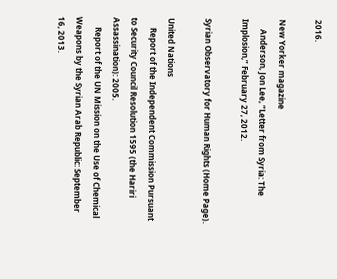2016.

New Yorker magazine
     Anderson, Jon Lee, “Letter from Syria: The Implosion,” February 27, 2012.

Syrian Observatory for Human Rights (Home Page).

United Nations
     Report of the Independent Commission Pursuant to Security Council Resolution 1595 (the Hariri Assassination): 2005.
     Report of the UN Mission on the Use of Chemical Weapons by the Syrian Arab Republic: September 16, 2013.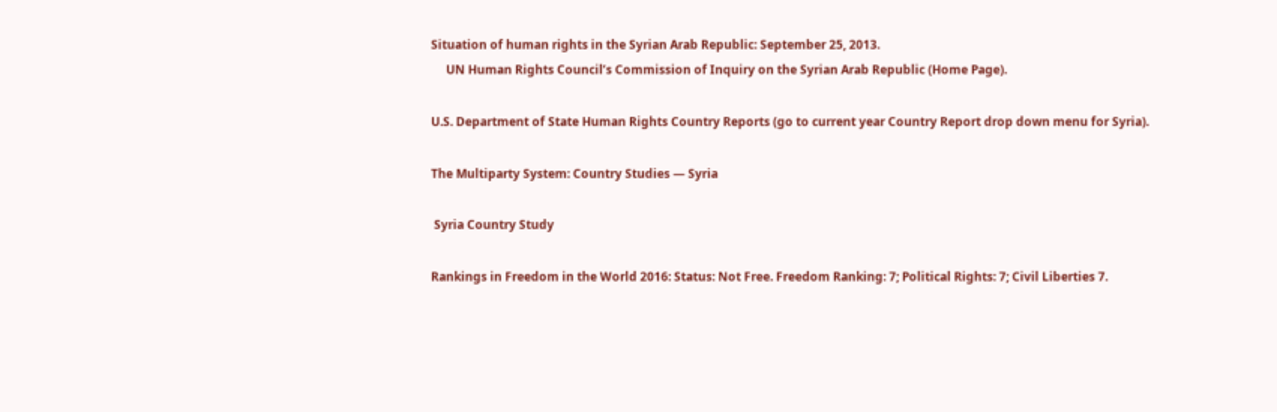Situation of human rights in the Syrian Arab Republic: September 25, 2013.
     UN Human Rights Council’s Commission of Inquiry on the Syrian Arab Republic (Home Page).

U.S. Department of State Human Rights Country Reports (go to current year Country Report drop down menu for Syria).

The Multiparty System: Country Studies — Syria

 Syria Country Study

Rankings in Freedom in the World 2016: Status: Not Free. Freedom Ranking: 7; Political Rights: 7; Civil Liberties 7.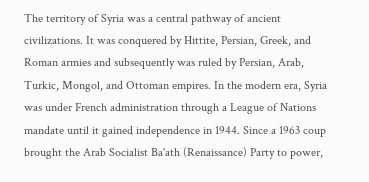The territory of Syria was a central pathway of ancient civilizations. It was conquered by Hittite, Persian, Greek, and Roman armies and subsequently was ruled by Persian, Arab, Turkic, Mongol, and Ottoman empires. In the modern era, Syria was under French administration through a League of Nations mandate until it gained independence in 1944. Since a 1963 coup brought the Arab Socialist Ba'ath (Renaissance) Party to power,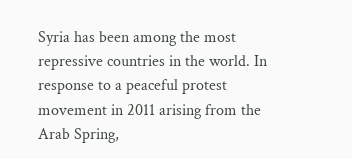Syria has been among the most repressive countries in the world. In response to a peaceful protest movement in 2011 arising from the Arab Spring,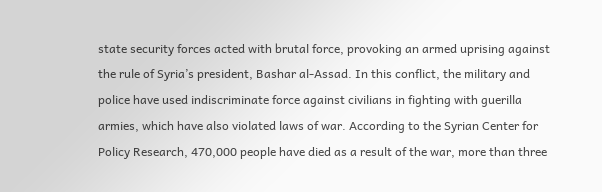state security forces acted with brutal force, provoking an armed uprising against the rule of Syria’s president, Bashar al-Assad. In this conflict, the military and police have used indiscriminate force against civilians in fighting with guerilla armies, which have also violated laws of war. According to the Syrian Center for Policy Research, 470,000 people have died as a result of the war, more than three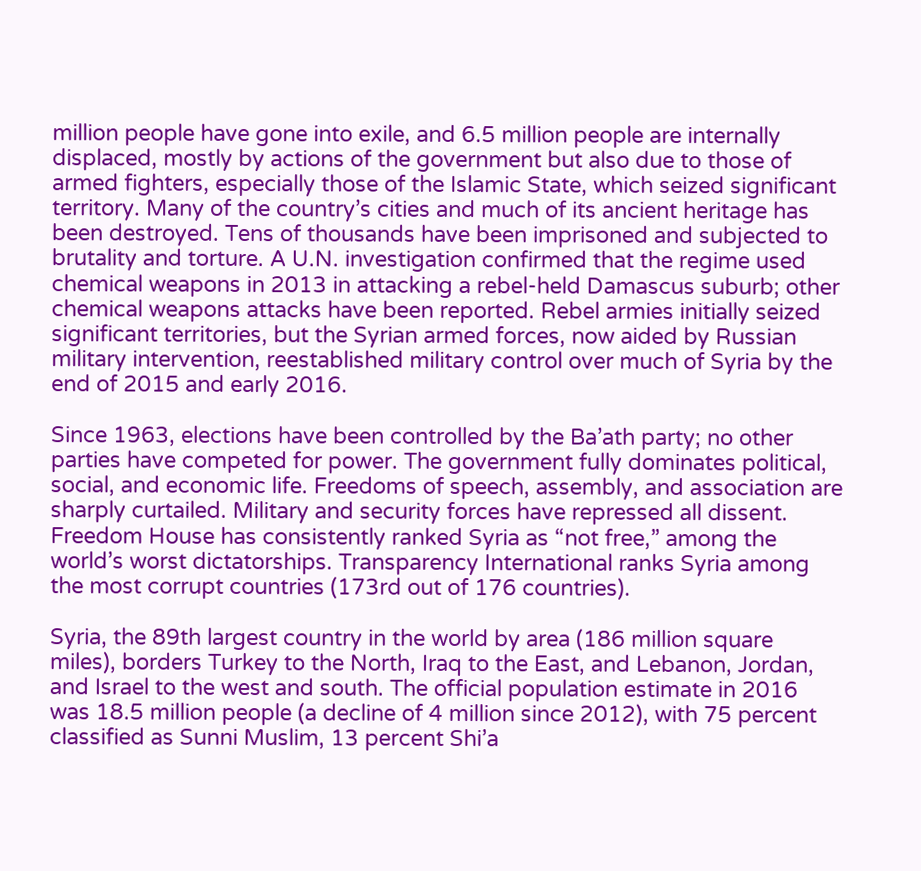million people have gone into exile, and 6.5 million people are internally displaced, mostly by actions of the government but also due to those of armed fighters, especially those of the Islamic State, which seized significant territory. Many of the country’s cities and much of its ancient heritage has been destroyed. Tens of thousands have been imprisoned and subjected to brutality and torture. A U.N. investigation confirmed that the regime used chemical weapons in 2013 in attacking a rebel-held Damascus suburb; other chemical weapons attacks have been reported. Rebel armies initially seized significant territories, but the Syrian armed forces, now aided by Russian military intervention, reestablished military control over much of Syria by the end of 2015 and early 2016.

Since 1963, elections have been controlled by the Ba’ath party; no other parties have competed for power. The government fully dominates political, social, and economic life. Freedoms of speech, assembly, and association are sharply curtailed. Military and security forces have repressed all dissent. Freedom House has consistently ranked Syria as “not free,” among the world’s worst dictatorships. Transparency International ranks Syria among the most corrupt countries (173rd out of 176 countries).

Syria, the 89th largest country in the world by area (186 million square miles), borders Turkey to the North, Iraq to the East, and Lebanon, Jordan, and Israel to the west and south. The official population estimate in 2016 was 18.5 million people (a decline of 4 million since 2012), with 75 percent classified as Sunni Muslim, 13 percent Shi’a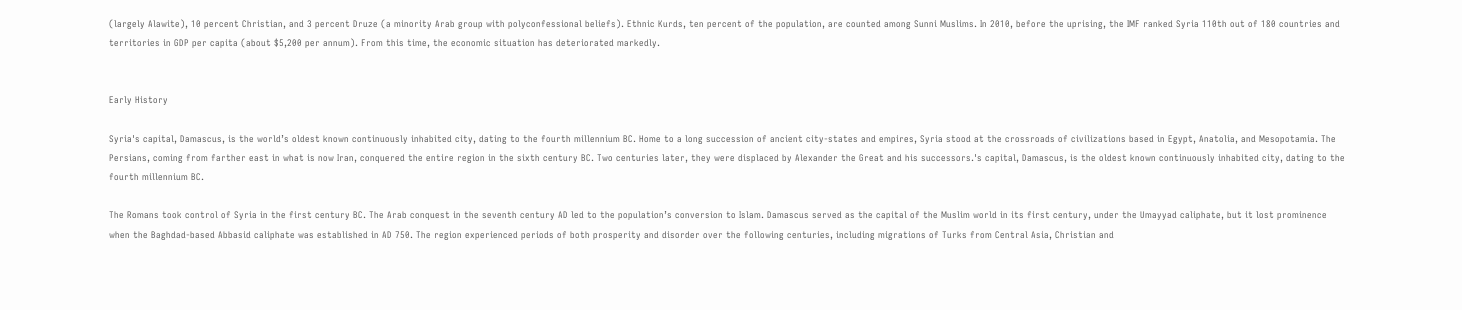(largely Alawite), 10 percent Christian, and 3 percent Druze (a minority Arab group with polyconfessional beliefs). Ethnic Kurds, ten percent of the population, are counted among Sunni Muslims. In 2010, before the uprising, the IMF ranked Syria 110th out of 180 countries and territories in GDP per capita (about $5,200 per annum). From this time, the economic situation has deteriorated markedly.


Early History

Syria's capital, Damascus, is the world’s oldest known continuously inhabited city, dating to the fourth millennium BC. Home to a long succession of ancient city-states and empires, Syria stood at the crossroads of civilizations based in Egypt, Anatolia, and Mesopotamia. The Persians, coming from farther east in what is now Iran, conquered the entire region in the sixth century BC. Two centuries later, they were displaced by Alexander the Great and his successors.'s capital, Damascus, is the oldest known continuously inhabited city, dating to the fourth millennium BC.

The Romans took control of Syria in the first century BC. The Arab conquest in the seventh century AD led to the population’s conversion to Islam. Damascus served as the capital of the Muslim world in its first century, under the Umayyad caliphate, but it lost prominence when the Baghdad-based Abbasid caliphate was established in AD 750. The region experienced periods of both prosperity and disorder over the following centuries, including migrations of Turks from Central Asia, Christian and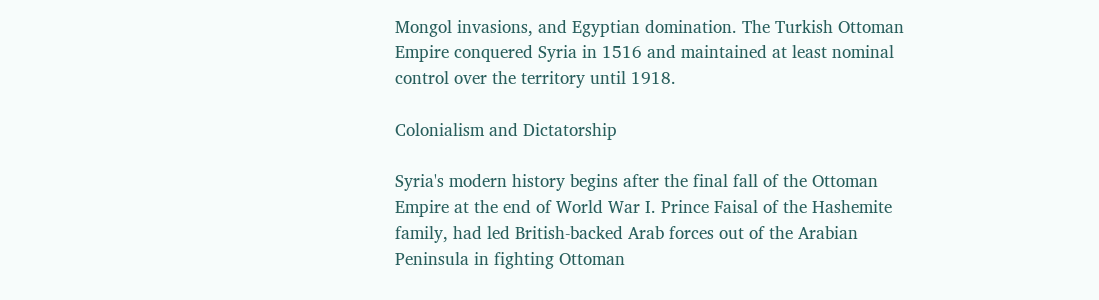Mongol invasions, and Egyptian domination. The Turkish Ottoman Empire conquered Syria in 1516 and maintained at least nominal control over the territory until 1918.

Colonialism and Dictatorship

Syria's modern history begins after the final fall of the Ottoman Empire at the end of World War I. Prince Faisal of the Hashemite family, had led British-backed Arab forces out of the Arabian Peninsula in fighting Ottoman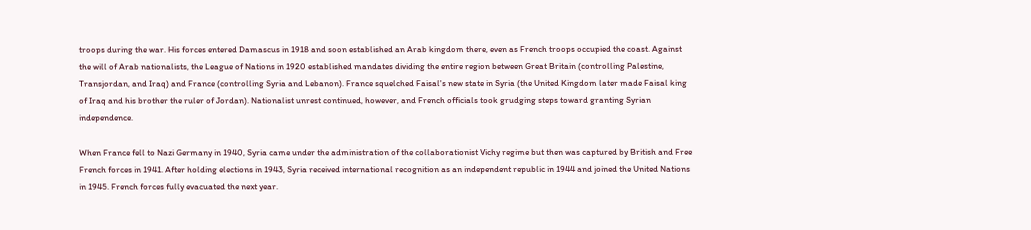troops during the war. His forces entered Damascus in 1918 and soon established an Arab kingdom there, even as French troops occupied the coast. Against the will of Arab nationalists, the League of Nations in 1920 established mandates dividing the entire region between Great Britain (controlling Palestine, Transjordan, and Iraq) and France (controlling Syria and Lebanon). France squelched Faisal's new state in Syria (the United Kingdom later made Faisal king of Iraq and his brother the ruler of Jordan). Nationalist unrest continued, however, and French officials took grudging steps toward granting Syrian independence.

When France fell to Nazi Germany in 1940, Syria came under the administration of the collaborationist Vichy regime but then was captured by British and Free French forces in 1941. After holding elections in 1943, Syria received international recognition as an independent republic in 1944 and joined the United Nations in 1945. French forces fully evacuated the next year.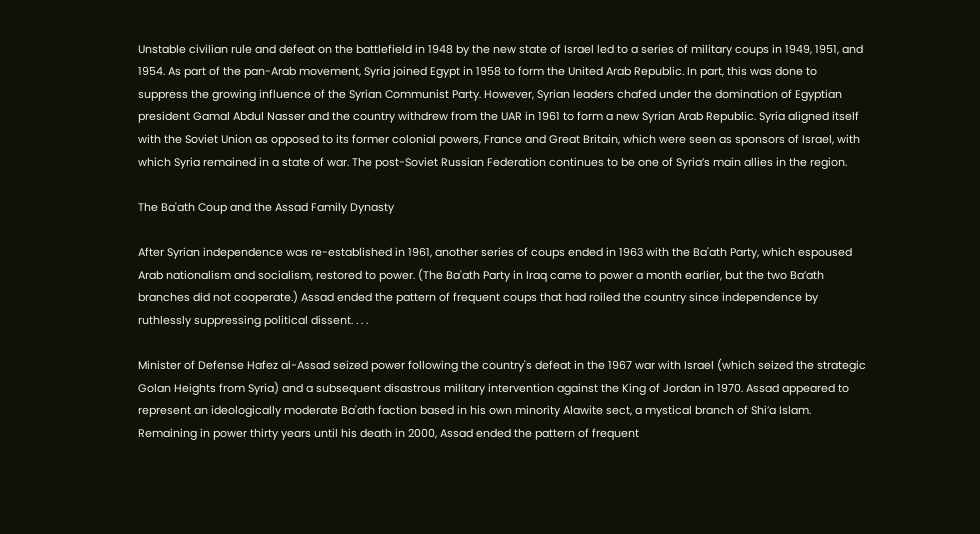Unstable civilian rule and defeat on the battlefield in 1948 by the new state of Israel led to a series of military coups in 1949, 1951, and 1954. As part of the pan-Arab movement, Syria joined Egypt in 1958 to form the United Arab Republic. In part, this was done to suppress the growing influence of the Syrian Communist Party. However, Syrian leaders chafed under the domination of Egyptian president Gamal Abdul Nasser and the country withdrew from the UAR in 1961 to form a new Syrian Arab Republic. Syria aligned itself with the Soviet Union as opposed to its former colonial powers, France and Great Britain, which were seen as sponsors of Israel, with which Syria remained in a state of war. The post-Soviet Russian Federation continues to be one of Syria’s main allies in the region.

The Ba'ath Coup and the Assad Family Dynasty

After Syrian independence was re-established in 1961, another series of coups ended in 1963 with the Ba'ath Party, which espoused Arab nationalism and socialism, restored to power. (The Ba'ath Party in Iraq came to power a month earlier, but the two Ba’ath branches did not cooperate.) Assad ended the pattern of frequent coups that had roiled the country since independence by ruthlessly suppressing political dissent. . . .

Minister of Defense Hafez al-Assad seized power following the country's defeat in the 1967 war with Israel (which seized the strategic Golan Heights from Syria) and a subsequent disastrous military intervention against the King of Jordan in 1970. Assad appeared to represent an ideologically moderate Ba'ath faction based in his own minority Alawite sect, a mystical branch of Shi’a Islam. Remaining in power thirty years until his death in 2000, Assad ended the pattern of frequent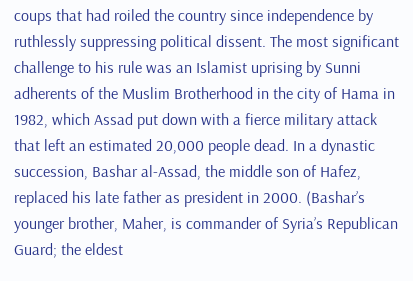coups that had roiled the country since independence by ruthlessly suppressing political dissent. The most significant challenge to his rule was an Islamist uprising by Sunni adherents of the Muslim Brotherhood in the city of Hama in 1982, which Assad put down with a fierce military attack that left an estimated 20,000 people dead. In a dynastic succession, Bashar al-Assad, the middle son of Hafez, replaced his late father as president in 2000. (Bashar’s younger brother, Maher, is commander of Syria’s Republican Guard; the eldest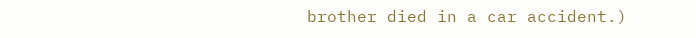brother died in a car accident.)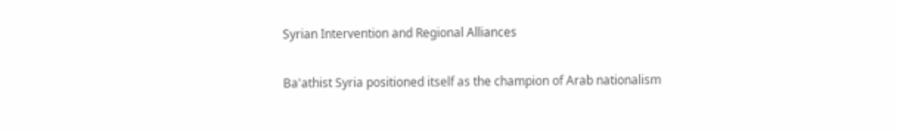Syrian Intervention and Regional Alliances

Ba'athist Syria positioned itself as the champion of Arab nationalism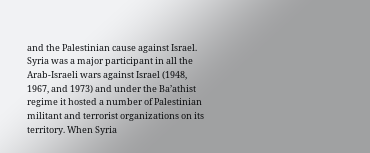and the Palestinian cause against Israel. Syria was a major participant in all the Arab-Israeli wars against Israel (1948, 1967, and 1973) and under the Ba’athist regime it hosted a number of Palestinian militant and terrorist organizations on its territory. When Syria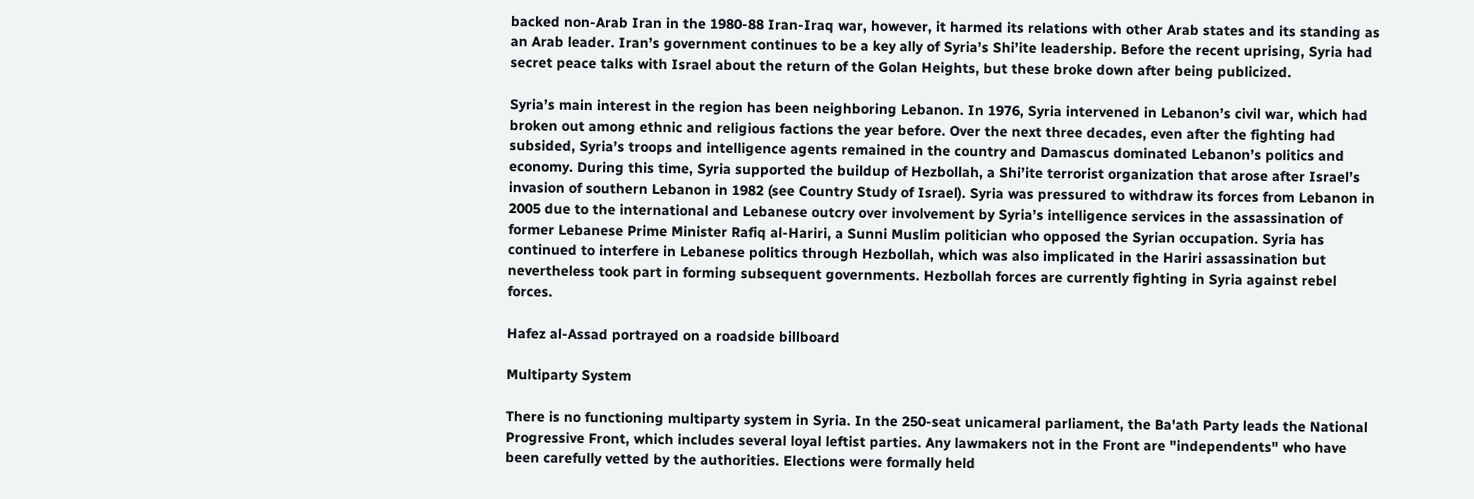backed non-Arab Iran in the 1980-88 Iran-Iraq war, however, it harmed its relations with other Arab states and its standing as an Arab leader. Iran’s government continues to be a key ally of Syria’s Shi’ite leadership. Before the recent uprising, Syria had secret peace talks with Israel about the return of the Golan Heights, but these broke down after being publicized.

Syria’s main interest in the region has been neighboring Lebanon. In 1976, Syria intervened in Lebanon’s civil war, which had broken out among ethnic and religious factions the year before. Over the next three decades, even after the fighting had subsided, Syria’s troops and intelligence agents remained in the country and Damascus dominated Lebanon’s politics and economy. During this time, Syria supported the buildup of Hezbollah, a Shi’ite terrorist organization that arose after Israel’s invasion of southern Lebanon in 1982 (see Country Study of Israel). Syria was pressured to withdraw its forces from Lebanon in 2005 due to the international and Lebanese outcry over involvement by Syria’s intelligence services in the assassination of former Lebanese Prime Minister Rafiq al-Hariri, a Sunni Muslim politician who opposed the Syrian occupation. Syria has continued to interfere in Lebanese politics through Hezbollah, which was also implicated in the Hariri assassination but nevertheless took part in forming subsequent governments. Hezbollah forces are currently fighting in Syria against rebel forces.

Hafez al-Assad portrayed on a roadside billboard

Multiparty System

There is no functioning multiparty system in Syria. In the 250-seat unicameral parliament, the Ba'ath Party leads the National Progressive Front, which includes several loyal leftist parties. Any lawmakers not in the Front are "independents" who have been carefully vetted by the authorities. Elections were formally held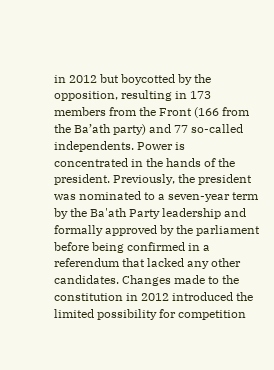in 2012 but boycotted by the opposition, resulting in 173 members from the Front (166 from the Ba’ath party) and 77 so-called independents. Power is concentrated in the hands of the president. Previously, the president was nominated to a seven-year term by the Ba'ath Party leadership and formally approved by the parliament before being confirmed in a referendum that lacked any other candidates. Changes made to the constitution in 2012 introduced the limited possibility for competition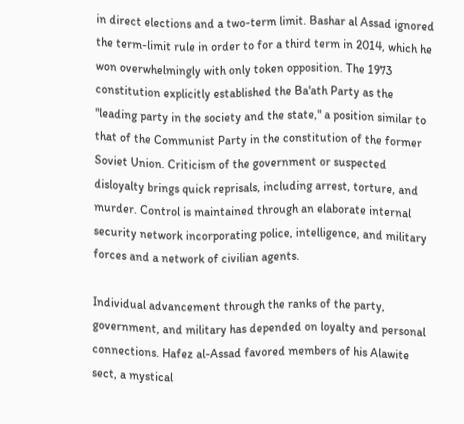in direct elections and a two-term limit. Bashar al Assad ignored the term-limit rule in order to for a third term in 2014, which he won overwhelmingly with only token opposition. The 1973 constitution explicitly established the Ba'ath Party as the "leading party in the society and the state," a position similar to that of the Communist Party in the constitution of the former Soviet Union. Criticism of the government or suspected disloyalty brings quick reprisals, including arrest, torture, and murder. Control is maintained through an elaborate internal security network incorporating police, intelligence, and military forces and a network of civilian agents.

Individual advancement through the ranks of the party, government, and military has depended on loyalty and personal connections. Hafez al-Assad favored members of his Alawite sect, a mystical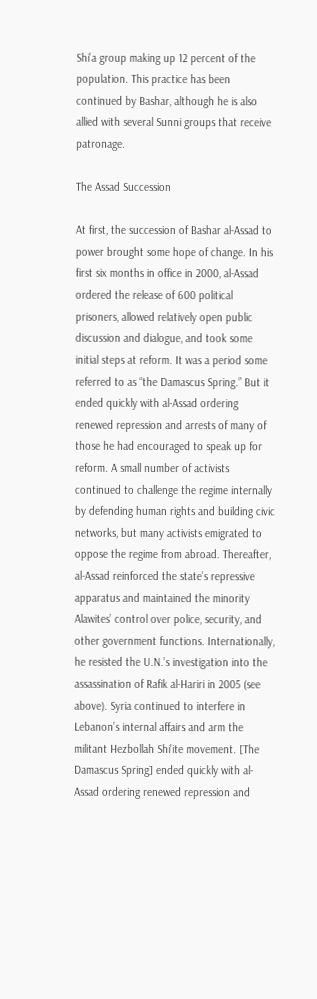Shi’a group making up 12 percent of the population. This practice has been continued by Bashar, although he is also allied with several Sunni groups that receive patronage.

The Assad Succession

At first, the succession of Bashar al-Assad to power brought some hope of change. In his first six months in office in 2000, al-Assad ordered the release of 600 political prisoners, allowed relatively open public discussion and dialogue, and took some initial steps at reform. It was a period some referred to as “the Damascus Spring.” But it ended quickly with al-Assad ordering renewed repression and arrests of many of those he had encouraged to speak up for reform. A small number of activists continued to challenge the regime internally by defending human rights and building civic networks, but many activists emigrated to oppose the regime from abroad. Thereafter, al-Assad reinforced the state’s repressive apparatus and maintained the minority Alawites’ control over police, security, and other government functions. Internationally, he resisted the U.N.’s investigation into the assassination of Rafik al-Hariri in 2005 (see above). Syria continued to interfere in Lebanon’s internal affairs and arm the militant Hezbollah Shi’ite movement. [The Damascus Spring] ended quickly with al-Assad ordering renewed repression and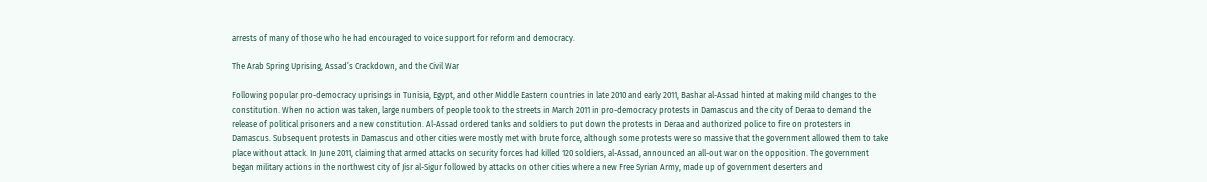arrests of many of those who he had encouraged to voice support for reform and democracy.

The Arab Spring Uprising, Assad’s Crackdown, and the Civil War

Following popular pro-democracy uprisings in Tunisia, Egypt, and other Middle Eastern countries in late 2010 and early 2011, Bashar al-Assad hinted at making mild changes to the constitution. When no action was taken, large numbers of people took to the streets in March 2011 in pro-democracy protests in Damascus and the city of Deraa to demand the release of political prisoners and a new constitution. Al-Assad ordered tanks and soldiers to put down the protests in Deraa and authorized police to fire on protesters in Damascus. Subsequent protests in Damascus and other cities were mostly met with brute force, although some protests were so massive that the government allowed them to take place without attack. In June 2011, claiming that armed attacks on security forces had killed 120 soldiers, al-Assad, announced an all-out war on the opposition. The government began military actions in the northwest city of Jisr al-Sigur followed by attacks on other cities where a new Free Syrian Army, made up of government deserters and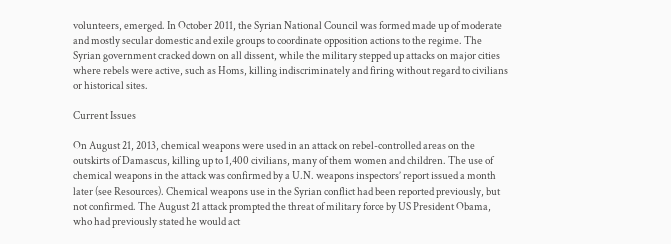volunteers, emerged. In October 2011, the Syrian National Council was formed made up of moderate and mostly secular domestic and exile groups to coordinate opposition actions to the regime. The Syrian government cracked down on all dissent, while the military stepped up attacks on major cities where rebels were active, such as Homs, killing indiscriminately and firing without regard to civilians or historical sites.

Current Issues

On August 21, 2013, chemical weapons were used in an attack on rebel-controlled areas on the outskirts of Damascus, killing up to 1,400 civilians, many of them women and children. The use of chemical weapons in the attack was confirmed by a U.N. weapons inspectors’ report issued a month later (see Resources). Chemical weapons use in the Syrian conflict had been reported previously, but not confirmed. The August 21 attack prompted the threat of military force by US President Obama, who had previously stated he would act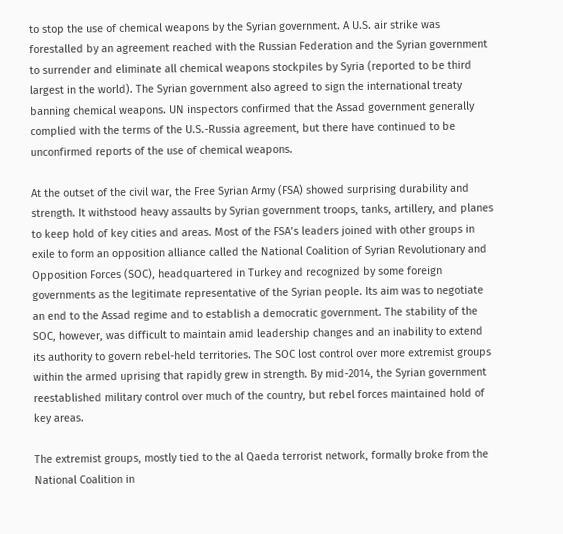to stop the use of chemical weapons by the Syrian government. A U.S. air strike was forestalled by an agreement reached with the Russian Federation and the Syrian government to surrender and eliminate all chemical weapons stockpiles by Syria (reported to be third largest in the world). The Syrian government also agreed to sign the international treaty banning chemical weapons. UN inspectors confirmed that the Assad government generally complied with the terms of the U.S.-Russia agreement, but there have continued to be unconfirmed reports of the use of chemical weapons.

At the outset of the civil war, the Free Syrian Army (FSA) showed surprising durability and strength. It withstood heavy assaults by Syrian government troops, tanks, artillery, and planes to keep hold of key cities and areas. Most of the FSA’s leaders joined with other groups in exile to form an opposition alliance called the National Coalition of Syrian Revolutionary and Opposition Forces (SOC), headquartered in Turkey and recognized by some foreign governments as the legitimate representative of the Syrian people. Its aim was to negotiate an end to the Assad regime and to establish a democratic government. The stability of the SOC, however, was difficult to maintain amid leadership changes and an inability to extend its authority to govern rebel-held territories. The SOC lost control over more extremist groups within the armed uprising that rapidly grew in strength. By mid-2014, the Syrian government reestablished military control over much of the country, but rebel forces maintained hold of key areas.

The extremist groups, mostly tied to the al Qaeda terrorist network, formally broke from the National Coalition in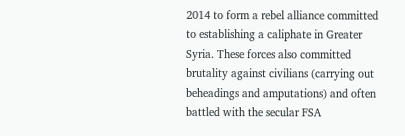2014 to form a rebel alliance committed to establishing a caliphate in Greater Syria. These forces also committed brutality against civilians (carrying out beheadings and amputations) and often battled with the secular FSA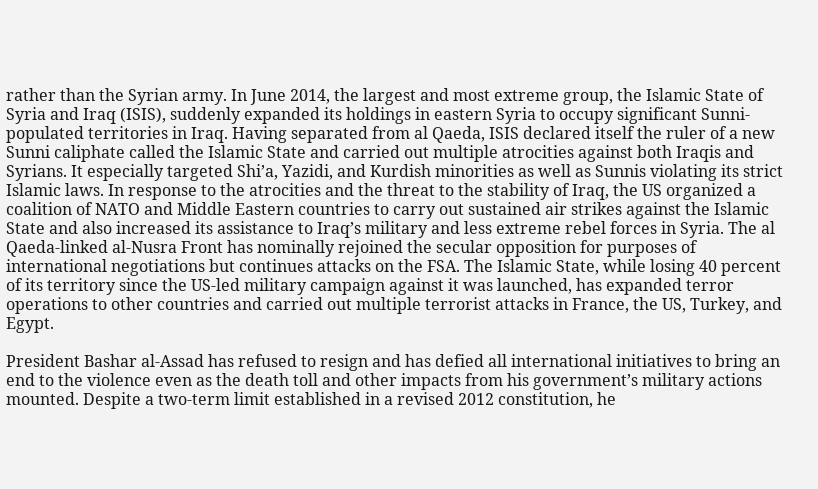rather than the Syrian army. In June 2014, the largest and most extreme group, the Islamic State of Syria and Iraq (ISIS), suddenly expanded its holdings in eastern Syria to occupy significant Sunni-populated territories in Iraq. Having separated from al Qaeda, ISIS declared itself the ruler of a new Sunni caliphate called the Islamic State and carried out multiple atrocities against both Iraqis and Syrians. It especially targeted Shi’a, Yazidi, and Kurdish minorities as well as Sunnis violating its strict Islamic laws. In response to the atrocities and the threat to the stability of Iraq, the US organized a coalition of NATO and Middle Eastern countries to carry out sustained air strikes against the Islamic State and also increased its assistance to Iraq’s military and less extreme rebel forces in Syria. The al Qaeda-linked al-Nusra Front has nominally rejoined the secular opposition for purposes of international negotiations but continues attacks on the FSA. The Islamic State, while losing 40 percent of its territory since the US-led military campaign against it was launched, has expanded terror operations to other countries and carried out multiple terrorist attacks in France, the US, Turkey, and Egypt.

President Bashar al-Assad has refused to resign and has defied all international initiatives to bring an end to the violence even as the death toll and other impacts from his government’s military actions mounted. Despite a two-term limit established in a revised 2012 constitution, he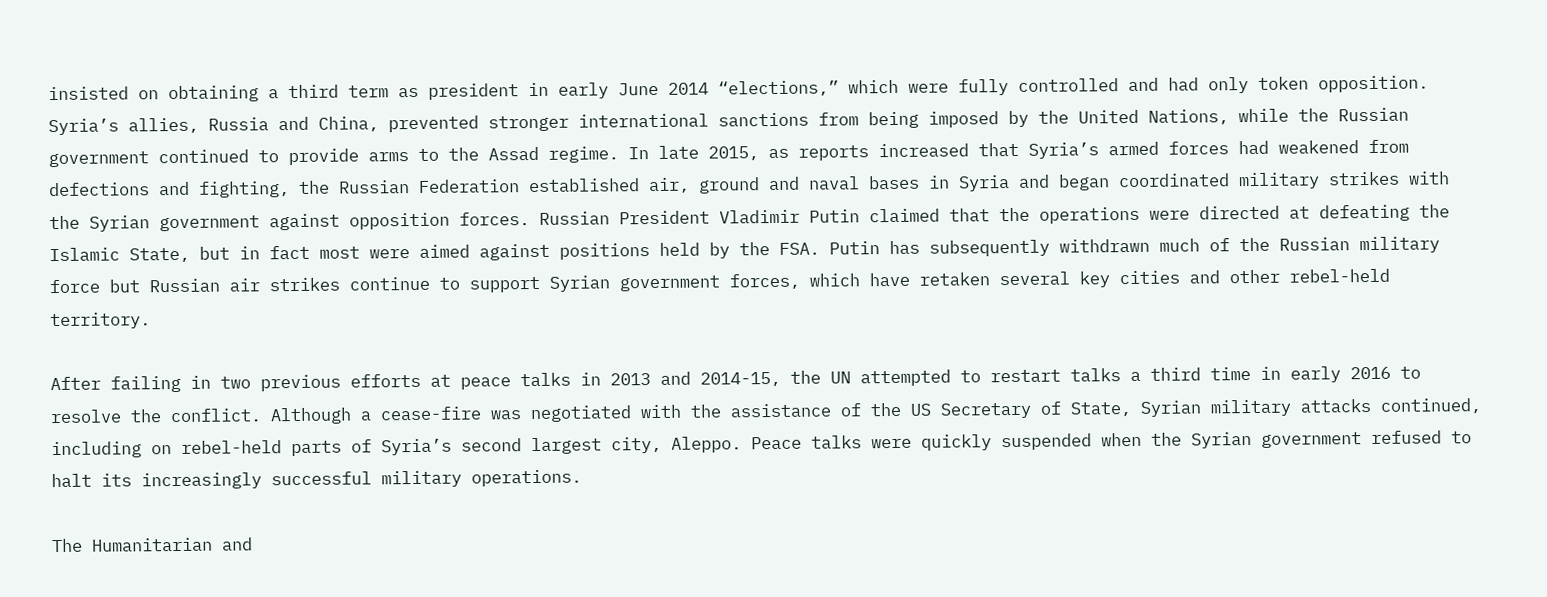insisted on obtaining a third term as president in early June 2014 “elections,” which were fully controlled and had only token opposition. Syria’s allies, Russia and China, prevented stronger international sanctions from being imposed by the United Nations, while the Russian government continued to provide arms to the Assad regime. In late 2015, as reports increased that Syria’s armed forces had weakened from defections and fighting, the Russian Federation established air, ground and naval bases in Syria and began coordinated military strikes with the Syrian government against opposition forces. Russian President Vladimir Putin claimed that the operations were directed at defeating the Islamic State, but in fact most were aimed against positions held by the FSA. Putin has subsequently withdrawn much of the Russian military force but Russian air strikes continue to support Syrian government forces, which have retaken several key cities and other rebel-held territory.

After failing in two previous efforts at peace talks in 2013 and 2014-15, the UN attempted to restart talks a third time in early 2016 to resolve the conflict. Although a cease-fire was negotiated with the assistance of the US Secretary of State, Syrian military attacks continued, including on rebel-held parts of Syria’s second largest city, Aleppo. Peace talks were quickly suspended when the Syrian government refused to halt its increasingly successful military operations.

The Humanitarian and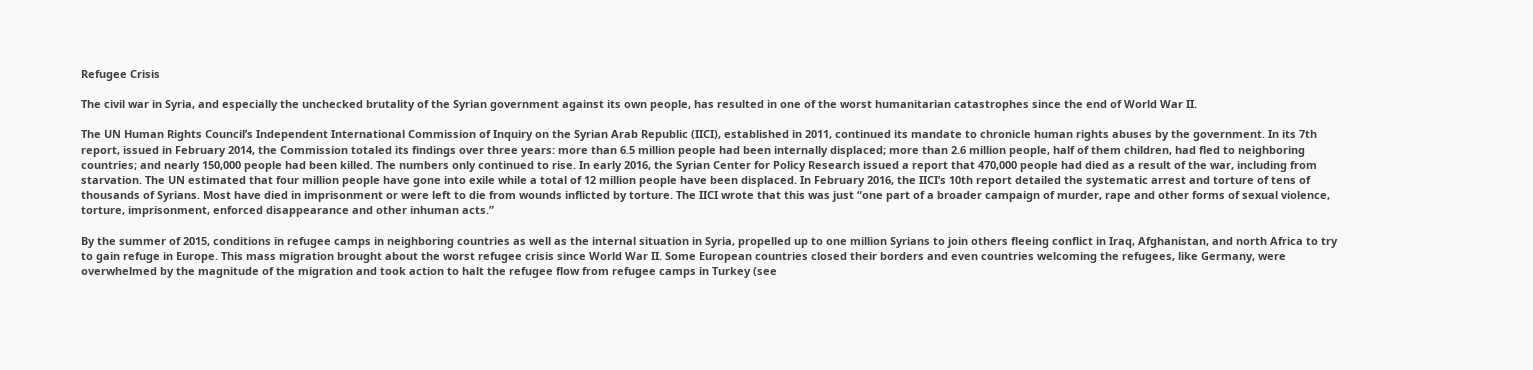Refugee Crisis

The civil war in Syria, and especially the unchecked brutality of the Syrian government against its own people, has resulted in one of the worst humanitarian catastrophes since the end of World War II.

The UN Human Rights Council’s Independent International Commission of Inquiry on the Syrian Arab Republic (IICI), established in 2011, continued its mandate to chronicle human rights abuses by the government. In its 7th report, issued in February 2014, the Commission totaled its findings over three years: more than 6.5 million people had been internally displaced; more than 2.6 million people, half of them children, had fled to neighboring countries; and nearly 150,000 people had been killed. The numbers only continued to rise. In early 2016, the Syrian Center for Policy Research issued a report that 470,000 people had died as a result of the war, including from starvation. The UN estimated that four million people have gone into exile while a total of 12 million people have been displaced. In February 2016, the IICI’s 10th report detailed the systematic arrest and torture of tens of thousands of Syrians. Most have died in imprisonment or were left to die from wounds inflicted by torture. The IICI wrote that this was just “one part of a broader campaign of murder, rape and other forms of sexual violence, torture, imprisonment, enforced disappearance and other inhuman acts.”

By the summer of 2015, conditions in refugee camps in neighboring countries as well as the internal situation in Syria, propelled up to one million Syrians to join others fleeing conflict in Iraq, Afghanistan, and north Africa to try to gain refuge in Europe. This mass migration brought about the worst refugee crisis since World War II. Some European countries closed their borders and even countries welcoming the refugees, like Germany, were overwhelmed by the magnitude of the migration and took action to halt the refugee flow from refugee camps in Turkey (see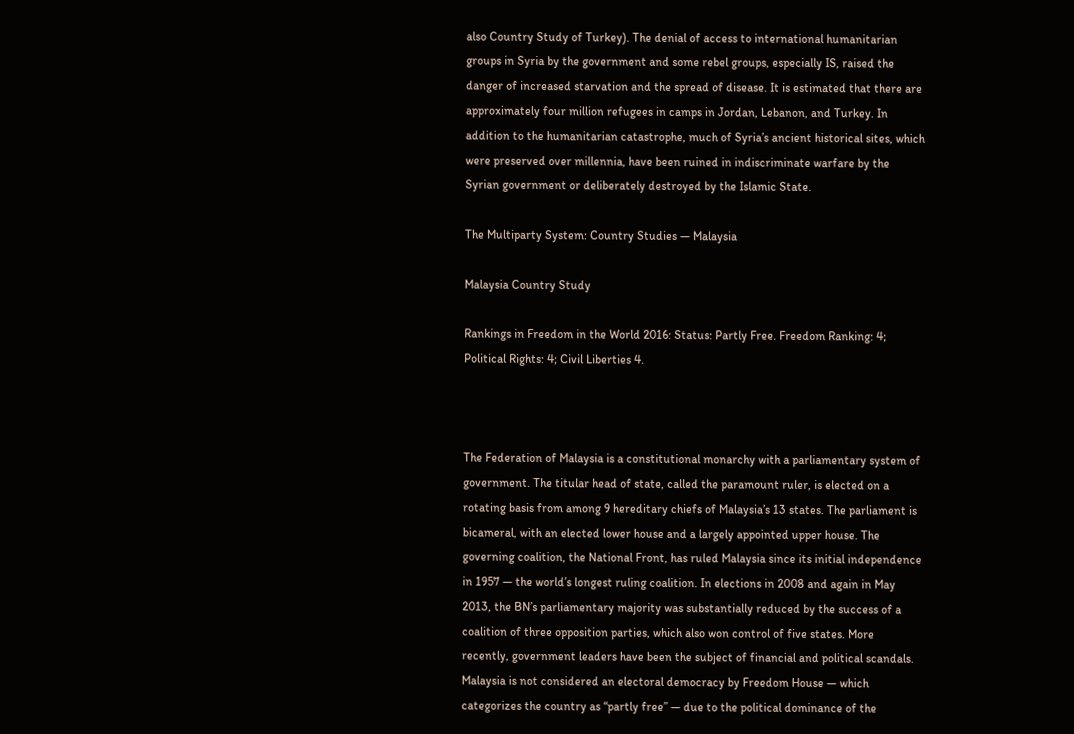also Country Study of Turkey). The denial of access to international humanitarian groups in Syria by the government and some rebel groups, especially IS, raised the danger of increased starvation and the spread of disease. It is estimated that there are approximately four million refugees in camps in Jordan, Lebanon, and Turkey. In addition to the humanitarian catastrophe, much of Syria’s ancient historical sites, which were preserved over millennia, have been ruined in indiscriminate warfare by the Syrian government or deliberately destroyed by the Islamic State.

The Multiparty System: Country Studies — Malaysia

Malaysia Country Study

Rankings in Freedom in the World 2016: Status: Partly Free. Freedom Ranking: 4; Political Rights: 4; Civil Liberties 4.



The Federation of Malaysia is a constitutional monarchy with a parliamentary system of government. The titular head of state, called the paramount ruler, is elected on a rotating basis from among 9 hereditary chiefs of Malaysia’s 13 states. The parliament is bicameral, with an elected lower house and a largely appointed upper house. The governing coalition, the National Front, has ruled Malaysia since its initial independence in 1957 — the world’s longest ruling coalition. In elections in 2008 and again in May 2013, the BN’s parliamentary majority was substantially reduced by the success of a coalition of three opposition parties, which also won control of five states. More recently, government leaders have been the subject of financial and political scandals. Malaysia is not considered an electoral democracy by Freedom House — which categorizes the country as “partly free” — due to the political dominance of the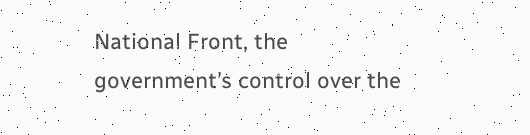National Front, the government’s control over the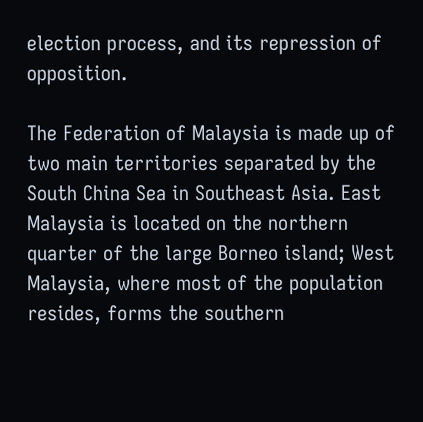election process, and its repression of opposition.

The Federation of Malaysia is made up of two main territories separated by the South China Sea in Southeast Asia. East Malaysia is located on the northern quarter of the large Borneo island; West Malaysia, where most of the population resides, forms the southern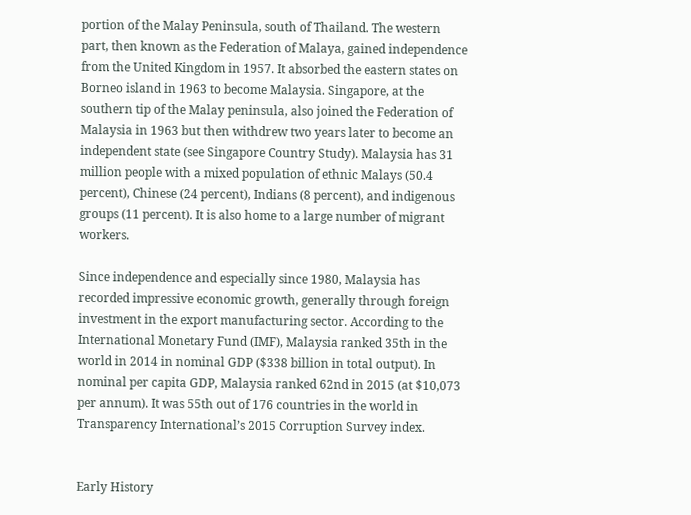portion of the Malay Peninsula, south of Thailand. The western part, then known as the Federation of Malaya, gained independence from the United Kingdom in 1957. It absorbed the eastern states on Borneo island in 1963 to become Malaysia. Singapore, at the southern tip of the Malay peninsula, also joined the Federation of Malaysia in 1963 but then withdrew two years later to become an independent state (see Singapore Country Study). Malaysia has 31 million people with a mixed population of ethnic Malays (50.4 percent), Chinese (24 percent), Indians (8 percent), and indigenous groups (11 percent). It is also home to a large number of migrant workers.

Since independence and especially since 1980, Malaysia has recorded impressive economic growth, generally through foreign investment in the export manufacturing sector. According to the International Monetary Fund (IMF), Malaysia ranked 35th in the world in 2014 in nominal GDP ($338 billion in total output). In nominal per capita GDP, Malaysia ranked 62nd in 2015 (at $10,073 per annum). It was 55th out of 176 countries in the world in Transparency International’s 2015 Corruption Survey index.


Early History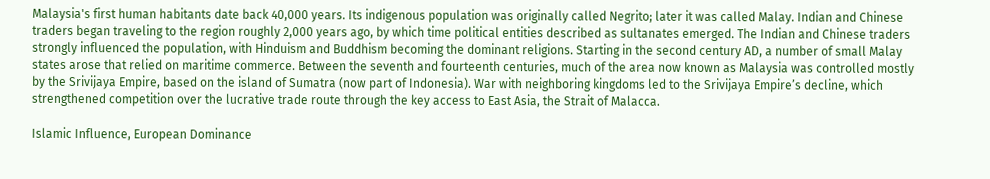Malaysia's first human habitants date back 40,000 years. Its indigenous population was originally called Negrito; later it was called Malay. Indian and Chinese traders began traveling to the region roughly 2,000 years ago, by which time political entities described as sultanates emerged. The Indian and Chinese traders strongly influenced the population, with Hinduism and Buddhism becoming the dominant religions. Starting in the second century AD, a number of small Malay states arose that relied on maritime commerce. Between the seventh and fourteenth centuries, much of the area now known as Malaysia was controlled mostly by the Srivijaya Empire, based on the island of Sumatra (now part of Indonesia). War with neighboring kingdoms led to the Srivijaya Empire’s decline, which strengthened competition over the lucrative trade route through the key access to East Asia, the Strait of Malacca.

Islamic Influence, European Dominance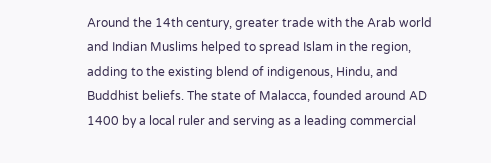Around the 14th century, greater trade with the Arab world and Indian Muslims helped to spread Islam in the region, adding to the existing blend of indigenous, Hindu, and Buddhist beliefs. The state of Malacca, founded around AD 1400 by a local ruler and serving as a leading commercial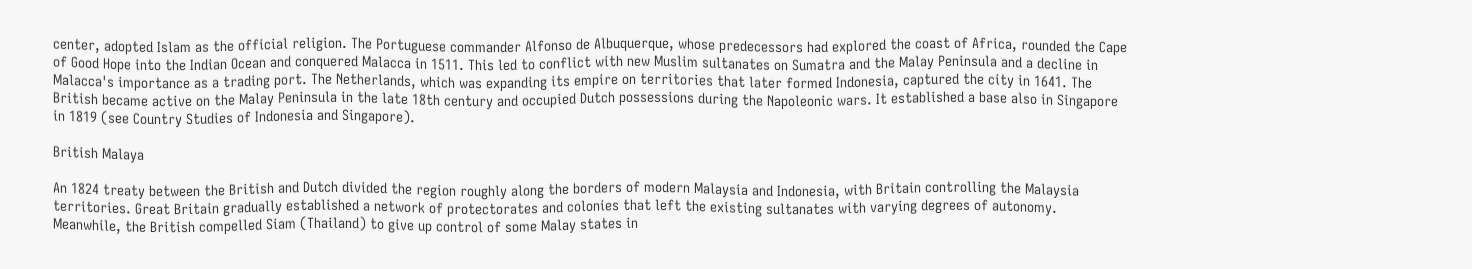center, adopted Islam as the official religion. The Portuguese commander Alfonso de Albuquerque, whose predecessors had explored the coast of Africa, rounded the Cape of Good Hope into the Indian Ocean and conquered Malacca in 1511. This led to conflict with new Muslim sultanates on Sumatra and the Malay Peninsula and a decline in Malacca's importance as a trading port. The Netherlands, which was expanding its empire on territories that later formed Indonesia, captured the city in 1641. The British became active on the Malay Peninsula in the late 18th century and occupied Dutch possessions during the Napoleonic wars. It established a base also in Singapore in 1819 (see Country Studies of Indonesia and Singapore).

British Malaya

An 1824 treaty between the British and Dutch divided the region roughly along the borders of modern Malaysia and Indonesia, with Britain controlling the Malaysia territories. Great Britain gradually established a network of protectorates and colonies that left the existing sultanates with varying degrees of autonomy. Meanwhile, the British compelled Siam (Thailand) to give up control of some Malay states in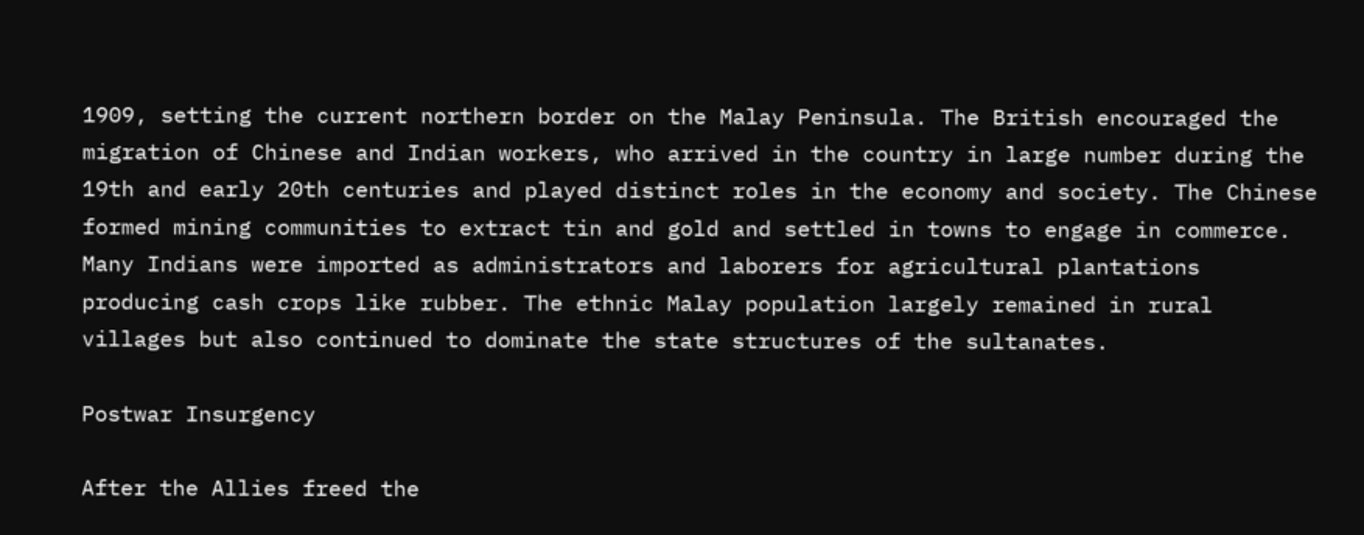1909, setting the current northern border on the Malay Peninsula. The British encouraged the migration of Chinese and Indian workers, who arrived in the country in large number during the 19th and early 20th centuries and played distinct roles in the economy and society. The Chinese formed mining communities to extract tin and gold and settled in towns to engage in commerce. Many Indians were imported as administrators and laborers for agricultural plantations producing cash crops like rubber. The ethnic Malay population largely remained in rural villages but also continued to dominate the state structures of the sultanates.

Postwar Insurgency

After the Allies freed the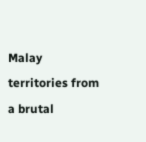Malay territories from a brutal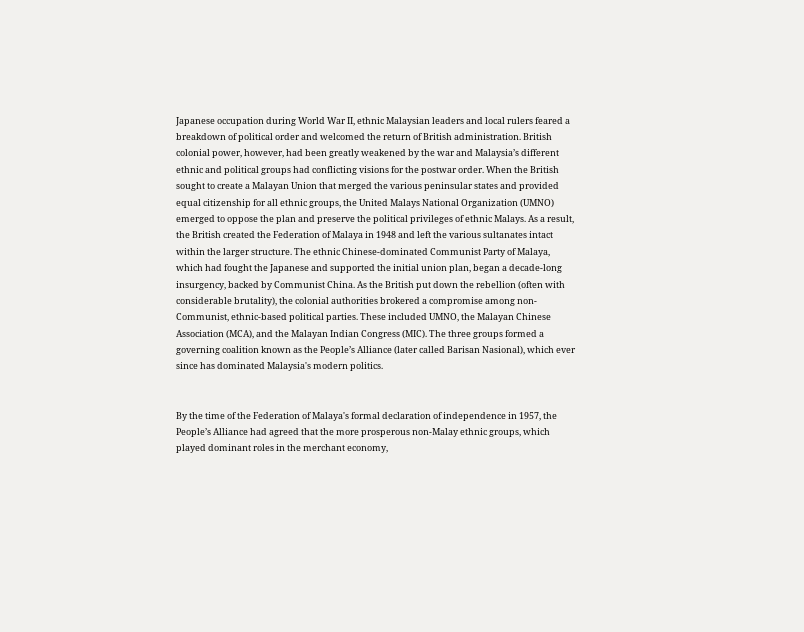Japanese occupation during World War II, ethnic Malaysian leaders and local rulers feared a breakdown of political order and welcomed the return of British administration. British colonial power, however, had been greatly weakened by the war and Malaysia’s different ethnic and political groups had conflicting visions for the postwar order. When the British sought to create a Malayan Union that merged the various peninsular states and provided equal citizenship for all ethnic groups, the United Malays National Organization (UMNO) emerged to oppose the plan and preserve the political privileges of ethnic Malays. As a result, the British created the Federation of Malaya in 1948 and left the various sultanates intact within the larger structure. The ethnic Chinese-dominated Communist Party of Malaya, which had fought the Japanese and supported the initial union plan, began a decade-long insurgency, backed by Communist China. As the British put down the rebellion (often with considerable brutality), the colonial authorities brokered a compromise among non-Communist, ethnic-based political parties. These included UMNO, the Malayan Chinese Association (MCA), and the Malayan Indian Congress (MIC). The three groups formed a governing coalition known as the People’s Alliance (later called Barisan Nasional), which ever since has dominated Malaysia's modern politics.


By the time of the Federation of Malaya's formal declaration of independence in 1957, the People’s Alliance had agreed that the more prosperous non-Malay ethnic groups, which played dominant roles in the merchant economy,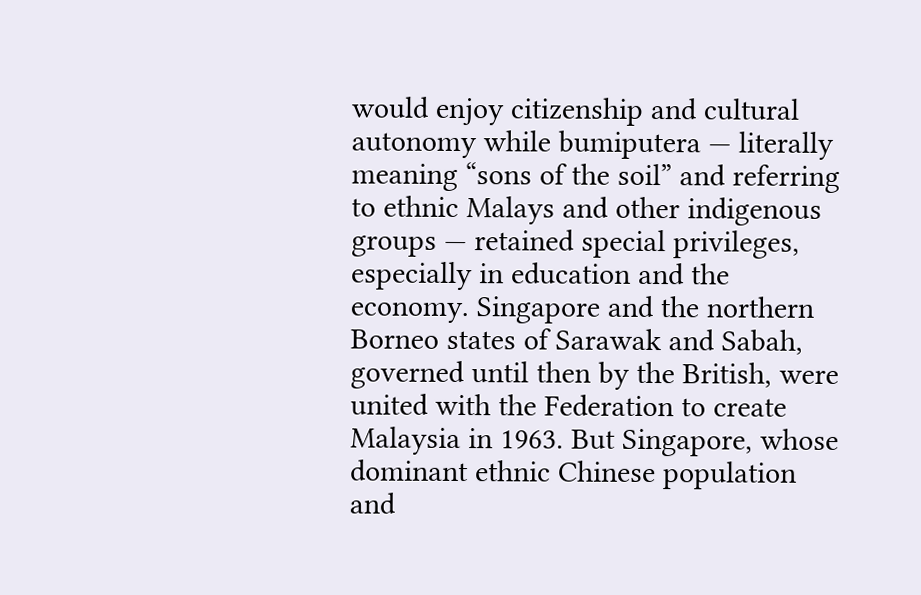would enjoy citizenship and cultural autonomy while bumiputera — literally meaning “sons of the soil” and referring to ethnic Malays and other indigenous groups — retained special privileges, especially in education and the economy. Singapore and the northern Borneo states of Sarawak and Sabah, governed until then by the British, were united with the Federation to create Malaysia in 1963. But Singapore, whose dominant ethnic Chinese population and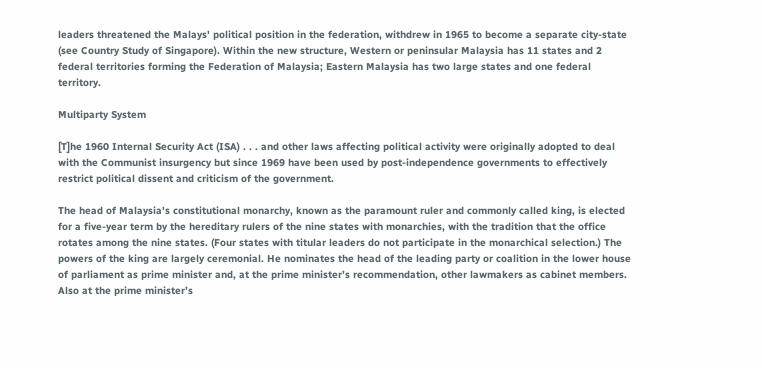leaders threatened the Malays' political position in the federation, withdrew in 1965 to become a separate city-state (see Country Study of Singapore). Within the new structure, Western or peninsular Malaysia has 11 states and 2 federal territories forming the Federation of Malaysia; Eastern Malaysia has two large states and one federal territory.

Multiparty System

[T]he 1960 Internal Security Act (ISA) . . . and other laws affecting political activity were originally adopted to deal with the Communist insurgency but since 1969 have been used by post-independence governments to effectively restrict political dissent and criticism of the government.

The head of Malaysia's constitutional monarchy, known as the paramount ruler and commonly called king, is elected for a five-year term by the hereditary rulers of the nine states with monarchies, with the tradition that the office rotates among the nine states. (Four states with titular leaders do not participate in the monarchical selection.) The powers of the king are largely ceremonial. He nominates the head of the leading party or coalition in the lower house of parliament as prime minister and, at the prime minister’s recommendation, other lawmakers as cabinet members. Also at the prime minister’s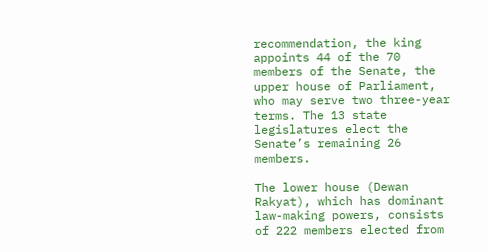recommendation, the king appoints 44 of the 70 members of the Senate, the upper house of Parliament, who may serve two three-year terms. The 13 state legislatures elect the Senate’s remaining 26 members.

The lower house (Dewan Rakyat), which has dominant law-making powers, consists of 222 members elected from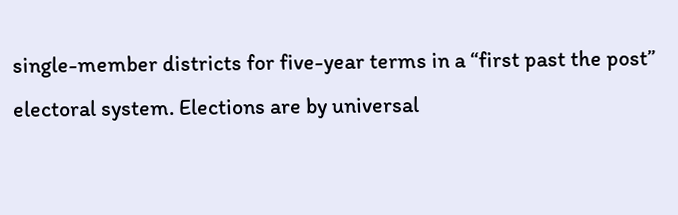single-member districts for five-year terms in a “first past the post” electoral system. Elections are by universal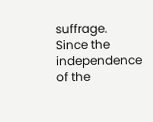suffrage. Since the independence of the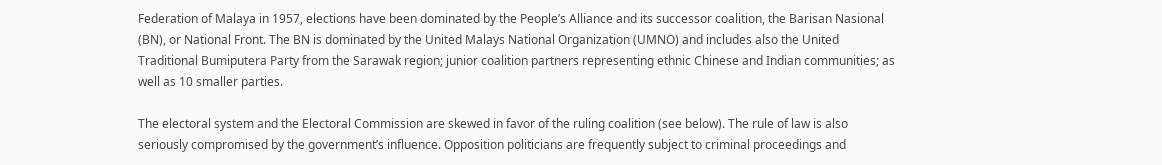Federation of Malaya in 1957, elections have been dominated by the People’s Alliance and its successor coalition, the Barisan Nasional (BN), or National Front. The BN is dominated by the United Malays National Organization (UMNO) and includes also the United Traditional Bumiputera Party from the Sarawak region; junior coalition partners representing ethnic Chinese and Indian communities; as well as 10 smaller parties.

The electoral system and the Electoral Commission are skewed in favor of the ruling coalition (see below). The rule of law is also seriously compromised by the government’s influence. Opposition politicians are frequently subject to criminal proceedings and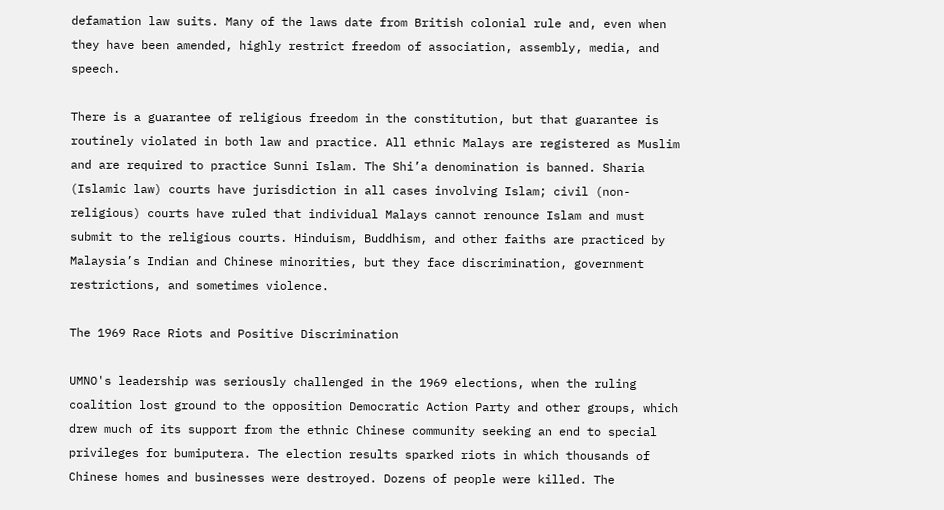defamation law suits. Many of the laws date from British colonial rule and, even when they have been amended, highly restrict freedom of association, assembly, media, and speech.

There is a guarantee of religious freedom in the constitution, but that guarantee is routinely violated in both law and practice. All ethnic Malays are registered as Muslim and are required to practice Sunni Islam. The Shi’a denomination is banned. Sharia (Islamic law) courts have jurisdiction in all cases involving Islam; civil (non-religious) courts have ruled that individual Malays cannot renounce Islam and must submit to the religious courts. Hinduism, Buddhism, and other faiths are practiced by Malaysia’s Indian and Chinese minorities, but they face discrimination, government restrictions, and sometimes violence.

The 1969 Race Riots and Positive Discrimination

UMNO's leadership was seriously challenged in the 1969 elections, when the ruling coalition lost ground to the opposition Democratic Action Party and other groups, which drew much of its support from the ethnic Chinese community seeking an end to special privileges for bumiputera. The election results sparked riots in which thousands of Chinese homes and businesses were destroyed. Dozens of people were killed. The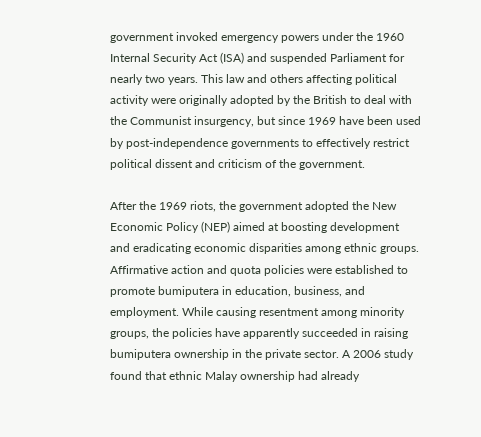government invoked emergency powers under the 1960 Internal Security Act (ISA) and suspended Parliament for nearly two years. This law and others affecting political activity were originally adopted by the British to deal with the Communist insurgency, but since 1969 have been used by post-independence governments to effectively restrict political dissent and criticism of the government.

After the 1969 riots, the government adopted the New Economic Policy (NEP) aimed at boosting development and eradicating economic disparities among ethnic groups. Affirmative action and quota policies were established to promote bumiputera in education, business, and employment. While causing resentment among minority groups, the policies have apparently succeeded in raising bumiputera ownership in the private sector. A 2006 study found that ethnic Malay ownership had already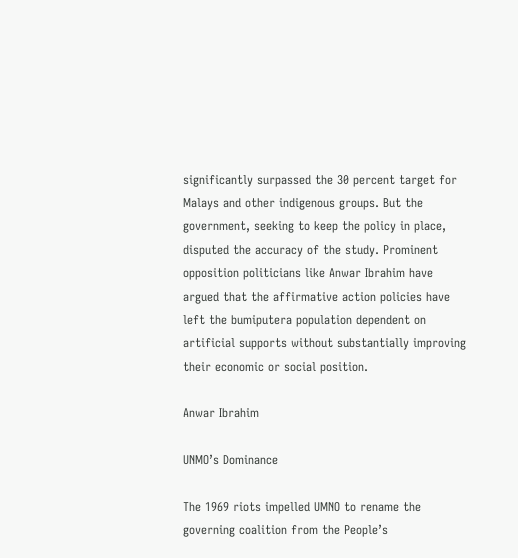significantly surpassed the 30 percent target for Malays and other indigenous groups. But the government, seeking to keep the policy in place, disputed the accuracy of the study. Prominent opposition politicians like Anwar Ibrahim have argued that the affirmative action policies have left the bumiputera population dependent on artificial supports without substantially improving their economic or social position.

Anwar Ibrahim

UNMO’s Dominance

The 1969 riots impelled UMNO to rename the governing coalition from the People’s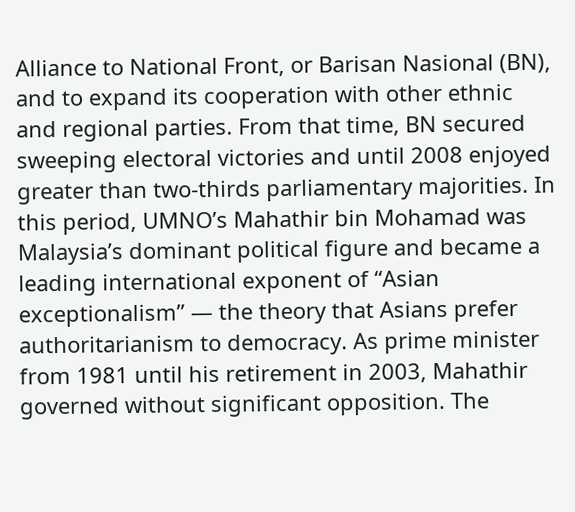Alliance to National Front, or Barisan Nasional (BN), and to expand its cooperation with other ethnic and regional parties. From that time, BN secured sweeping electoral victories and until 2008 enjoyed greater than two-thirds parliamentary majorities. In this period, UMNO’s Mahathir bin Mohamad was Malaysia’s dominant political figure and became a leading international exponent of “Asian exceptionalism” — the theory that Asians prefer authoritarianism to democracy. As prime minister from 1981 until his retirement in 2003, Mahathir governed without significant opposition. The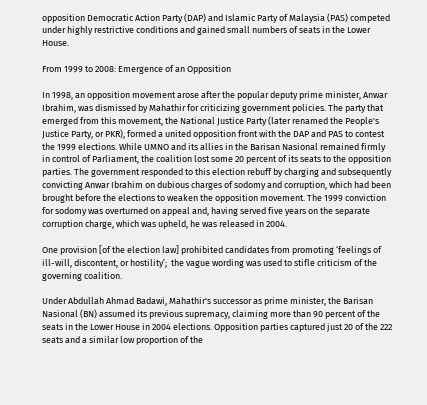opposition Democratic Action Party (DAP) and Islamic Party of Malaysia (PAS) competed under highly restrictive conditions and gained small numbers of seats in the Lower House.

From 1999 to 2008: Emergence of an Opposition

In 1998, an opposition movement arose after the popular deputy prime minister, Anwar Ibrahim, was dismissed by Mahathir for criticizing government policies. The party that emerged from this movement, the National Justice Party (later renamed the People's Justice Party, or PKR), formed a united opposition front with the DAP and PAS to contest the 1999 elections. While UMNO and its allies in the Barisan Nasional remained firmly in control of Parliament, the coalition lost some 20 percent of its seats to the opposition parties. The government responded to this election rebuff by charging and subsequently convicting Anwar Ibrahim on dubious charges of sodomy and corruption, which had been brought before the elections to weaken the opposition movement. The 1999 conviction for sodomy was overturned on appeal and, having served five years on the separate corruption charge, which was upheld, he was released in 2004.

One provision [of the election law] prohibited candidates from promoting ‘feelings of ill-will, discontent, or hostility’;  the vague wording was used to stifle criticism of the governing coalition.

Under Abdullah Ahmad Badawi, Mahathir's successor as prime minister, the Barisan Nasional (BN) assumed its previous supremacy, claiming more than 90 percent of the seats in the Lower House in 2004 elections. Opposition parties captured just 20 of the 222 seats and a similar low proportion of the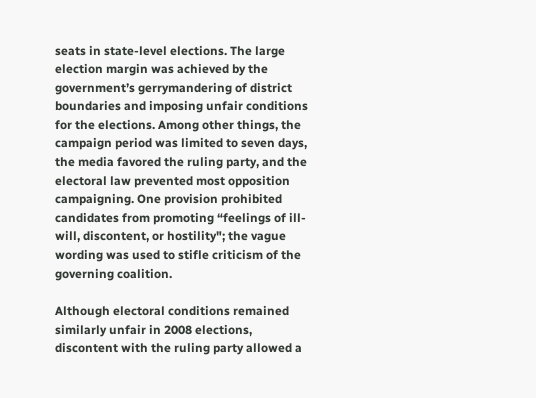seats in state-level elections. The large election margin was achieved by the government’s gerrymandering of district boundaries and imposing unfair conditions for the elections. Among other things, the campaign period was limited to seven days, the media favored the ruling party, and the electoral law prevented most opposition campaigning. One provision prohibited candidates from promoting “feelings of ill-will, discontent, or hostility"; the vague wording was used to stifle criticism of the governing coalition.

Although electoral conditions remained similarly unfair in 2008 elections, discontent with the ruling party allowed a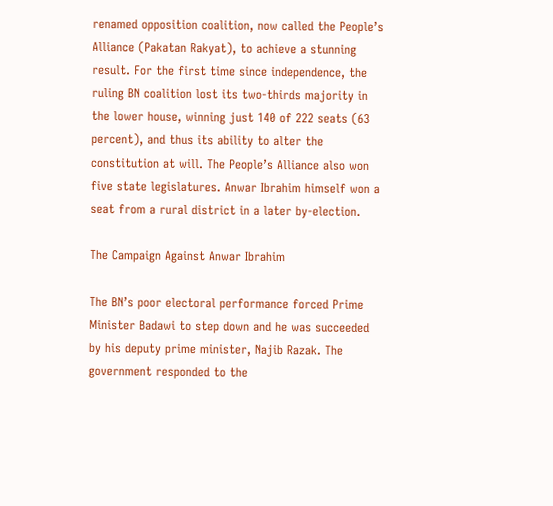renamed opposition coalition, now called the People’s Alliance (Pakatan Rakyat), to achieve a stunning result. For the first time since independence, the ruling BN coalition lost its two-thirds majority in the lower house, winning just 140 of 222 seats (63 percent), and thus its ability to alter the constitution at will. The People’s Alliance also won five state legislatures. Anwar Ibrahim himself won a seat from a rural district in a later by-election.

The Campaign Against Anwar Ibrahim

The BN’s poor electoral performance forced Prime Minister Badawi to step down and he was succeeded by his deputy prime minister, Najib Razak. The government responded to the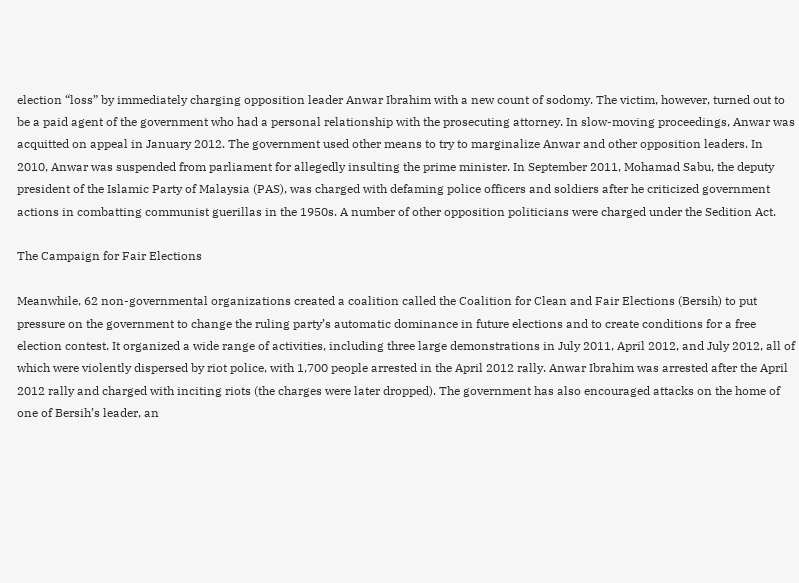election “loss” by immediately charging opposition leader Anwar Ibrahim with a new count of sodomy. The victim, however, turned out to be a paid agent of the government who had a personal relationship with the prosecuting attorney. In slow-moving proceedings, Anwar was acquitted on appeal in January 2012. The government used other means to try to marginalize Anwar and other opposition leaders. In 2010, Anwar was suspended from parliament for allegedly insulting the prime minister. In September 2011, Mohamad Sabu, the deputy president of the Islamic Party of Malaysia (PAS), was charged with defaming police officers and soldiers after he criticized government actions in combatting communist guerillas in the 1950s. A number of other opposition politicians were charged under the Sedition Act.

The Campaign for Fair Elections

Meanwhile, 62 non-governmental organizations created a coalition called the Coalition for Clean and Fair Elections (Bersih) to put pressure on the government to change the ruling party’s automatic dominance in future elections and to create conditions for a free election contest. It organized a wide range of activities, including three large demonstrations in July 2011, April 2012, and July 2012, all of which were violently dispersed by riot police, with 1,700 people arrested in the April 2012 rally. Anwar Ibrahim was arrested after the April 2012 rally and charged with inciting riots (the charges were later dropped). The government has also encouraged attacks on the home of one of Bersih’s leader, an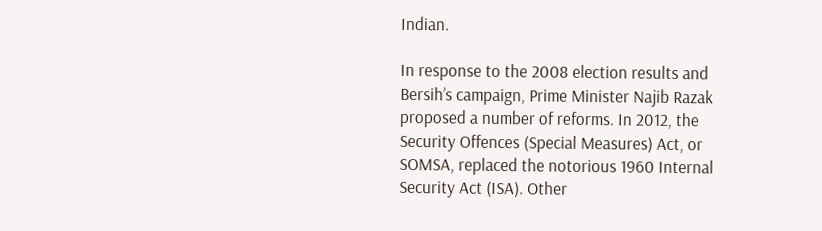Indian.

In response to the 2008 election results and Bersih’s campaign, Prime Minister Najib Razak proposed a number of reforms. In 2012, the Security Offences (Special Measures) Act, or SOMSA, replaced the notorious 1960 Internal Security Act (ISA). Other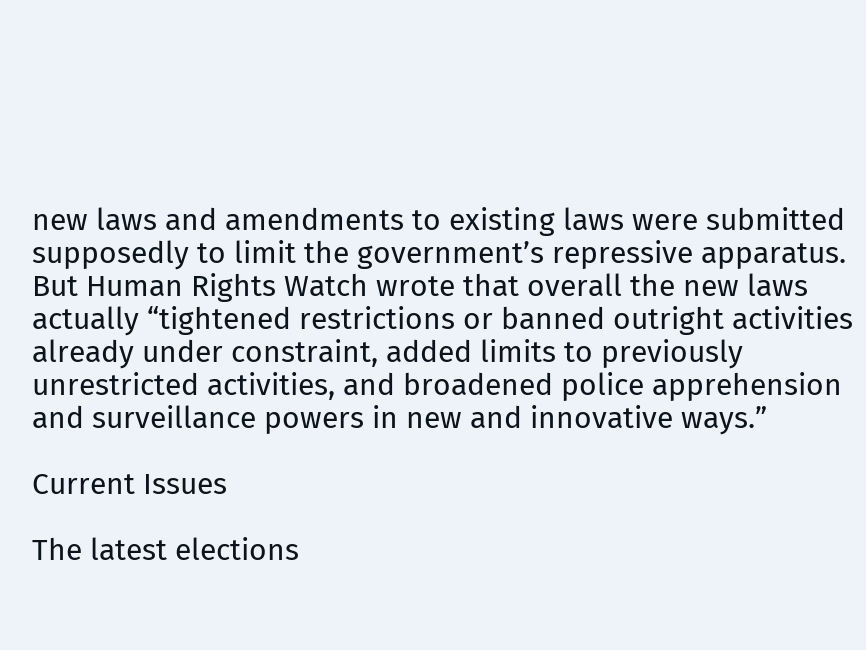new laws and amendments to existing laws were submitted supposedly to limit the government’s repressive apparatus. But Human Rights Watch wrote that overall the new laws actually “tightened restrictions or banned outright activities already under constraint, added limits to previously unrestricted activities, and broadened police apprehension and surveillance powers in new and innovative ways.”

Current Issues

The latest elections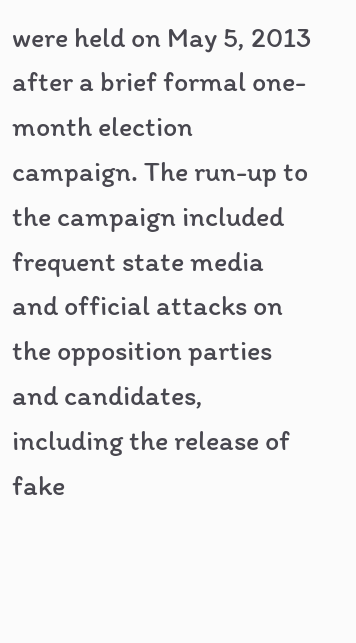were held on May 5, 2013 after a brief formal one-month election campaign. The run-up to the campaign included frequent state media and official attacks on the opposition parties and candidates, including the release of fake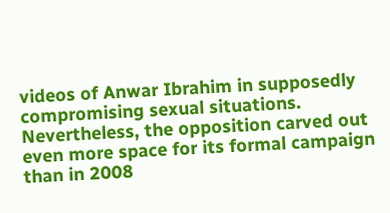videos of Anwar Ibrahim in supposedly compromising sexual situations. Nevertheless, the opposition carved out even more space for its formal campaign than in 2008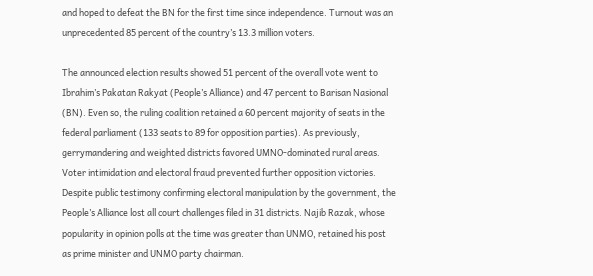and hoped to defeat the BN for the first time since independence. Turnout was an unprecedented 85 percent of the country’s 13.3 million voters.

The announced election results showed 51 percent of the overall vote went to Ibrahim’s Pakatan Rakyat (People’s Alliance) and 47 percent to Barisan Nasional (BN). Even so, the ruling coalition retained a 60 percent majority of seats in the federal parliament (133 seats to 89 for opposition parties). As previously, gerrymandering and weighted districts favored UMNO-dominated rural areas. Voter intimidation and electoral fraud prevented further opposition victories. Despite public testimony confirming electoral manipulation by the government, the People’s Alliance lost all court challenges filed in 31 districts. Najib Razak, whose popularity in opinion polls at the time was greater than UNMO, retained his post as prime minister and UNMO party chairman.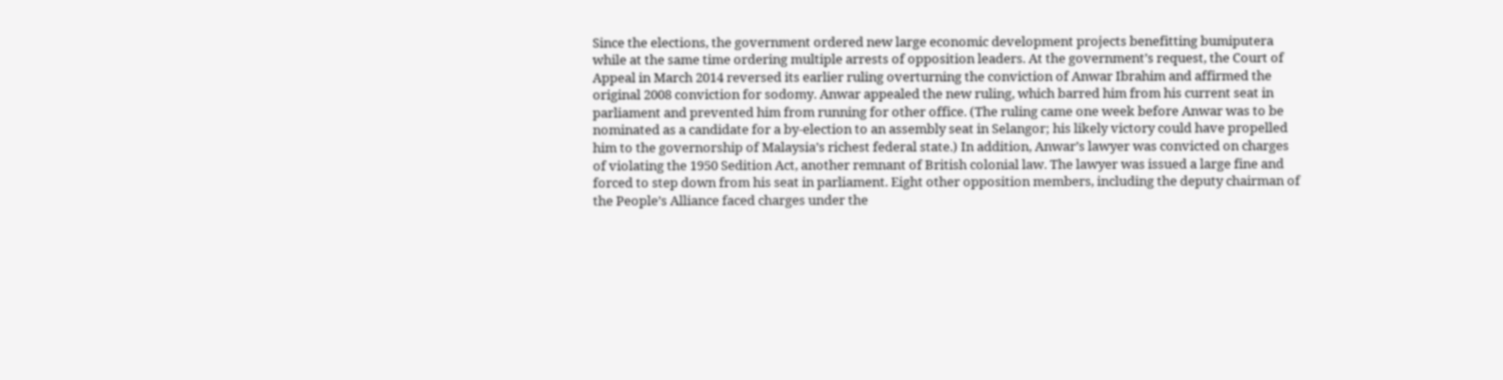Since the elections, the government ordered new large economic development projects benefitting bumiputera while at the same time ordering multiple arrests of opposition leaders. At the government’s request, the Court of Appeal in March 2014 reversed its earlier ruling overturning the conviction of Anwar Ibrahim and affirmed the original 2008 conviction for sodomy. Anwar appealed the new ruling, which barred him from his current seat in parliament and prevented him from running for other office. (The ruling came one week before Anwar was to be nominated as a candidate for a by-election to an assembly seat in Selangor; his likely victory could have propelled him to the governorship of Malaysia’s richest federal state.) In addition, Anwar’s lawyer was convicted on charges of violating the 1950 Sedition Act, another remnant of British colonial law. The lawyer was issued a large fine and forced to step down from his seat in parliament. Eight other opposition members, including the deputy chairman of the People’s Alliance faced charges under the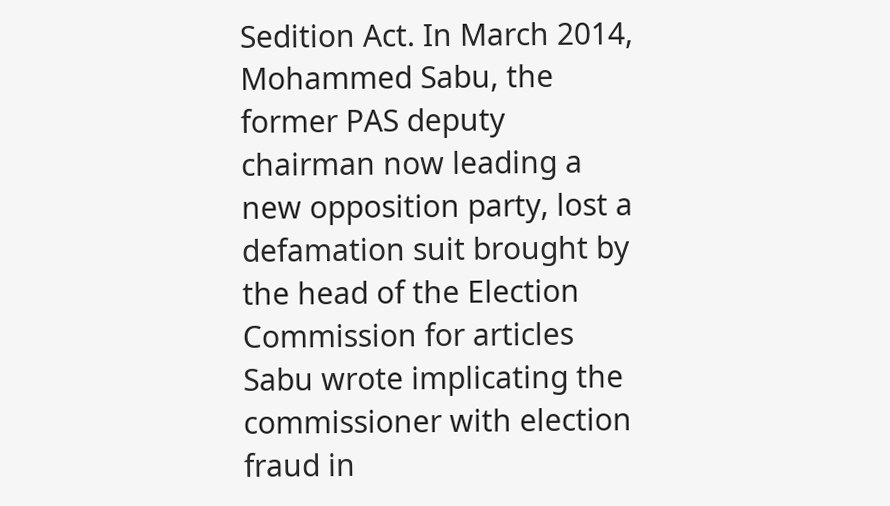Sedition Act. In March 2014, Mohammed Sabu, the former PAS deputy chairman now leading a new opposition party, lost a defamation suit brought by the head of the Election Commission for articles Sabu wrote implicating the commissioner with election fraud in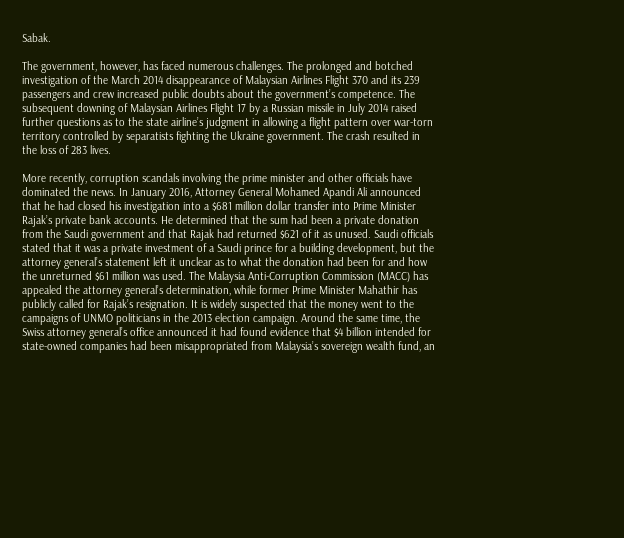Sabak.

The government, however, has faced numerous challenges. The prolonged and botched investigation of the March 2014 disappearance of Malaysian Airlines Flight 370 and its 239 passengers and crew increased public doubts about the government’s competence. The subsequent downing of Malaysian Airlines Flight 17 by a Russian missile in July 2014 raised further questions as to the state airline’s judgment in allowing a flight pattern over war-torn territory controlled by separatists fighting the Ukraine government. The crash resulted in the loss of 283 lives.

More recently, corruption scandals involving the prime minister and other officials have dominated the news. In January 2016, Attorney General Mohamed Apandi Ali announced that he had closed his investigation into a $681 million dollar transfer into Prime Minister Rajak’s private bank accounts. He determined that the sum had been a private donation from the Saudi government and that Rajak had returned $621 of it as unused. Saudi officials stated that it was a private investment of a Saudi prince for a building development, but the attorney general’s statement left it unclear as to what the donation had been for and how the unreturned $61 million was used. The Malaysia Anti-Corruption Commission (MACC) has appealed the attorney general’s determination, while former Prime Minister Mahathir has publicly called for Rajak’s resignation. It is widely suspected that the money went to the campaigns of UNMO politicians in the 2013 election campaign. Around the same time, the Swiss attorney general’s office announced it had found evidence that $4 billion intended for state-owned companies had been misappropriated from Malaysia’s sovereign wealth fund, an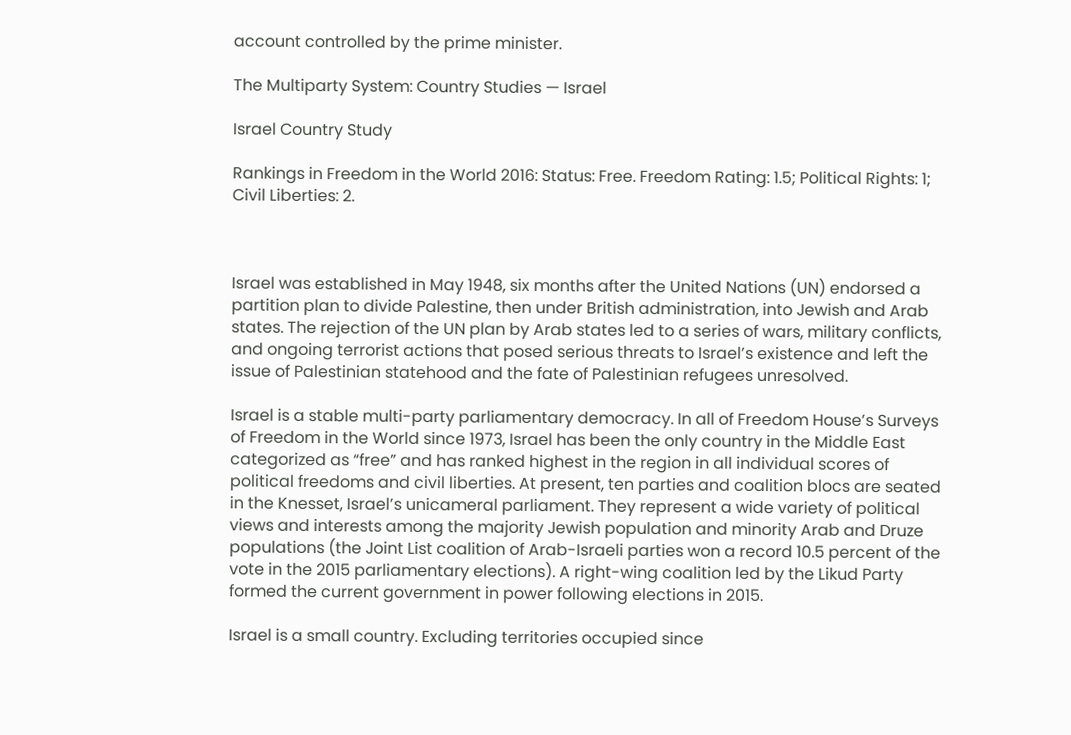account controlled by the prime minister.

The Multiparty System: Country Studies — Israel

Israel Country Study

Rankings in Freedom in the World 2016: Status: Free. Freedom Rating: 1.5; Political Rights: 1; Civil Liberties: 2.



Israel was established in May 1948, six months after the United Nations (UN) endorsed a partition plan to divide Palestine, then under British administration, into Jewish and Arab states. The rejection of the UN plan by Arab states led to a series of wars, military conflicts, and ongoing terrorist actions that posed serious threats to Israel’s existence and left the issue of Palestinian statehood and the fate of Palestinian refugees unresolved.

Israel is a stable multi-party parliamentary democracy. In all of Freedom House’s Surveys of Freedom in the World since 1973, Israel has been the only country in the Middle East categorized as “free” and has ranked highest in the region in all individual scores of political freedoms and civil liberties. At present, ten parties and coalition blocs are seated in the Knesset, Israel’s unicameral parliament. They represent a wide variety of political views and interests among the majority Jewish population and minority Arab and Druze populations (the Joint List coalition of Arab-Israeli parties won a record 10.5 percent of the vote in the 2015 parliamentary elections). A right-wing coalition led by the Likud Party formed the current government in power following elections in 2015.

Israel is a small country. Excluding territories occupied since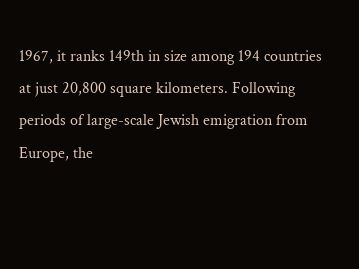1967, it ranks 149th in size among 194 countries at just 20,800 square kilometers. Following periods of large-scale Jewish emigration from Europe, the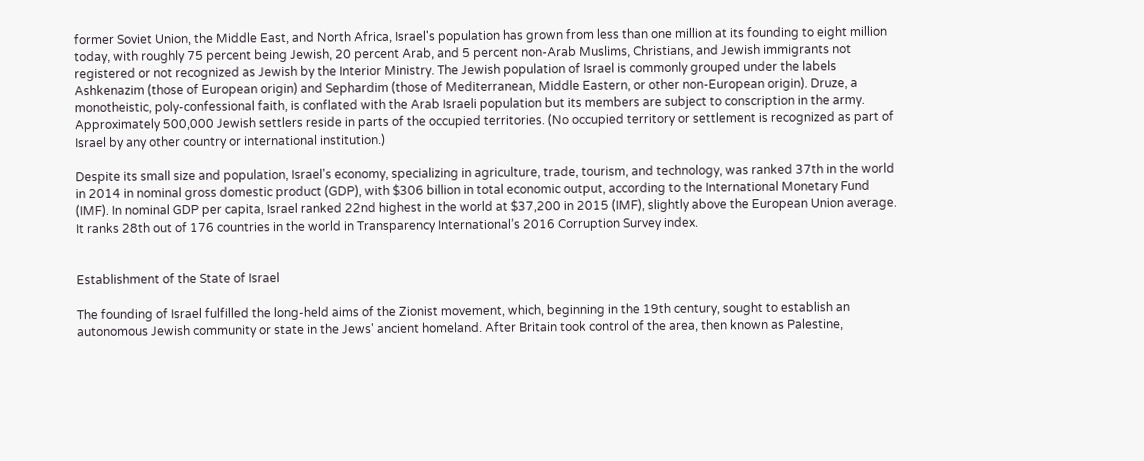former Soviet Union, the Middle East, and North Africa, Israel's population has grown from less than one million at its founding to eight million today, with roughly 75 percent being Jewish, 20 percent Arab, and 5 percent non-Arab Muslims, Christians, and Jewish immigrants not registered or not recognized as Jewish by the Interior Ministry. The Jewish population of Israel is commonly grouped under the labels Ashkenazim (those of European origin) and Sephardim (those of Mediterranean, Middle Eastern, or other non-European origin). Druze, a monotheistic, poly-confessional faith, is conflated with the Arab Israeli population but its members are subject to conscription in the army. Approximately 500,000 Jewish settlers reside in parts of the occupied territories. (No occupied territory or settlement is recognized as part of Israel by any other country or international institution.)

Despite its small size and population, Israel's economy, specializing in agriculture, trade, tourism, and technology, was ranked 37th in the world in 2014 in nominal gross domestic product (GDP), with $306 billion in total economic output, according to the International Monetary Fund (IMF). In nominal GDP per capita, Israel ranked 22nd highest in the world at $37,200 in 2015 (IMF), slightly above the European Union average. It ranks 28th out of 176 countries in the world in Transparency International’s 2016 Corruption Survey index.


Establishment of the State of Israel

The founding of Israel fulfilled the long-held aims of the Zionist movement, which, beginning in the 19th century, sought to establish an autonomous Jewish community or state in the Jews' ancient homeland. After Britain took control of the area, then known as Palestine,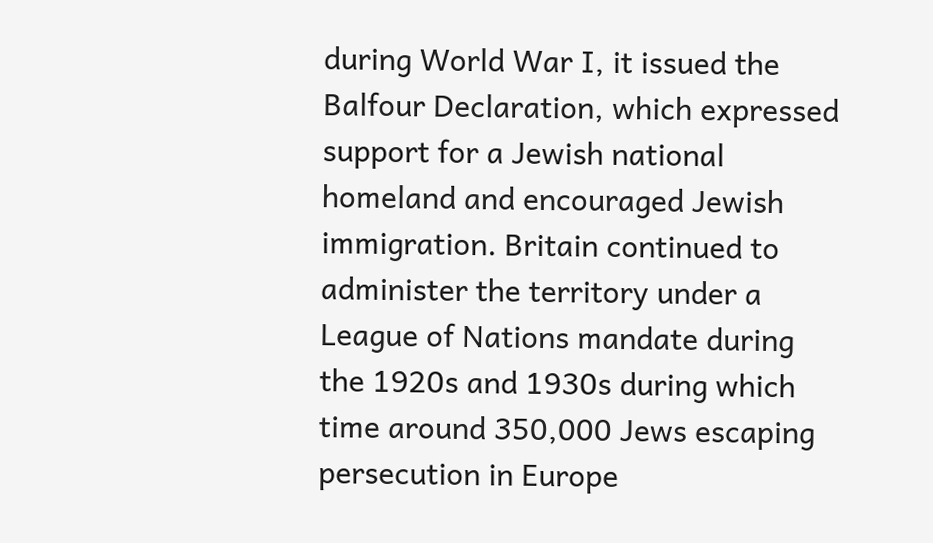during World War I, it issued the Balfour Declaration, which expressed support for a Jewish national homeland and encouraged Jewish immigration. Britain continued to administer the territory under a League of Nations mandate during the 1920s and 1930s during which time around 350,000 Jews escaping persecution in Europe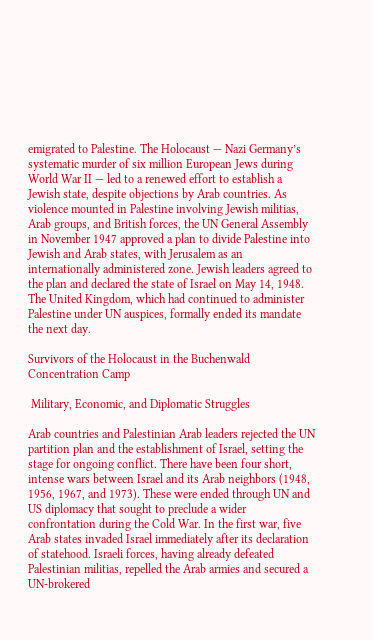emigrated to Palestine. The Holocaust — Nazi Germany’s systematic murder of six million European Jews during World War II — led to a renewed effort to establish a Jewish state, despite objections by Arab countries. As violence mounted in Palestine involving Jewish militias, Arab groups, and British forces, the UN General Assembly in November 1947 approved a plan to divide Palestine into Jewish and Arab states, with Jerusalem as an internationally administered zone. Jewish leaders agreed to the plan and declared the state of Israel on May 14, 1948. The United Kingdom, which had continued to administer Palestine under UN auspices, formally ended its mandate the next day.

Survivors of the Holocaust in the Buchenwald Concentration Camp

 Military, Economic, and Diplomatic Struggles

Arab countries and Palestinian Arab leaders rejected the UN partition plan and the establishment of Israel, setting the stage for ongoing conflict. There have been four short, intense wars between Israel and its Arab neighbors (1948, 1956, 1967, and 1973). These were ended through UN and US diplomacy that sought to preclude a wider confrontation during the Cold War. In the first war, five Arab states invaded Israel immediately after its declaration of statehood. Israeli forces, having already defeated Palestinian militias, repelled the Arab armies and secured a UN-brokered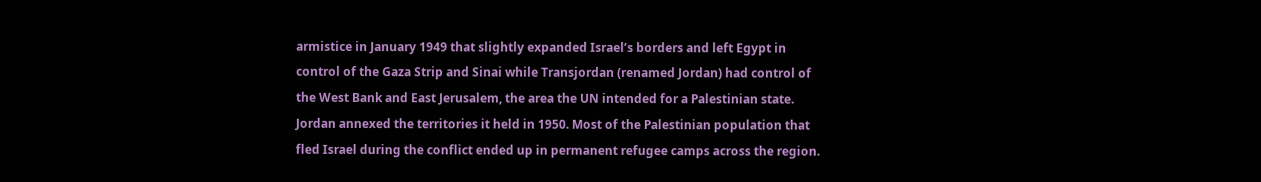armistice in January 1949 that slightly expanded Israel’s borders and left Egypt in control of the Gaza Strip and Sinai while Transjordan (renamed Jordan) had control of the West Bank and East Jerusalem, the area the UN intended for a Palestinian state. Jordan annexed the territories it held in 1950. Most of the Palestinian population that fled Israel during the conflict ended up in permanent refugee camps across the region.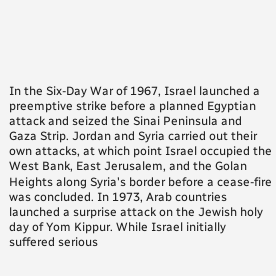In the Six-Day War of 1967, Israel launched a preemptive strike before a planned Egyptian attack and seized the Sinai Peninsula and Gaza Strip. Jordan and Syria carried out their own attacks, at which point Israel occupied the West Bank, East Jerusalem, and the Golan Heights along Syria's border before a cease-fire was concluded. In 1973, Arab countries launched a surprise attack on the Jewish holy day of Yom Kippur. While Israel initially suffered serious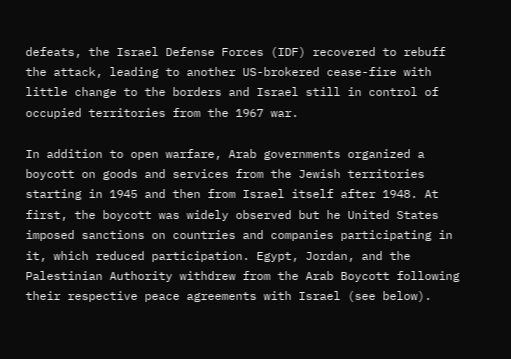defeats, the Israel Defense Forces (IDF) recovered to rebuff the attack, leading to another US-brokered cease-fire with little change to the borders and Israel still in control of occupied territories from the 1967 war.

In addition to open warfare, Arab governments organized a boycott on goods and services from the Jewish territories starting in 1945 and then from Israel itself after 1948. At first, the boycott was widely observed but he United States imposed sanctions on countries and companies participating in it, which reduced participation. Egypt, Jordan, and the Palestinian Authority withdrew from the Arab Boycott following their respective peace agreements with Israel (see below).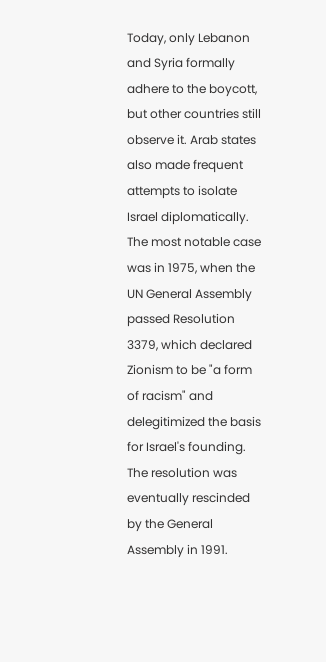Today, only Lebanon and Syria formally adhere to the boycott, but other countries still observe it. Arab states also made frequent attempts to isolate Israel diplomatically. The most notable case was in 1975, when the UN General Assembly passed Resolution 3379, which declared Zionism to be "a form of racism" and delegitimized the basis for Israel's founding. The resolution was eventually rescinded by the General Assembly in 1991.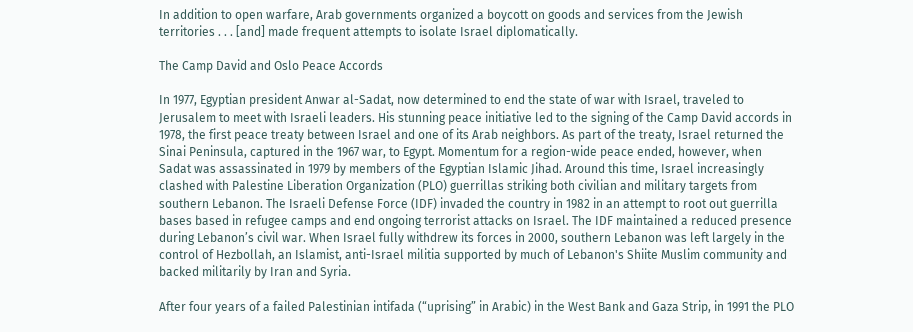In addition to open warfare, Arab governments organized a boycott on goods and services from the Jewish territories . . . [and] made frequent attempts to isolate Israel diplomatically.

The Camp David and Oslo Peace Accords

In 1977, Egyptian president Anwar al-Sadat, now determined to end the state of war with Israel, traveled to Jerusalem to meet with Israeli leaders. His stunning peace initiative led to the signing of the Camp David accords in 1978, the first peace treaty between Israel and one of its Arab neighbors. As part of the treaty, Israel returned the Sinai Peninsula, captured in the 1967 war, to Egypt. Momentum for a region-wide peace ended, however, when Sadat was assassinated in 1979 by members of the Egyptian Islamic Jihad. Around this time, Israel increasingly clashed with Palestine Liberation Organization (PLO) guerrillas striking both civilian and military targets from southern Lebanon. The Israeli Defense Force (IDF) invaded the country in 1982 in an attempt to root out guerrilla bases based in refugee camps and end ongoing terrorist attacks on Israel. The IDF maintained a reduced presence during Lebanon’s civil war. When Israel fully withdrew its forces in 2000, southern Lebanon was left largely in the control of Hezbollah, an Islamist, anti-Israel militia supported by much of Lebanon's Shiite Muslim community and backed militarily by Iran and Syria.

After four years of a failed Palestinian intifada (“uprising” in Arabic) in the West Bank and Gaza Strip, in 1991 the PLO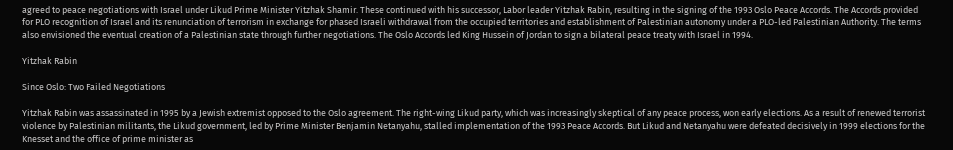agreed to peace negotiations with Israel under Likud Prime Minister Yitzhak Shamir. These continued with his successor, Labor leader Yitzhak Rabin, resulting in the signing of the 1993 Oslo Peace Accords. The Accords provided for PLO recognition of Israel and its renunciation of terrorism in exchange for phased Israeli withdrawal from the occupied territories and establishment of Palestinian autonomy under a PLO-led Palestinian Authority. The terms also envisioned the eventual creation of a Palestinian state through further negotiations. The Oslo Accords led King Hussein of Jordan to sign a bilateral peace treaty with Israel in 1994.

Yitzhak Rabin

Since Oslo: Two Failed Negotiations

Yitzhak Rabin was assassinated in 1995 by a Jewish extremist opposed to the Oslo agreement. The right-wing Likud party, which was increasingly skeptical of any peace process, won early elections. As a result of renewed terrorist violence by Palestinian militants, the Likud government, led by Prime Minister Benjamin Netanyahu, stalled implementation of the 1993 Peace Accords. But Likud and Netanyahu were defeated decisively in 1999 elections for the Knesset and the office of prime minister as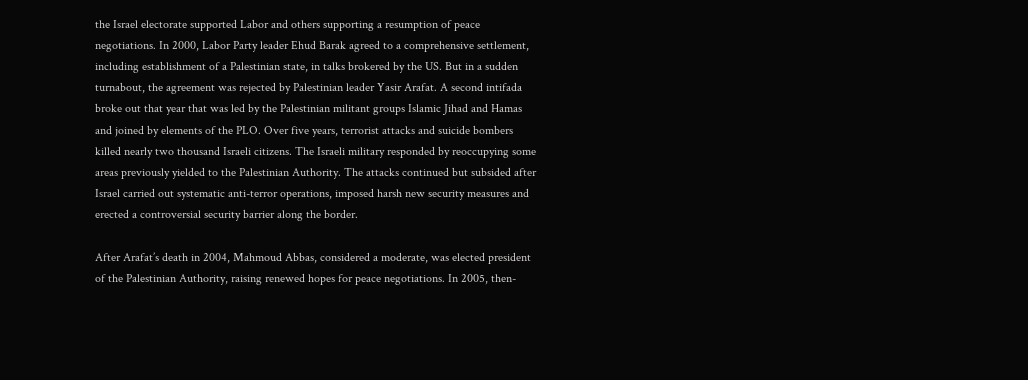the Israel electorate supported Labor and others supporting a resumption of peace negotiations. In 2000, Labor Party leader Ehud Barak agreed to a comprehensive settlement, including establishment of a Palestinian state, in talks brokered by the US. But in a sudden turnabout, the agreement was rejected by Palestinian leader Yasir Arafat. A second intifada broke out that year that was led by the Palestinian militant groups Islamic Jihad and Hamas and joined by elements of the PLO. Over five years, terrorist attacks and suicide bombers killed nearly two thousand Israeli citizens. The Israeli military responded by reoccupying some areas previously yielded to the Palestinian Authority. The attacks continued but subsided after Israel carried out systematic anti-terror operations, imposed harsh new security measures and erected a controversial security barrier along the border.

After Arafat’s death in 2004, Mahmoud Abbas, considered a moderate, was elected president of the Palestinian Authority, raising renewed hopes for peace negotiations. In 2005, then-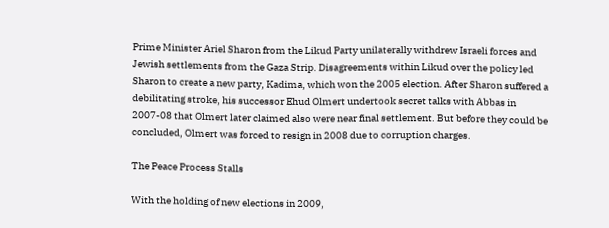Prime Minister Ariel Sharon from the Likud Party unilaterally withdrew Israeli forces and Jewish settlements from the Gaza Strip. Disagreements within Likud over the policy led Sharon to create a new party, Kadima, which won the 2005 election. After Sharon suffered a debilitating stroke, his successor Ehud Olmert undertook secret talks with Abbas in 2007-08 that Olmert later claimed also were near final settlement. But before they could be concluded, Olmert was forced to resign in 2008 due to corruption charges.

The Peace Process Stalls

With the holding of new elections in 2009,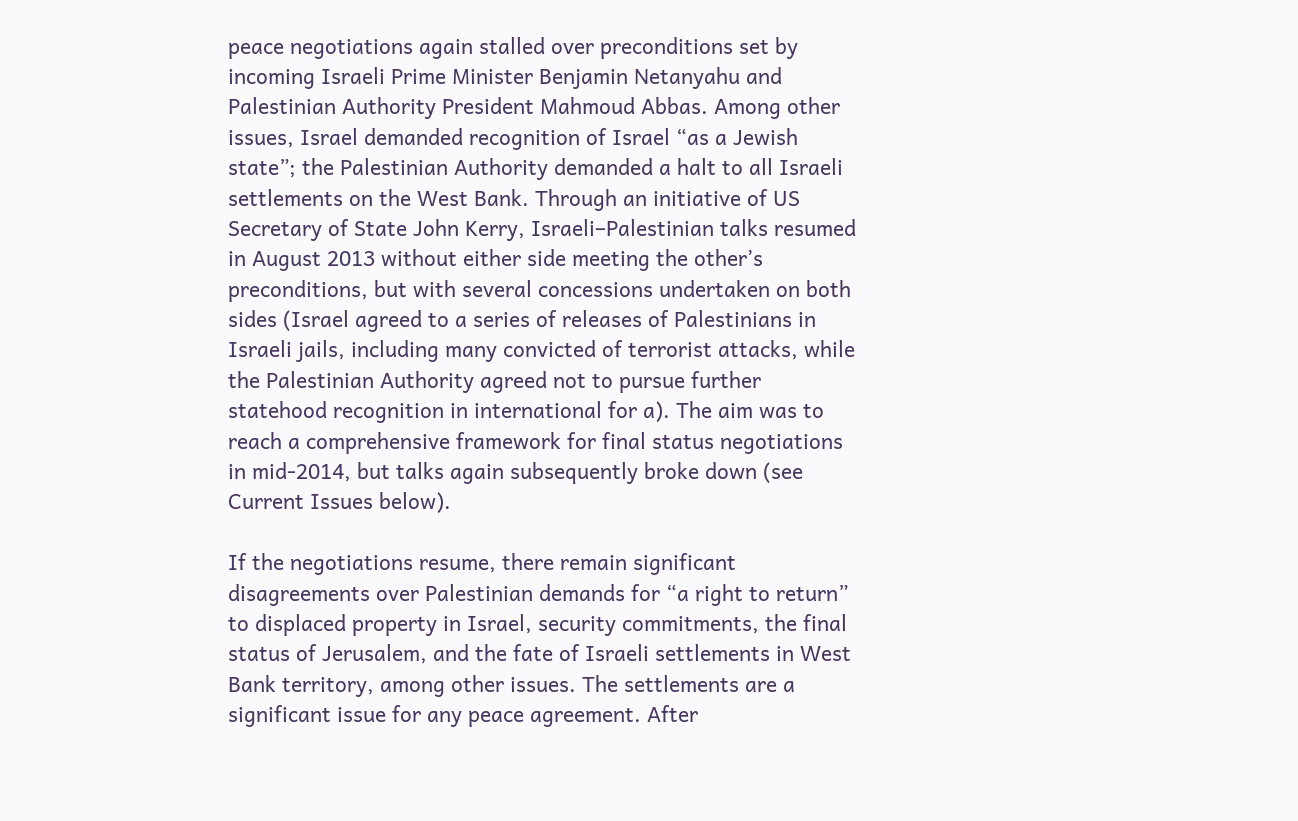peace negotiations again stalled over preconditions set by incoming Israeli Prime Minister Benjamin Netanyahu and Palestinian Authority President Mahmoud Abbas. Among other issues, Israel demanded recognition of Israel “as a Jewish state”; the Palestinian Authority demanded a halt to all Israeli settlements on the West Bank. Through an initiative of US Secretary of State John Kerry, Israeli–Palestinian talks resumed in August 2013 without either side meeting the other’s preconditions, but with several concessions undertaken on both sides (Israel agreed to a series of releases of Palestinians in Israeli jails, including many convicted of terrorist attacks, while the Palestinian Authority agreed not to pursue further statehood recognition in international for a). The aim was to reach a comprehensive framework for final status negotiations in mid-2014, but talks again subsequently broke down (see Current Issues below).

If the negotiations resume, there remain significant disagreements over Palestinian demands for “a right to return” to displaced property in Israel, security commitments, the final status of Jerusalem, and the fate of Israeli settlements in West Bank territory, among other issues. The settlements are a significant issue for any peace agreement. After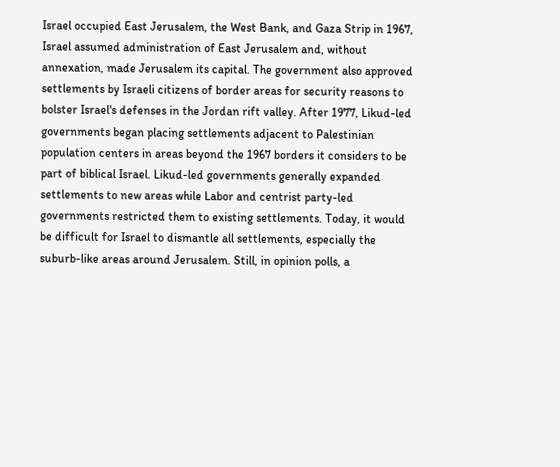Israel occupied East Jerusalem, the West Bank, and Gaza Strip in 1967, Israel assumed administration of East Jerusalem and, without annexation, made Jerusalem its capital. The government also approved settlements by Israeli citizens of border areas for security reasons to bolster Israel's defenses in the Jordan rift valley. After 1977, Likud-led governments began placing settlements adjacent to Palestinian population centers in areas beyond the 1967 borders it considers to be part of biblical Israel. Likud-led governments generally expanded settlements to new areas while Labor and centrist party-led governments restricted them to existing settlements. Today, it would be difficult for Israel to dismantle all settlements, especially the suburb-like areas around Jerusalem. Still, in opinion polls, a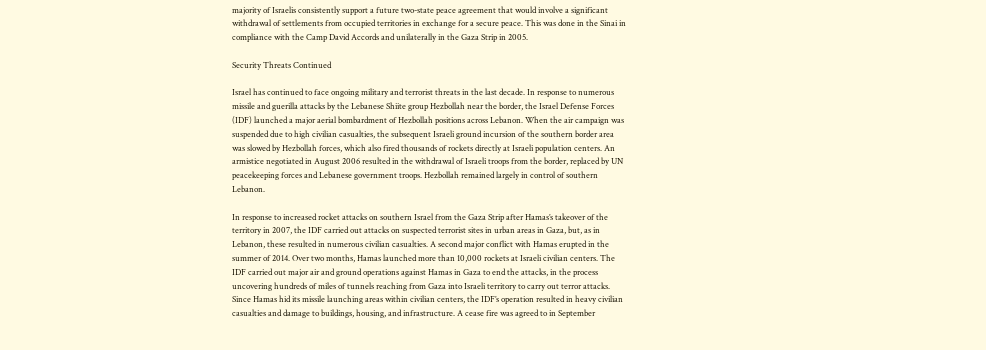majority of Israelis consistently support a future two-state peace agreement that would involve a significant withdrawal of settlements from occupied territories in exchange for a secure peace. This was done in the Sinai in compliance with the Camp David Accords and unilaterally in the Gaza Strip in 2005.

Security Threats Continued

Israel has continued to face ongoing military and terrorist threats in the last decade. In response to numerous missile and guerilla attacks by the Lebanese Shiite group Hezbollah near the border, the Israel Defense Forces (IDF) launched a major aerial bombardment of Hezbollah positions across Lebanon. When the air campaign was suspended due to high civilian casualties, the subsequent Israeli ground incursion of the southern border area was slowed by Hezbollah forces, which also fired thousands of rockets directly at Israeli population centers. An armistice negotiated in August 2006 resulted in the withdrawal of Israeli troops from the border, replaced by UN peacekeeping forces and Lebanese government troops. Hezbollah remained largely in control of southern Lebanon.

In response to increased rocket attacks on southern Israel from the Gaza Strip after Hamas’s takeover of the territory in 2007, the IDF carried out attacks on suspected terrorist sites in urban areas in Gaza, but, as in Lebanon, these resulted in numerous civilian casualties. A second major conflict with Hamas erupted in the summer of 2014. Over two months, Hamas launched more than 10,000 rockets at Israeli civilian centers. The IDF carried out major air and ground operations against Hamas in Gaza to end the attacks, in the process uncovering hundreds of miles of tunnels reaching from Gaza into Israeli territory to carry out terror attacks. Since Hamas hid its missile launching areas within civilian centers, the IDF’s operation resulted in heavy civilian casualties and damage to buildings, housing, and infrastructure. A cease fire was agreed to in September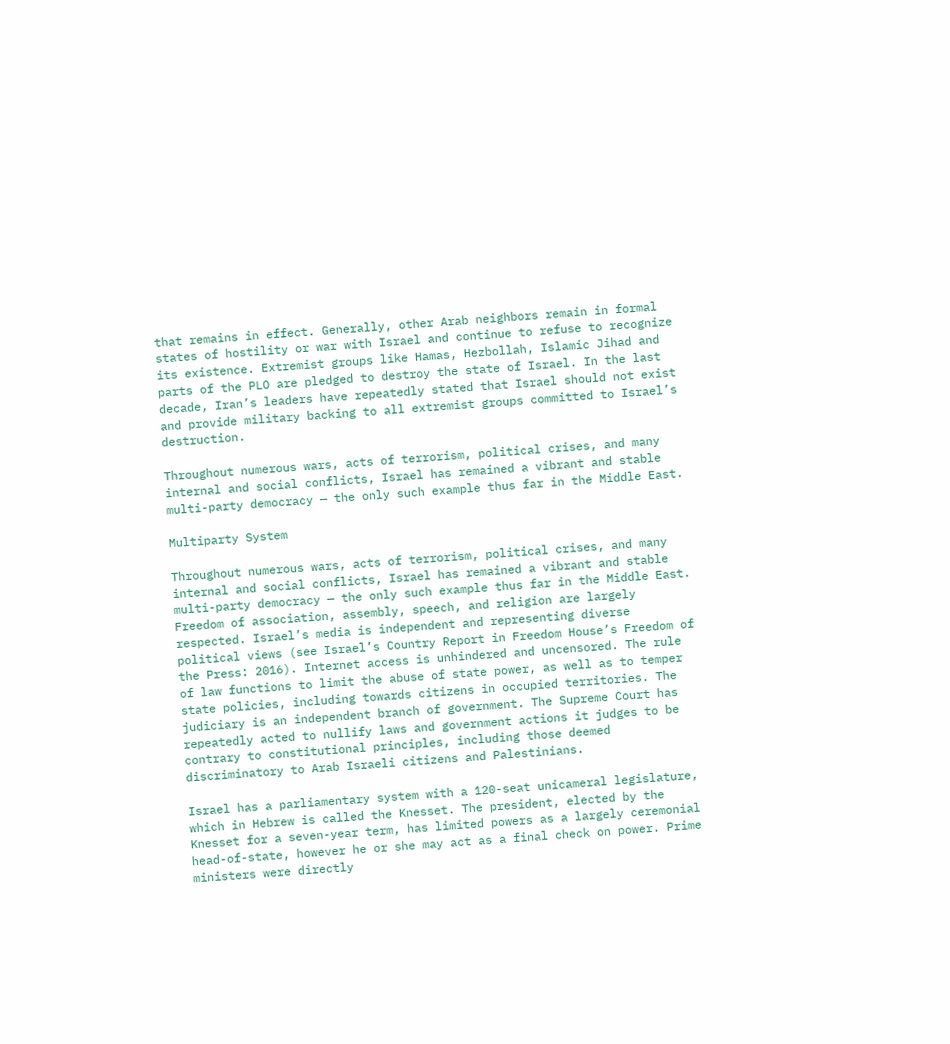that remains in effect. Generally, other Arab neighbors remain in formal states of hostility or war with Israel and continue to refuse to recognize its existence. Extremist groups like Hamas, Hezbollah, Islamic Jihad and parts of the PLO are pledged to destroy the state of Israel. In the last decade, Iran’s leaders have repeatedly stated that Israel should not exist and provide military backing to all extremist groups committed to Israel’s destruction.

Throughout numerous wars, acts of terrorism, political crises, and many internal and social conflicts, Israel has remained a vibrant and stable multi-party democracy — the only such example thus far in the Middle East.

Multiparty System

Throughout numerous wars, acts of terrorism, political crises, and many internal and social conflicts, Israel has remained a vibrant and stable multi-party democracy — the only such example thus far in the Middle East. Freedom of association, assembly, speech, and religion are largely respected. Israel’s media is independent and representing diverse political views (see Israel’s Country Report in Freedom House’s Freedom of the Press: 2016). Internet access is unhindered and uncensored. The rule of law functions to limit the abuse of state power, as well as to temper state policies, including towards citizens in occupied territories. The judiciary is an independent branch of government. The Supreme Court has repeatedly acted to nullify laws and government actions it judges to be contrary to constitutional principles, including those deemed discriminatory to Arab Israeli citizens and Palestinians.

Israel has a parliamentary system with a 120-seat unicameral legislature, which in Hebrew is called the Knesset. The president, elected by the Knesset for a seven-year term, has limited powers as a largely ceremonial head-of-state, however he or she may act as a final check on power. Prime ministers were directly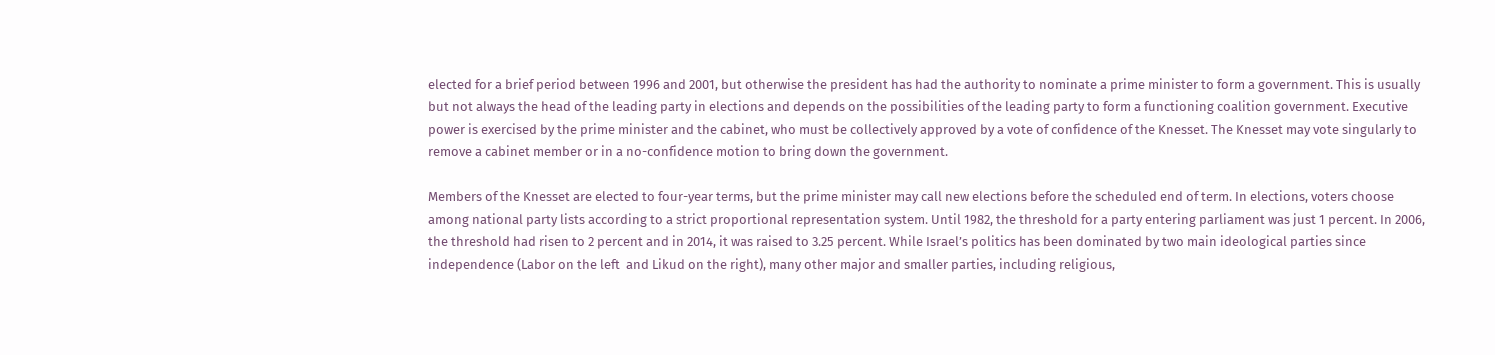elected for a brief period between 1996 and 2001, but otherwise the president has had the authority to nominate a prime minister to form a government. This is usually but not always the head of the leading party in elections and depends on the possibilities of the leading party to form a functioning coalition government. Executive power is exercised by the prime minister and the cabinet, who must be collectively approved by a vote of confidence of the Knesset. The Knesset may vote singularly to remove a cabinet member or in a no-confidence motion to bring down the government.

Members of the Knesset are elected to four-year terms, but the prime minister may call new elections before the scheduled end of term. In elections, voters choose among national party lists according to a strict proportional representation system. Until 1982, the threshold for a party entering parliament was just 1 percent. In 2006, the threshold had risen to 2 percent and in 2014, it was raised to 3.25 percent. While Israel’s politics has been dominated by two main ideological parties since independence (Labor on the left  and Likud on the right), many other major and smaller parties, including religious,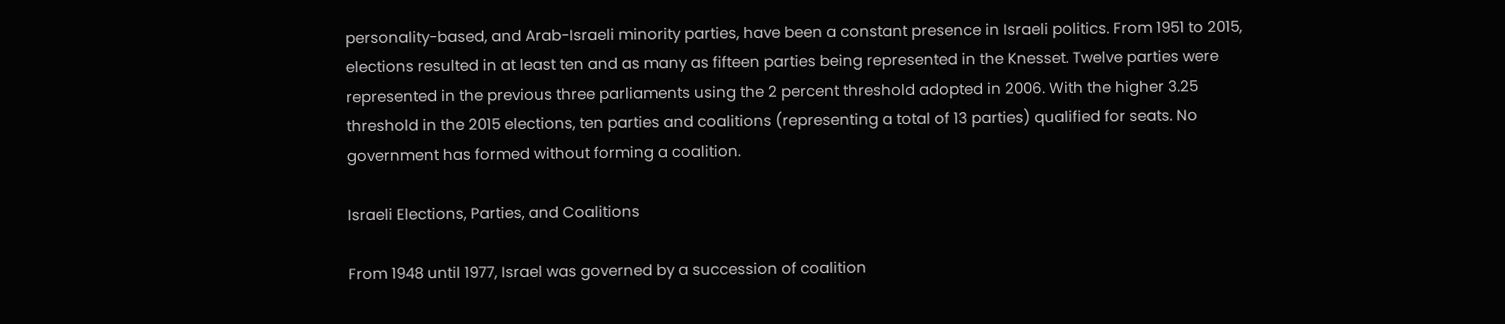personality-based, and Arab-Israeli minority parties, have been a constant presence in Israeli politics. From 1951 to 2015, elections resulted in at least ten and as many as fifteen parties being represented in the Knesset. Twelve parties were represented in the previous three parliaments using the 2 percent threshold adopted in 2006. With the higher 3.25 threshold in the 2015 elections, ten parties and coalitions (representing a total of 13 parties) qualified for seats. No government has formed without forming a coalition.

Israeli Elections, Parties, and Coalitions

From 1948 until 1977, Israel was governed by a succession of coalition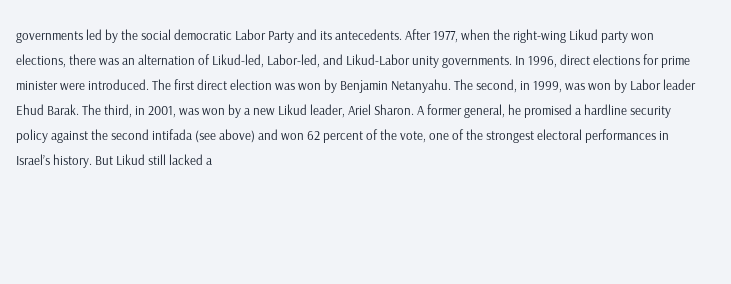governments led by the social democratic Labor Party and its antecedents. After 1977, when the right-wing Likud party won elections, there was an alternation of Likud-led, Labor-led, and Likud-Labor unity governments. In 1996, direct elections for prime minister were introduced. The first direct election was won by Benjamin Netanyahu. The second, in 1999, was won by Labor leader Ehud Barak. The third, in 2001, was won by a new Likud leader, Ariel Sharon. A former general, he promised a hardline security policy against the second intifada (see above) and won 62 percent of the vote, one of the strongest electoral performances in Israel’s history. But Likud still lacked a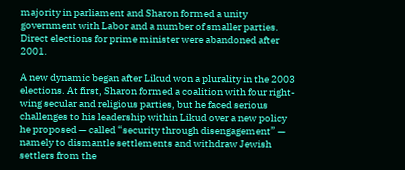majority in parliament and Sharon formed a unity government with Labor and a number of smaller parties. Direct elections for prime minister were abandoned after 2001.

A new dynamic began after Likud won a plurality in the 2003 elections. At first, Sharon formed a coalition with four right-wing secular and religious parties, but he faced serious challenges to his leadership within Likud over a new policy he proposed — called “security through disengagement” — namely to dismantle settlements and withdraw Jewish settlers from the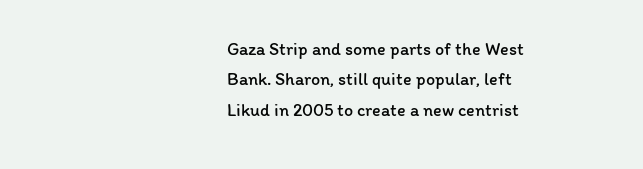Gaza Strip and some parts of the West Bank. Sharon, still quite popular, left Likud in 2005 to create a new centrist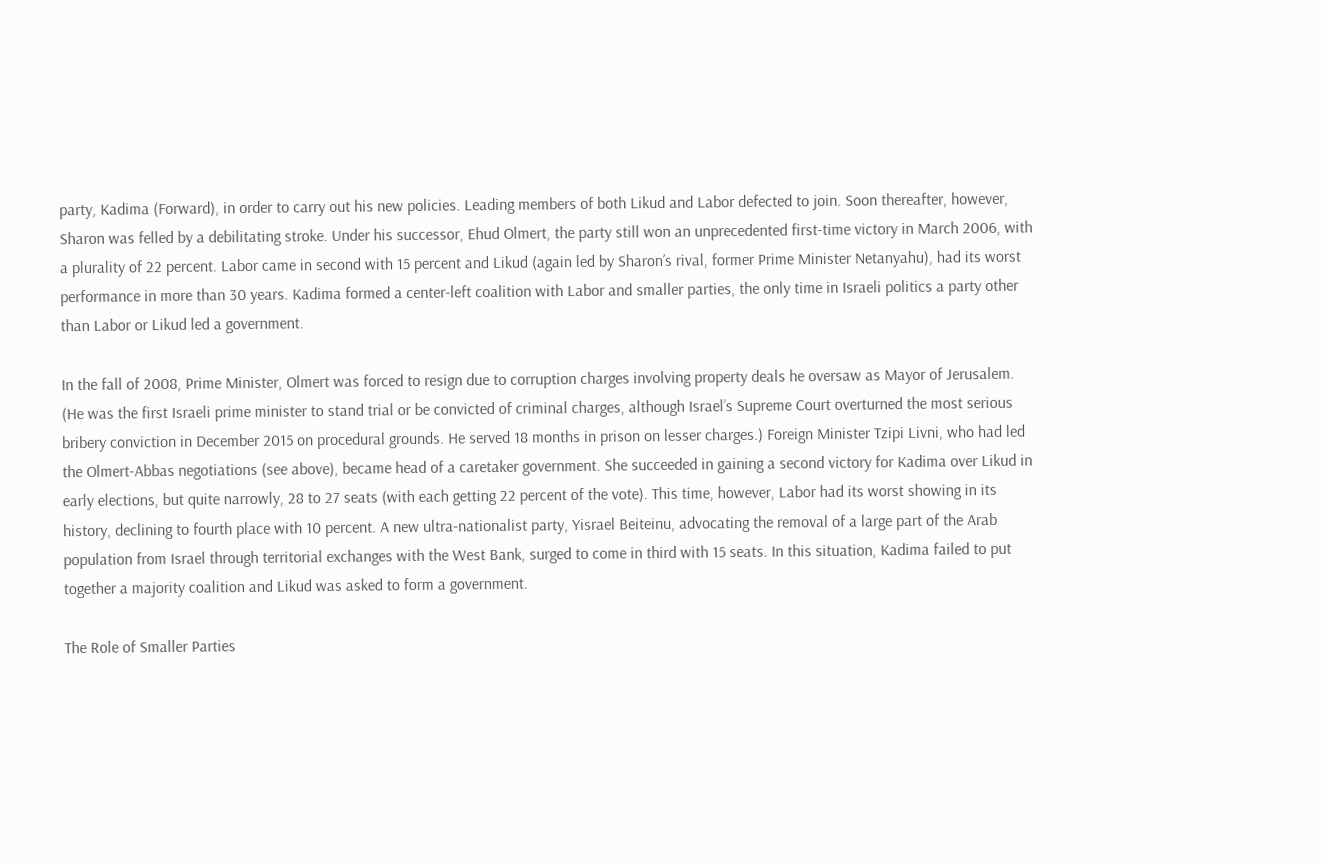party, Kadima (Forward), in order to carry out his new policies. Leading members of both Likud and Labor defected to join. Soon thereafter, however, Sharon was felled by a debilitating stroke. Under his successor, Ehud Olmert, the party still won an unprecedented first-time victory in March 2006, with a plurality of 22 percent. Labor came in second with 15 percent and Likud (again led by Sharon’s rival, former Prime Minister Netanyahu), had its worst performance in more than 30 years. Kadima formed a center-left coalition with Labor and smaller parties, the only time in Israeli politics a party other than Labor or Likud led a government.

In the fall of 2008, Prime Minister, Olmert was forced to resign due to corruption charges involving property deals he oversaw as Mayor of Jerusalem. (He was the first Israeli prime minister to stand trial or be convicted of criminal charges, although Israel’s Supreme Court overturned the most serious bribery conviction in December 2015 on procedural grounds. He served 18 months in prison on lesser charges.) Foreign Minister Tzipi Livni, who had led the Olmert-Abbas negotiations (see above), became head of a caretaker government. She succeeded in gaining a second victory for Kadima over Likud in early elections, but quite narrowly, 28 to 27 seats (with each getting 22 percent of the vote). This time, however, Labor had its worst showing in its history, declining to fourth place with 10 percent. A new ultra-nationalist party, Yisrael Beiteinu, advocating the removal of a large part of the Arab population from Israel through territorial exchanges with the West Bank, surged to come in third with 15 seats. In this situation, Kadima failed to put together a majority coalition and Likud was asked to form a government.

The Role of Smaller Parties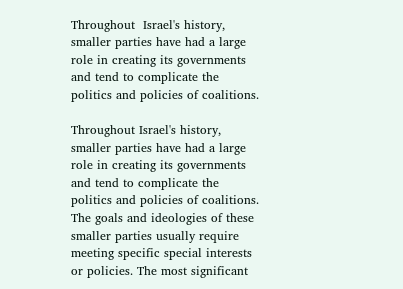Throughout  Israel's history, smaller parties have had a large role in creating its governments and tend to complicate the politics and policies of coalitions.

Throughout Israel's history, smaller parties have had a large role in creating its governments and tend to complicate the politics and policies of coalitions. The goals and ideologies of these smaller parties usually require meeting specific special interests or policies. The most significant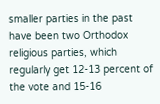smaller parties in the past have been two Orthodox religious parties, which regularly get 12-13 percent of the vote and 15-16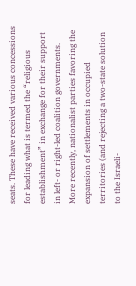seats. These have received various concessions for leading what is termed the “religious establishment” in exchange for their support in left- or right-led coalition governments. More recently, nationalist parties favoring the expansion of settlements in occupied territories (and rejecting a two-state solution to the Israeli-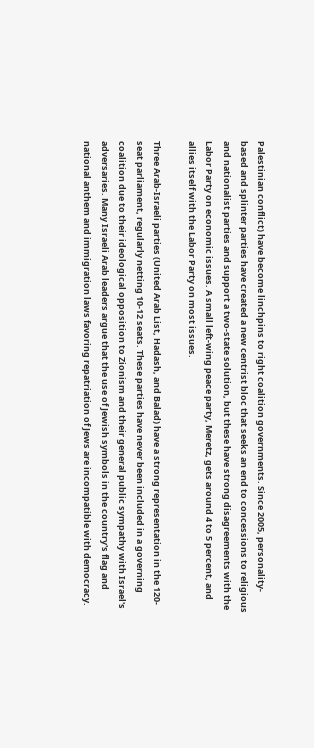Palestinian conflict) have become linchpins to right coalition governments. Since 2005, personality-based and splinter parties have created a new centrist bloc that seeks an end to concessions to religious and nationalist parties and support a two-state solution, but these have strong disagreements with the Labor Party on economic issues. A small left-wing peace party, Meretz, gets around 4 to 5 percent, and allies itself with the Labor Party on most issues.

Three Arab-Israeli parties (United Arab List, Hadash, and Balad) have a strong representation in the 120-seat parliament, regularly netting 10-12 seats. These parties have never been included in a governing coalition due to their ideological opposition to Zionism and their general public sympathy with Israel's adversaries. Many Israeli Arab leaders argue that the use of Jewish symbols in the country's flag and national anthem and immigration laws favoring repatriation of Jews are incompatible with democracy.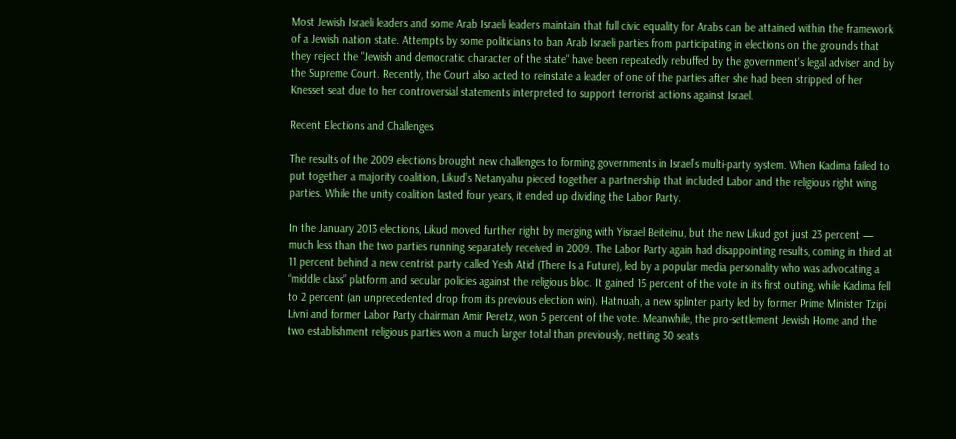Most Jewish Israeli leaders and some Arab Israeli leaders maintain that full civic equality for Arabs can be attained within the framework of a Jewish nation state. Attempts by some politicians to ban Arab Israeli parties from participating in elections on the grounds that they reject the "Jewish and democratic character of the state" have been repeatedly rebuffed by the government's legal adviser and by the Supreme Court. Recently, the Court also acted to reinstate a leader of one of the parties after she had been stripped of her Knesset seat due to her controversial statements interpreted to support terrorist actions against Israel.

Recent Elections and Challenges

The results of the 2009 elections brought new challenges to forming governments in Israel’s multi-party system. When Kadima failed to put together a majority coalition, Likud’s Netanyahu pieced together a partnership that included Labor and the religious right wing parties. While the unity coalition lasted four years, it ended up dividing the Labor Party.

In the January 2013 elections, Likud moved further right by merging with Yisrael Beiteinu, but the new Likud got just 23 percent — much less than the two parties running separately received in 2009. The Labor Party again had disappointing results, coming in third at 11 percent behind a new centrist party called Yesh Atid (There Is a Future), led by a popular media personality who was advocating a “middle class” platform and secular policies against the religious bloc. It gained 15 percent of the vote in its first outing, while Kadima fell to 2 percent (an unprecedented drop from its previous election win). Hatnuah, a new splinter party led by former Prime Minister Tzipi Livni and former Labor Party chairman Amir Peretz, won 5 percent of the vote. Meanwhile, the pro-settlement Jewish Home and the two establishment religious parties won a much larger total than previously, netting 30 seats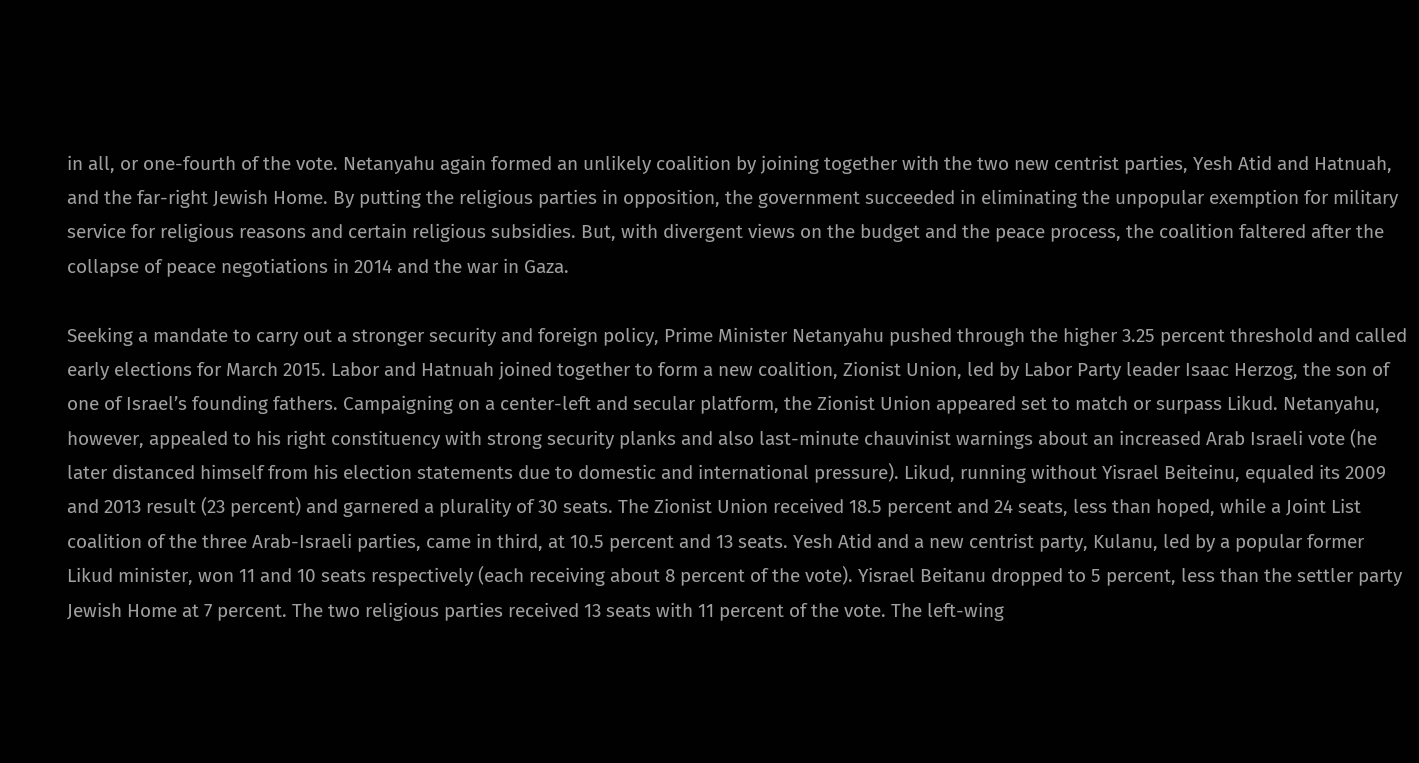in all, or one-fourth of the vote. Netanyahu again formed an unlikely coalition by joining together with the two new centrist parties, Yesh Atid and Hatnuah, and the far-right Jewish Home. By putting the religious parties in opposition, the government succeeded in eliminating the unpopular exemption for military service for religious reasons and certain religious subsidies. But, with divergent views on the budget and the peace process, the coalition faltered after the collapse of peace negotiations in 2014 and the war in Gaza.

Seeking a mandate to carry out a stronger security and foreign policy, Prime Minister Netanyahu pushed through the higher 3.25 percent threshold and called early elections for March 2015. Labor and Hatnuah joined together to form a new coalition, Zionist Union, led by Labor Party leader Isaac Herzog, the son of one of Israel’s founding fathers. Campaigning on a center-left and secular platform, the Zionist Union appeared set to match or surpass Likud. Netanyahu, however, appealed to his right constituency with strong security planks and also last-minute chauvinist warnings about an increased Arab Israeli vote (he later distanced himself from his election statements due to domestic and international pressure). Likud, running without Yisrael Beiteinu, equaled its 2009 and 2013 result (23 percent) and garnered a plurality of 30 seats. The Zionist Union received 18.5 percent and 24 seats, less than hoped, while a Joint List coalition of the three Arab-Israeli parties, came in third, at 10.5 percent and 13 seats. Yesh Atid and a new centrist party, Kulanu, led by a popular former Likud minister, won 11 and 10 seats respectively (each receiving about 8 percent of the vote). Yisrael Beitanu dropped to 5 percent, less than the settler party Jewish Home at 7 percent. The two religious parties received 13 seats with 11 percent of the vote. The left-wing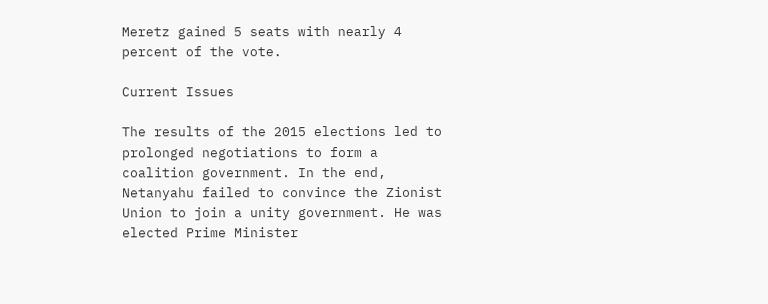Meretz gained 5 seats with nearly 4 percent of the vote.

Current Issues

The results of the 2015 elections led to prolonged negotiations to form a coalition government. In the end, Netanyahu failed to convince the Zionist Union to join a unity government. He was elected Prime Minister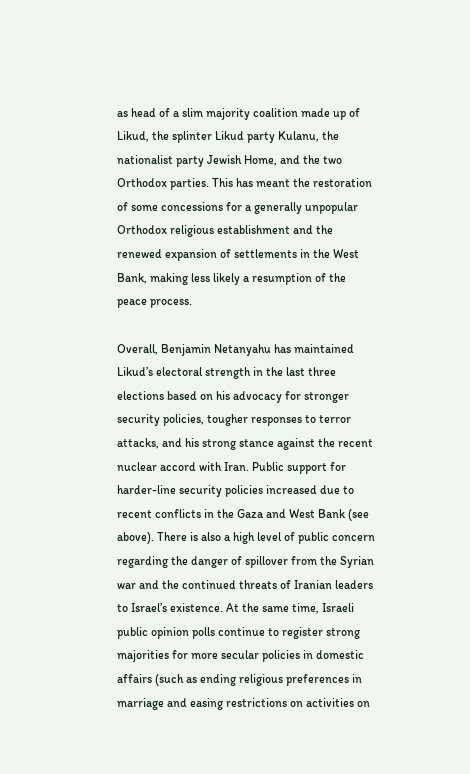as head of a slim majority coalition made up of Likud, the splinter Likud party Kulanu, the nationalist party Jewish Home, and the two Orthodox parties. This has meant the restoration of some concessions for a generally unpopular Orthodox religious establishment and the renewed expansion of settlements in the West Bank, making less likely a resumption of the peace process.

Overall, Benjamin Netanyahu has maintained Likud’s electoral strength in the last three elections based on his advocacy for stronger security policies, tougher responses to terror attacks, and his strong stance against the recent nuclear accord with Iran. Public support for harder-line security policies increased due to recent conflicts in the Gaza and West Bank (see above). There is also a high level of public concern regarding the danger of spillover from the Syrian war and the continued threats of Iranian leaders to Israel’s existence. At the same time, Israeli public opinion polls continue to register strong majorities for more secular policies in domestic affairs (such as ending religious preferences in marriage and easing restrictions on activities on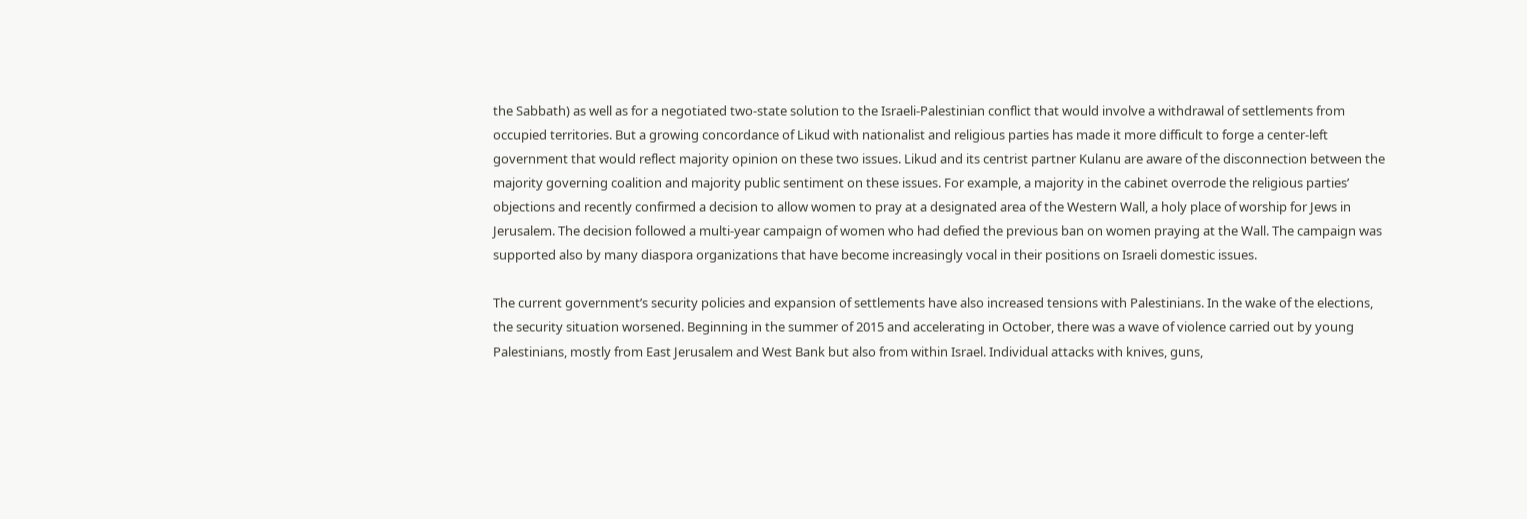the Sabbath) as well as for a negotiated two-state solution to the Israeli-Palestinian conflict that would involve a withdrawal of settlements from occupied territories. But a growing concordance of Likud with nationalist and religious parties has made it more difficult to forge a center-left government that would reflect majority opinion on these two issues. Likud and its centrist partner Kulanu are aware of the disconnection between the majority governing coalition and majority public sentiment on these issues. For example, a majority in the cabinet overrode the religious parties’ objections and recently confirmed a decision to allow women to pray at a designated area of the Western Wall, a holy place of worship for Jews in Jerusalem. The decision followed a multi-year campaign of women who had defied the previous ban on women praying at the Wall. The campaign was supported also by many diaspora organizations that have become increasingly vocal in their positions on Israeli domestic issues.

The current government’s security policies and expansion of settlements have also increased tensions with Palestinians. In the wake of the elections, the security situation worsened. Beginning in the summer of 2015 and accelerating in October, there was a wave of violence carried out by young Palestinians, mostly from East Jerusalem and West Bank but also from within Israel. Individual attacks with knives, guns,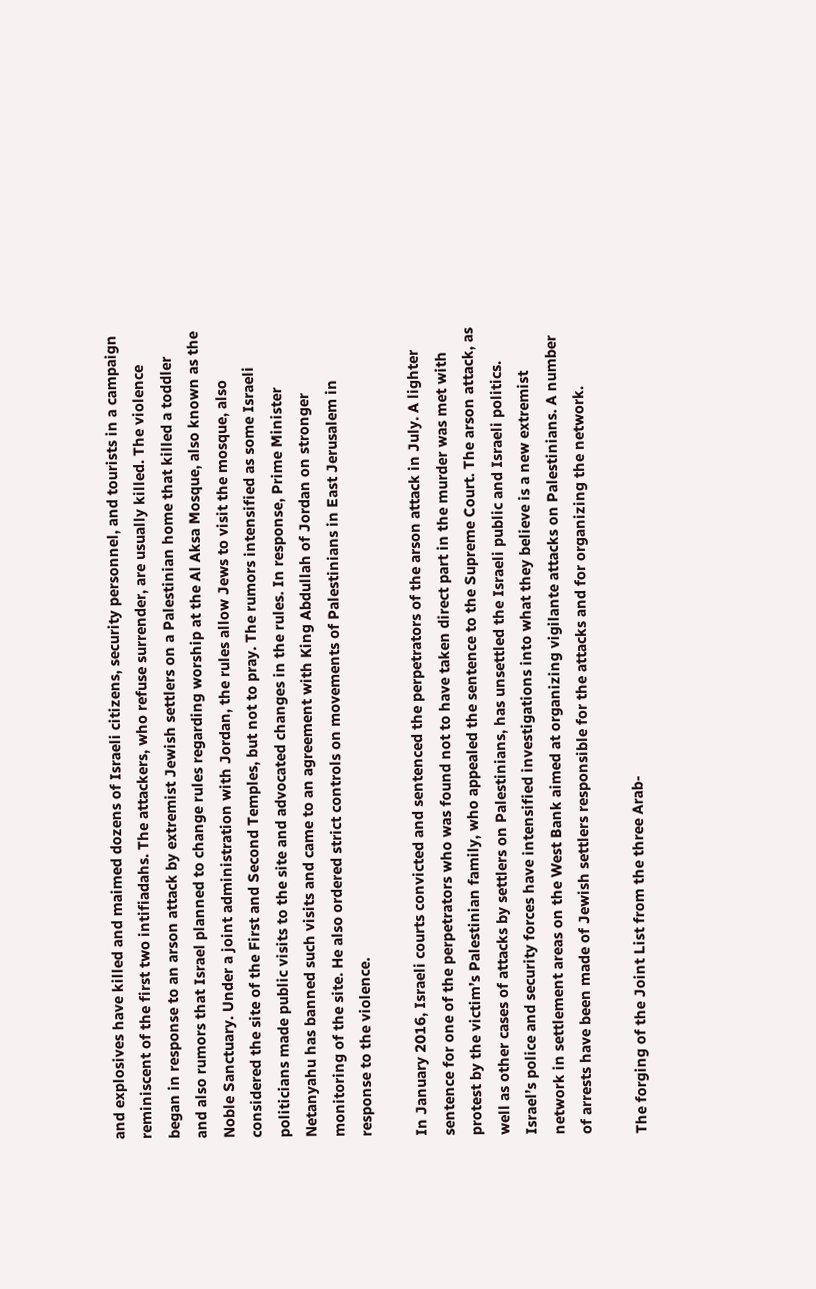and explosives have killed and maimed dozens of Israeli citizens, security personnel, and tourists in a campaign reminiscent of the first two intifiadahs. The attackers, who refuse surrender, are usually killed. The violence began in response to an arson attack by extremist Jewish settlers on a Palestinian home that killed a toddler and also rumors that Israel planned to change rules regarding worship at the Al Aksa Mosque, also known as the Noble Sanctuary. Under a joint administration with Jordan, the rules allow Jews to visit the mosque, also considered the site of the First and Second Temples, but not to pray. The rumors intensified as some Israeli politicians made public visits to the site and advocated changes in the rules. In response, Prime Minister Netanyahu has banned such visits and came to an agreement with King Abdullah of Jordan on stronger monitoring of the site. He also ordered strict controls on movements of Palestinians in East Jerusalem in response to the violence.

In January 2016, Israeli courts convicted and sentenced the perpetrators of the arson attack in July. A lighter sentence for one of the perpetrators who was found not to have taken direct part in the murder was met with protest by the victim’s Palestinian family, who appealed the sentence to the Supreme Court. The arson attack, as well as other cases of attacks by settlers on Palestinians, has unsettled the Israeli public and Israeli politics. Israel’s police and security forces have intensified investigations into what they believe is a new extremist network in settlement areas on the West Bank aimed at organizing vigilante attacks on Palestinians. A number of arrests have been made of Jewish settlers responsible for the attacks and for organizing the network.

The forging of the Joint List from the three Arab-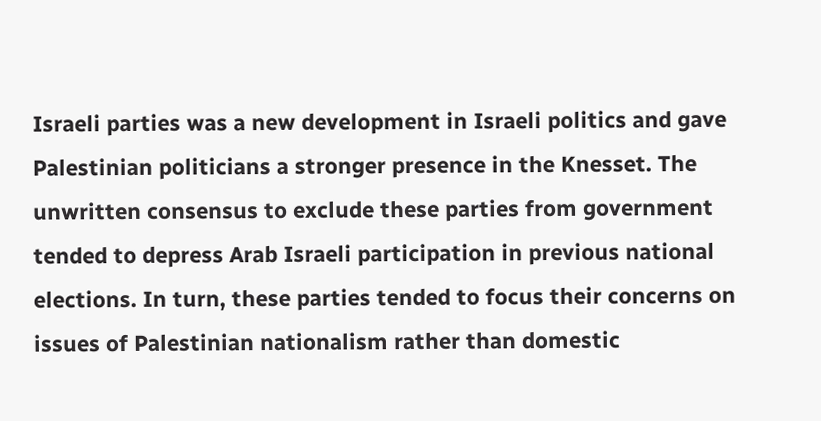Israeli parties was a new development in Israeli politics and gave Palestinian politicians a stronger presence in the Knesset. The unwritten consensus to exclude these parties from government tended to depress Arab Israeli participation in previous national elections. In turn, these parties tended to focus their concerns on issues of Palestinian nationalism rather than domestic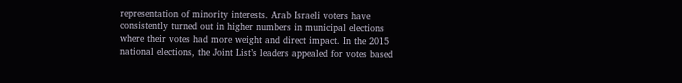representation of minority interests. Arab Israeli voters have consistently turned out in higher numbers in municipal elections where their votes had more weight and direct impact. In the 2015 national elections, the Joint List’s leaders appealed for votes based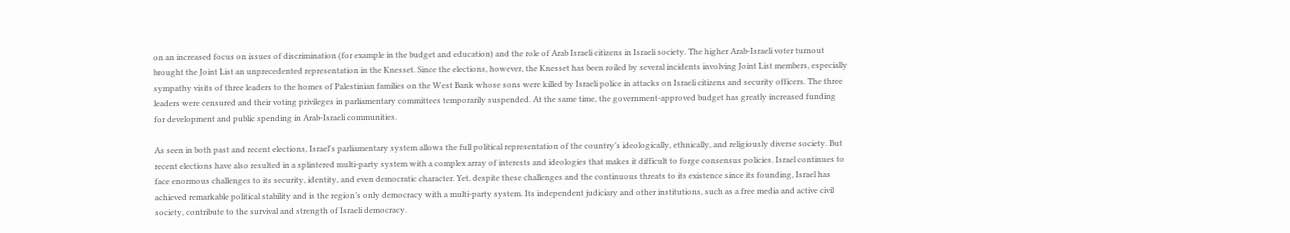on an increased focus on issues of discrimination (for example in the budget and education) and the role of Arab Israeli citizens in Israeli society. The higher Arab-Israeli voter turnout brought the Joint List an unprecedented representation in the Knesset. Since the elections, however, the Knesset has been roiled by several incidents involving Joint List members, especially sympathy visits of three leaders to the homes of Palestinian families on the West Bank whose sons were killed by Israeli police in attacks on Israeli citizens and security officers. The three leaders were censured and their voting privileges in parliamentary committees temporarily suspended. At the same time, the government-approved budget has greatly increased funding for development and public spending in Arab-Israeli communities.

As seen in both past and recent elections, Israel's parliamentary system allows the full political representation of the country’s ideologically, ethnically, and religiously diverse society. But recent elections have also resulted in a splintered multi-party system with a complex array of interests and ideologies that makes it difficult to forge consensus policies. Israel continues to face enormous challenges to its security, identity, and even democratic character. Yet, despite these challenges and the continuous threats to its existence since its founding, Israel has achieved remarkable political stability and is the region’s only democracy with a multi-party system. Its independent judiciary and other institutions, such as a free media and active civil society, contribute to the survival and strength of Israeli democracy.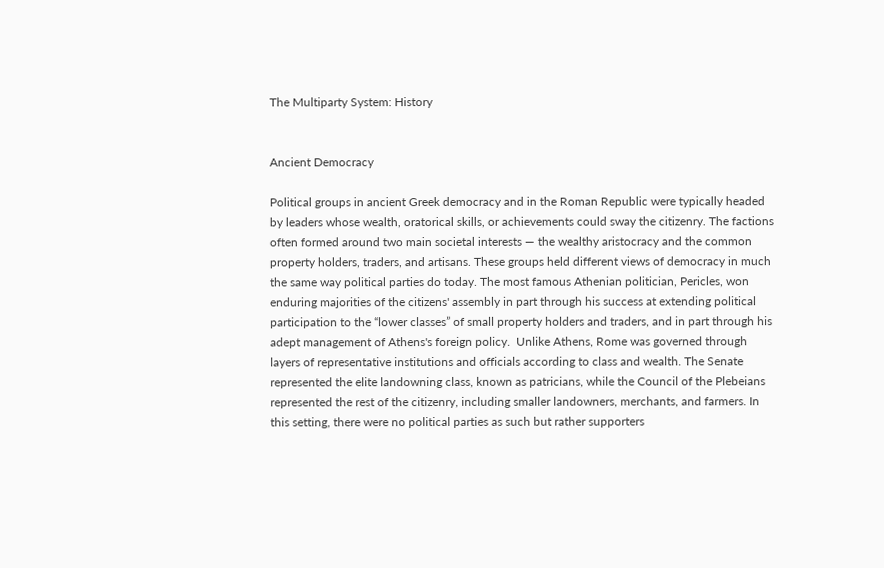The Multiparty System: History


Ancient Democracy

Political groups in ancient Greek democracy and in the Roman Republic were typically headed by leaders whose wealth, oratorical skills, or achievements could sway the citizenry. The factions often formed around two main societal interests — the wealthy aristocracy and the common property holders, traders, and artisans. These groups held different views of democracy in much the same way political parties do today. The most famous Athenian politician, Pericles, won enduring majorities of the citizens' assembly in part through his success at extending political participation to the “lower classes” of small property holders and traders, and in part through his adept management of Athens's foreign policy.  Unlike Athens, Rome was governed through layers of representative institutions and officials according to class and wealth. The Senate represented the elite landowning class, known as patricians, while the Council of the Plebeians represented the rest of the citizenry, including smaller landowners, merchants, and farmers. In this setting, there were no political parties as such but rather supporters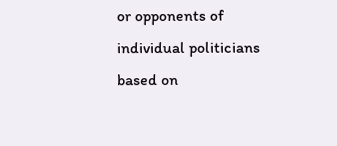or opponents of individual politicians based on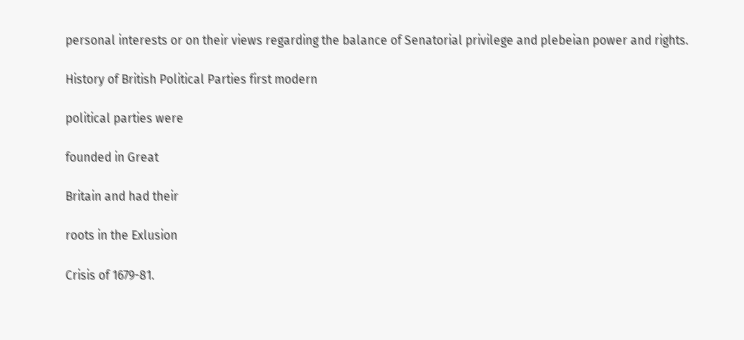personal interests or on their views regarding the balance of Senatorial privilege and plebeian power and rights.

History of British Political Parties first modern

political parties were

founded in Great

Britain and had their

roots in the Exlusion

Crisis of 1679-81.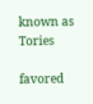known as Tories

favored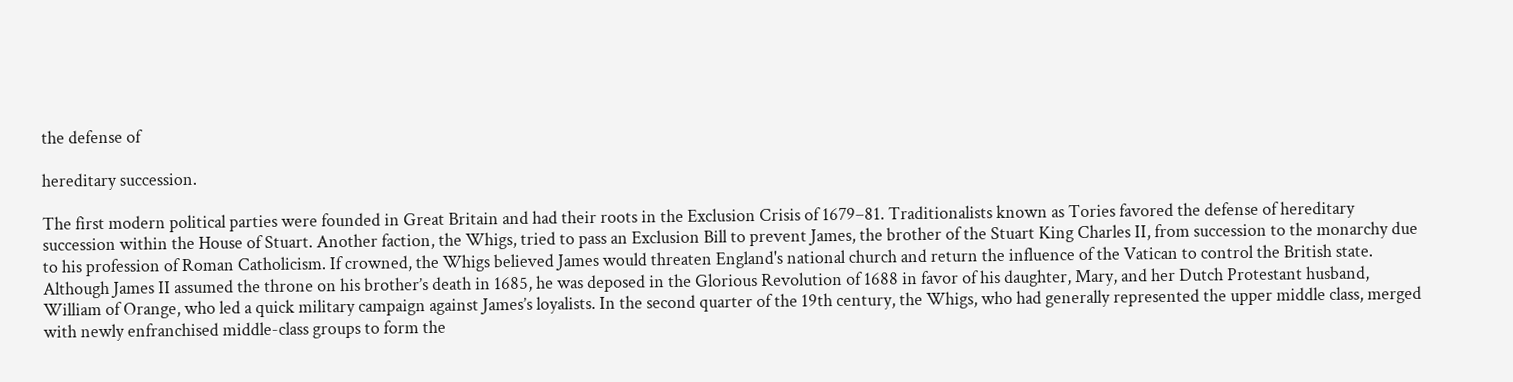the defense of

hereditary succession.

The first modern political parties were founded in Great Britain and had their roots in the Exclusion Crisis of 1679–81. Traditionalists known as Tories favored the defense of hereditary succession within the House of Stuart. Another faction, the Whigs, tried to pass an Exclusion Bill to prevent James, the brother of the Stuart King Charles II, from succession to the monarchy due to his profession of Roman Catholicism. If crowned, the Whigs believed James would threaten England's national church and return the influence of the Vatican to control the British state. Although James II assumed the throne on his brother’s death in 1685, he was deposed in the Glorious Revolution of 1688 in favor of his daughter, Mary, and her Dutch Protestant husband, William of Orange, who led a quick military campaign against James’s loyalists. In the second quarter of the 19th century, the Whigs, who had generally represented the upper middle class, merged with newly enfranchised middle-class groups to form the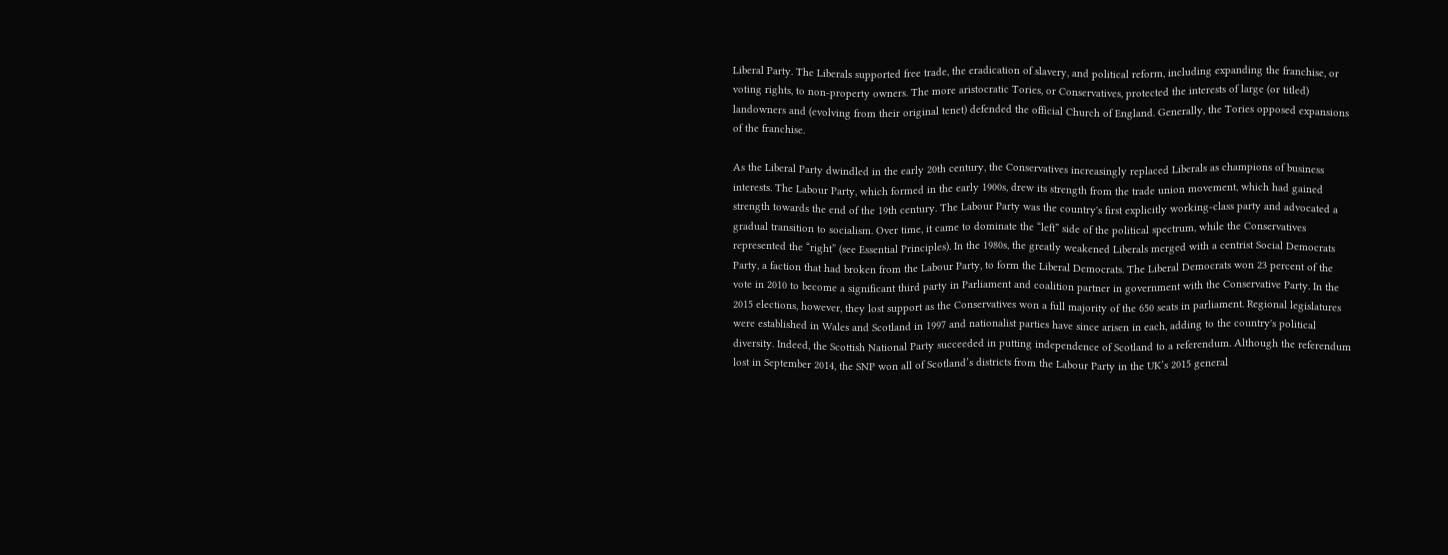Liberal Party. The Liberals supported free trade, the eradication of slavery, and political reform, including expanding the franchise, or voting rights, to non-property owners. The more aristocratic Tories, or Conservatives, protected the interests of large (or titled) landowners and (evolving from their original tenet) defended the official Church of England. Generally, the Tories opposed expansions of the franchise.

As the Liberal Party dwindled in the early 20th century, the Conservatives increasingly replaced Liberals as champions of business interests. The Labour Party, which formed in the early 1900s, drew its strength from the trade union movement, which had gained strength towards the end of the 19th century. The Labour Party was the country's first explicitly working-class party and advocated a gradual transition to socialism. Over time, it came to dominate the “left” side of the political spectrum, while the Conservatives represented the “right” (see Essential Principles). In the 1980s, the greatly weakened Liberals merged with a centrist Social Democrats Party, a faction that had broken from the Labour Party, to form the Liberal Democrats. The Liberal Democrats won 23 percent of the vote in 2010 to become a significant third party in Parliament and coalition partner in government with the Conservative Party. In the 2015 elections, however, they lost support as the Conservatives won a full majority of the 650 seats in parliament. Regional legislatures were established in Wales and Scotland in 1997 and nationalist parties have since arisen in each, adding to the country's political diversity. Indeed, the Scottish National Party succeeded in putting independence of Scotland to a referendum. Although the referendum lost in September 2014, the SNP won all of Scotland’s districts from the Labour Party in the UK’s 2015 general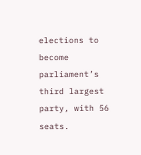elections to become parliament’s third largest party, with 56 seats.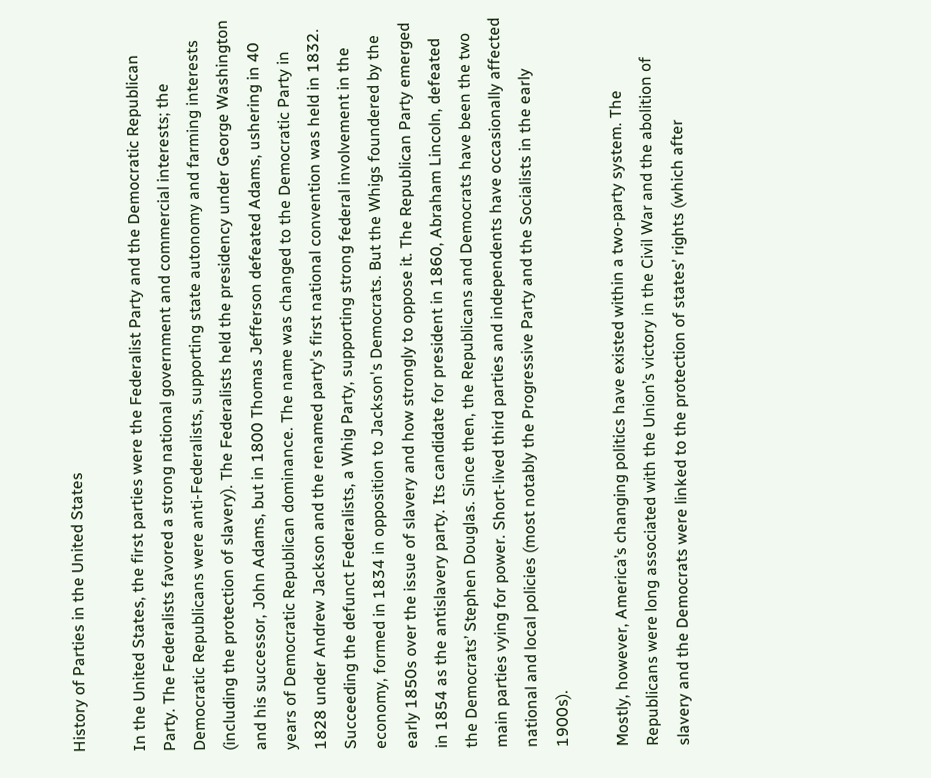History of Parties in the United States

In the United States, the first parties were the Federalist Party and the Democratic Republican Party. The Federalists favored a strong national government and commercial interests; the Democratic Republicans were anti-Federalists, supporting state autonomy and farming interests (including the protection of slavery). The Federalists held the presidency under George Washington and his successor, John Adams, but in 1800 Thomas Jefferson defeated Adams, ushering in 40 years of Democratic Republican dominance. The name was changed to the Democratic Party in 1828 under Andrew Jackson and the renamed party's first national convention was held in 1832. Succeeding the defunct Federalists, a Whig Party, supporting strong federal involvement in the economy, formed in 1834 in opposition to Jackson's Democrats. But the Whigs foundered by the early 1850s over the issue of slavery and how strongly to oppose it. The Republican Party emerged in 1854 as the antislavery party. Its candidate for president in 1860, Abraham Lincoln, defeated the Democrats’ Stephen Douglas. Since then, the Republicans and Democrats have been the two main parties vying for power. Short-lived third parties and independents have occasionally affected national and local policies (most notably the Progressive Party and the Socialists in the early 1900s).

Mostly, however, America’s changing politics have existed within a two-party system. The Republicans were long associated with the Union’s victory in the Civil War and the abolition of slavery and the Democrats were linked to the protection of states’ rights (which after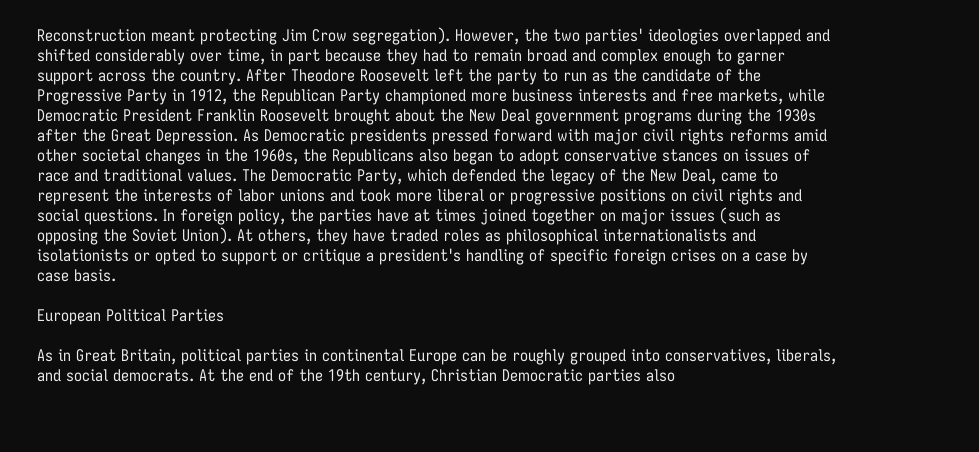Reconstruction meant protecting Jim Crow segregation). However, the two parties' ideologies overlapped and shifted considerably over time, in part because they had to remain broad and complex enough to garner support across the country. After Theodore Roosevelt left the party to run as the candidate of the Progressive Party in 1912, the Republican Party championed more business interests and free markets, while Democratic President Franklin Roosevelt brought about the New Deal government programs during the 1930s after the Great Depression. As Democratic presidents pressed forward with major civil rights reforms amid other societal changes in the 1960s, the Republicans also began to adopt conservative stances on issues of race and traditional values. The Democratic Party, which defended the legacy of the New Deal, came to represent the interests of labor unions and took more liberal or progressive positions on civil rights and social questions. In foreign policy, the parties have at times joined together on major issues (such as opposing the Soviet Union). At others, they have traded roles as philosophical internationalists and isolationists or opted to support or critique a president's handling of specific foreign crises on a case by case basis.

European Political Parties

As in Great Britain, political parties in continental Europe can be roughly grouped into conservatives, liberals, and social democrats. At the end of the 19th century, Christian Democratic parties also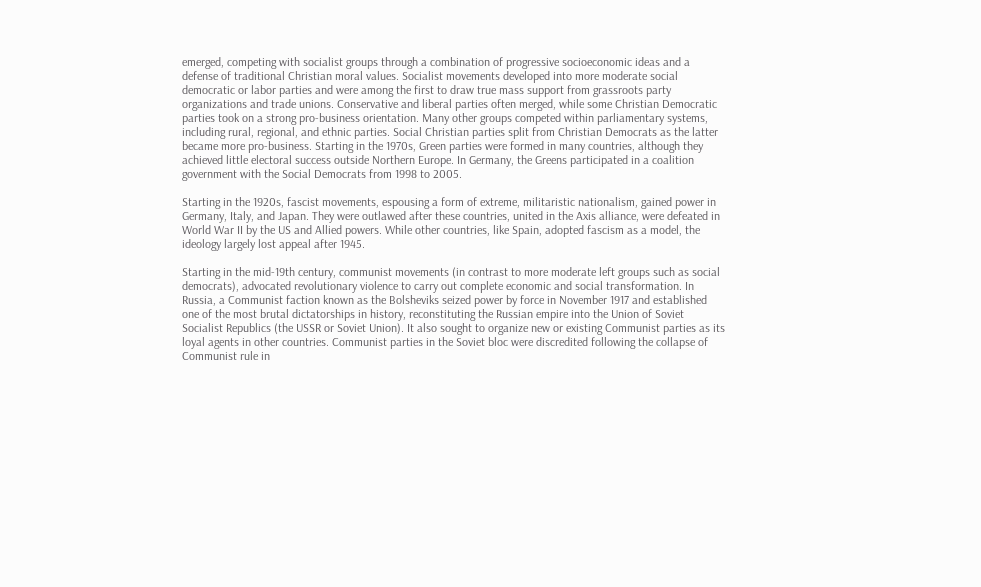emerged, competing with socialist groups through a combination of progressive socioeconomic ideas and a defense of traditional Christian moral values. Socialist movements developed into more moderate social democratic or labor parties and were among the first to draw true mass support from grassroots party organizations and trade unions. Conservative and liberal parties often merged, while some Christian Democratic parties took on a strong pro-business orientation. Many other groups competed within parliamentary systems, including rural, regional, and ethnic parties. Social Christian parties split from Christian Democrats as the latter became more pro-business. Starting in the 1970s, Green parties were formed in many countries, although they achieved little electoral success outside Northern Europe. In Germany, the Greens participated in a coalition government with the Social Democrats from 1998 to 2005.

Starting in the 1920s, fascist movements, espousing a form of extreme, militaristic nationalism, gained power in Germany, Italy, and Japan. They were outlawed after these countries, united in the Axis alliance, were defeated in World War II by the US and Allied powers. While other countries, like Spain, adopted fascism as a model, the ideology largely lost appeal after 1945.

Starting in the mid-19th century, communist movements (in contrast to more moderate left groups such as social democrats), advocated revolutionary violence to carry out complete economic and social transformation. In Russia, a Communist faction known as the Bolsheviks seized power by force in November 1917 and established one of the most brutal dictatorships in history, reconstituting the Russian empire into the Union of Soviet Socialist Republics (the USSR or Soviet Union). It also sought to organize new or existing Communist parties as its loyal agents in other countries. Communist parties in the Soviet bloc were discredited following the collapse of Communist rule in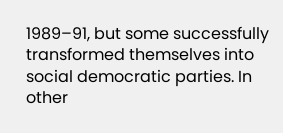1989–91, but some successfully transformed themselves into social democratic parties. In other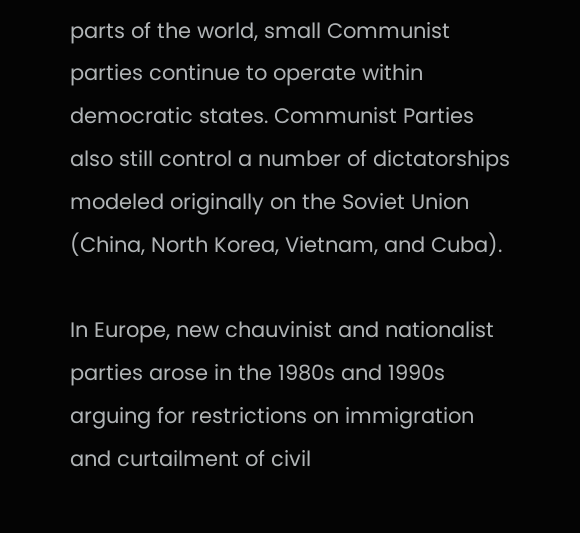parts of the world, small Communist parties continue to operate within democratic states. Communist Parties also still control a number of dictatorships modeled originally on the Soviet Union (China, North Korea, Vietnam, and Cuba).

In Europe, new chauvinist and nationalist parties arose in the 1980s and 1990s arguing for restrictions on immigration and curtailment of civil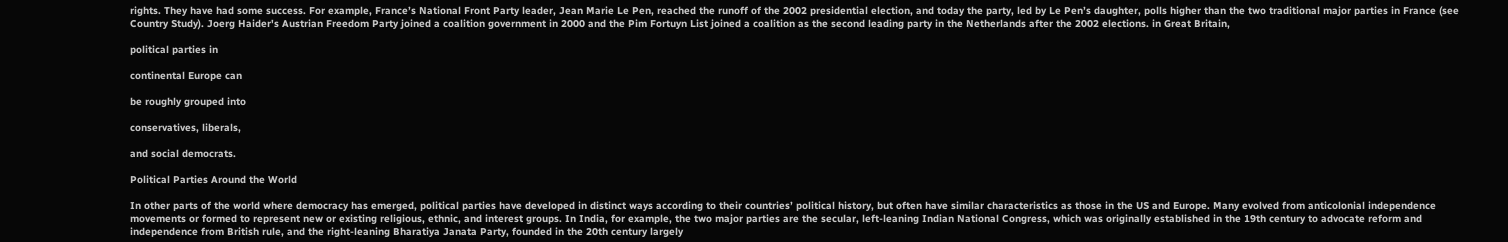rights. They have had some success. For example, France’s National Front Party leader, Jean Marie Le Pen, reached the runoff of the 2002 presidential election, and today the party, led by Le Pen’s daughter, polls higher than the two traditional major parties in France (see Country Study). Joerg Haider's Austrian Freedom Party joined a coalition government in 2000 and the Pim Fortuyn List joined a coalition as the second leading party in the Netherlands after the 2002 elections. in Great Britain,

political parties in

continental Europe can

be roughly grouped into

conservatives, liberals,

and social democrats.

Political Parties Around the World

In other parts of the world where democracy has emerged, political parties have developed in distinct ways according to their countries’ political history, but often have similar characteristics as those in the US and Europe. Many evolved from anticolonial independence movements or formed to represent new or existing religious, ethnic, and interest groups. In India, for example, the two major parties are the secular, left-leaning Indian National Congress, which was originally established in the 19th century to advocate reform and independence from British rule, and the right-leaning Bharatiya Janata Party, founded in the 20th century largely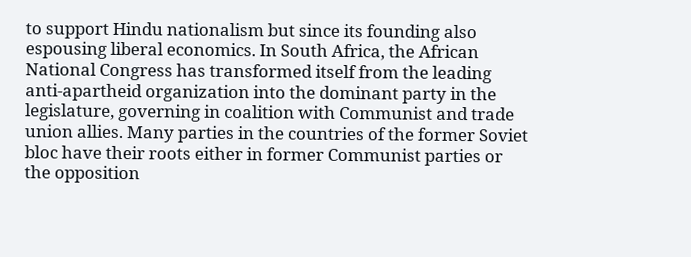to support Hindu nationalism but since its founding also espousing liberal economics. In South Africa, the African National Congress has transformed itself from the leading anti-apartheid organization into the dominant party in the legislature, governing in coalition with Communist and trade union allies. Many parties in the countries of the former Soviet bloc have their roots either in former Communist parties or the opposition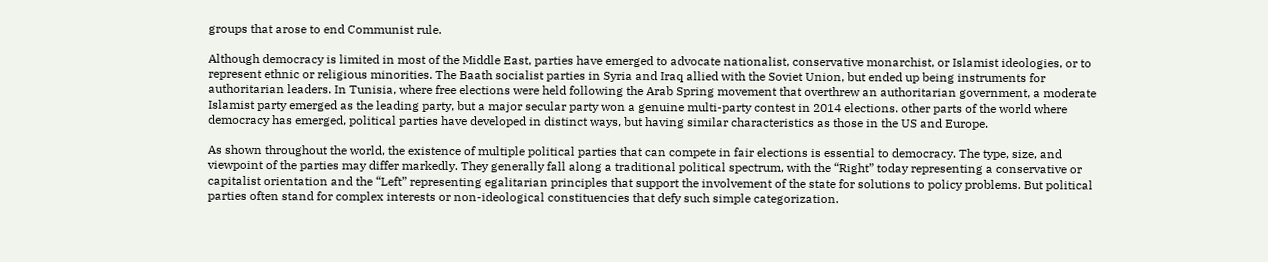groups that arose to end Communist rule.

Although democracy is limited in most of the Middle East, parties have emerged to advocate nationalist, conservative monarchist, or Islamist ideologies, or to represent ethnic or religious minorities. The Baath socialist parties in Syria and Iraq allied with the Soviet Union, but ended up being instruments for authoritarian leaders. In Tunisia, where free elections were held following the Arab Spring movement that overthrew an authoritarian government, a moderate Islamist party emerged as the leading party, but a major secular party won a genuine multi-party contest in 2014 elections. other parts of the world where democracy has emerged, political parties have developed in distinct ways, but having similar characteristics as those in the US and Europe.

As shown throughout the world, the existence of multiple political parties that can compete in fair elections is essential to democracy. The type, size, and viewpoint of the parties may differ markedly. They generally fall along a traditional political spectrum, with the “Right” today representing a conservative or capitalist orientation and the “Left” representing egalitarian principles that support the involvement of the state for solutions to policy problems. But political parties often stand for complex interests or non-ideological constituencies that defy such simple categorization.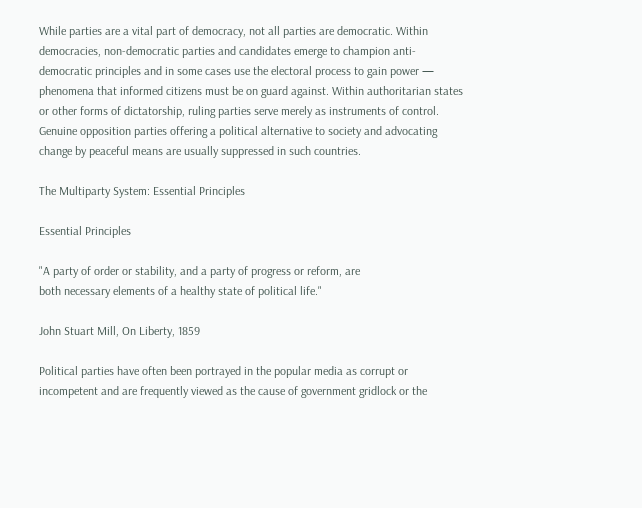While parties are a vital part of democracy, not all parties are democratic. Within democracies, non-democratic parties and candidates emerge to champion anti-democratic principles and in some cases use the electoral process to gain power — phenomena that informed citizens must be on guard against. Within authoritarian states or other forms of dictatorship, ruling parties serve merely as instruments of control. Genuine opposition parties offering a political alternative to society and advocating change by peaceful means are usually suppressed in such countries.

The Multiparty System: Essential Principles

Essential Principles

"A party of order or stability, and a party of progress or reform, are
both necessary elements of a healthy state of political life."

John Stuart Mill, On Liberty, 1859

Political parties have often been portrayed in the popular media as corrupt or incompetent and are frequently viewed as the cause of government gridlock or the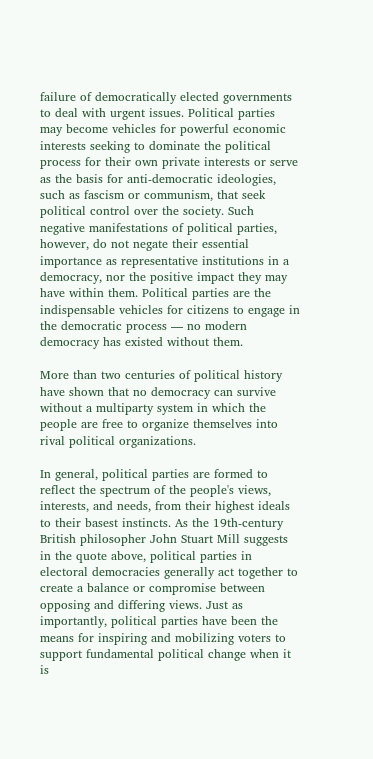failure of democratically elected governments to deal with urgent issues. Political parties may become vehicles for powerful economic interests seeking to dominate the political process for their own private interests or serve as the basis for anti-democratic ideologies, such as fascism or communism, that seek political control over the society. Such negative manifestations of political parties, however, do not negate their essential importance as representative institutions in a democracy, nor the positive impact they may have within them. Political parties are the indispensable vehicles for citizens to engage in the democratic process — no modern democracy has existed without them.

More than two centuries of political history have shown that no democracy can survive without a multiparty system in which the people are free to organize themselves into rival political organizations.

In general, political parties are formed to reflect the spectrum of the people's views, interests, and needs, from their highest ideals to their basest instincts. As the 19th-century British philosopher John Stuart Mill suggests in the quote above, political parties in electoral democracies generally act together to create a balance or compromise between opposing and differing views. Just as importantly, political parties have been the means for inspiring and mobilizing voters to support fundamental political change when it is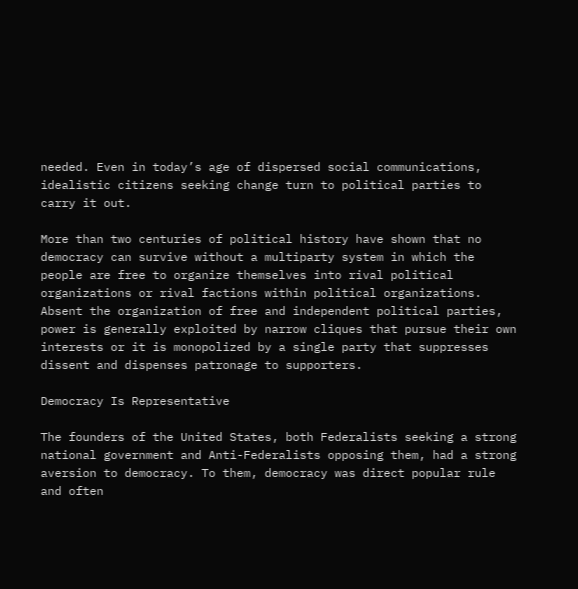needed. Even in today’s age of dispersed social communications, idealistic citizens seeking change turn to political parties to carry it out.

More than two centuries of political history have shown that no democracy can survive without a multiparty system in which the people are free to organize themselves into rival political organizations or rival factions within political organizations. Absent the organization of free and independent political parties, power is generally exploited by narrow cliques that pursue their own interests or it is monopolized by a single party that suppresses dissent and dispenses patronage to supporters.

Democracy Is Representative

The founders of the United States, both Federalists seeking a strong national government and Anti-Federalists opposing them, had a strong aversion to democracy. To them, democracy was direct popular rule and often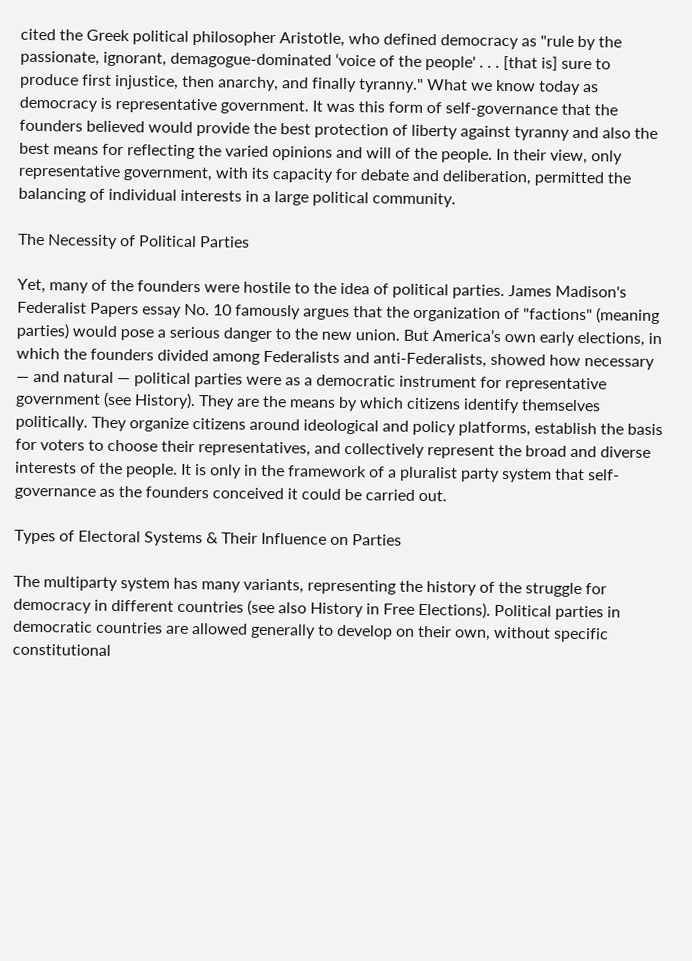cited the Greek political philosopher Aristotle, who defined democracy as "rule by the passionate, ignorant, demagogue-dominated ‘voice of the people' . . . [that is] sure to produce first injustice, then anarchy, and finally tyranny." What we know today as democracy is representative government. It was this form of self-governance that the founders believed would provide the best protection of liberty against tyranny and also the best means for reflecting the varied opinions and will of the people. In their view, only representative government, with its capacity for debate and deliberation, permitted the balancing of individual interests in a large political community.

The Necessity of Political Parties

Yet, many of the founders were hostile to the idea of political parties. James Madison's Federalist Papers essay No. 10 famously argues that the organization of "factions" (meaning parties) would pose a serious danger to the new union. But America’s own early elections, in which the founders divided among Federalists and anti-Federalists, showed how necessary — and natural — political parties were as a democratic instrument for representative government (see History). They are the means by which citizens identify themselves politically. They organize citizens around ideological and policy platforms, establish the basis for voters to choose their representatives, and collectively represent the broad and diverse interests of the people. It is only in the framework of a pluralist party system that self-governance as the founders conceived it could be carried out.

Types of Electoral Systems & Their Influence on Parties

The multiparty system has many variants, representing the history of the struggle for democracy in different countries (see also History in Free Elections). Political parties in democratic countries are allowed generally to develop on their own, without specific constitutional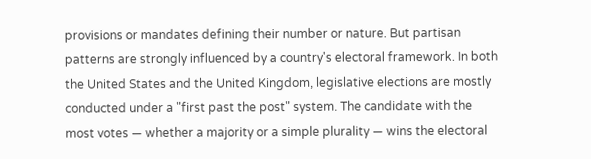provisions or mandates defining their number or nature. But partisan patterns are strongly influenced by a country's electoral framework. In both the United States and the United Kingdom, legislative elections are mostly conducted under a "first past the post" system. The candidate with the most votes — whether a majority or a simple plurality — wins the electoral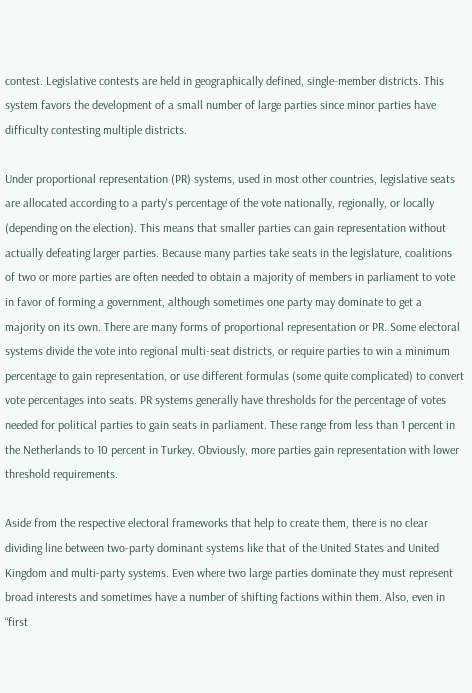contest. Legislative contests are held in geographically defined, single-member districts. This system favors the development of a small number of large parties since minor parties have difficulty contesting multiple districts.

Under proportional representation (PR) systems, used in most other countries, legislative seats are allocated according to a party's percentage of the vote nationally, regionally, or locally (depending on the election). This means that smaller parties can gain representation without actually defeating larger parties. Because many parties take seats in the legislature, coalitions of two or more parties are often needed to obtain a majority of members in parliament to vote in favor of forming a government, although sometimes one party may dominate to get a majority on its own. There are many forms of proportional representation or PR. Some electoral systems divide the vote into regional multi-seat districts, or require parties to win a minimum percentage to gain representation, or use different formulas (some quite complicated) to convert vote percentages into seats. PR systems generally have thresholds for the percentage of votes needed for political parties to gain seats in parliament. These range from less than 1 percent in the Netherlands to 10 percent in Turkey. Obviously, more parties gain representation with lower threshold requirements.

Aside from the respective electoral frameworks that help to create them, there is no clear dividing line between two-party dominant systems like that of the United States and United Kingdom and multi-party systems. Even where two large parties dominate they must represent broad interests and sometimes have a number of shifting factions within them. Also, even in “first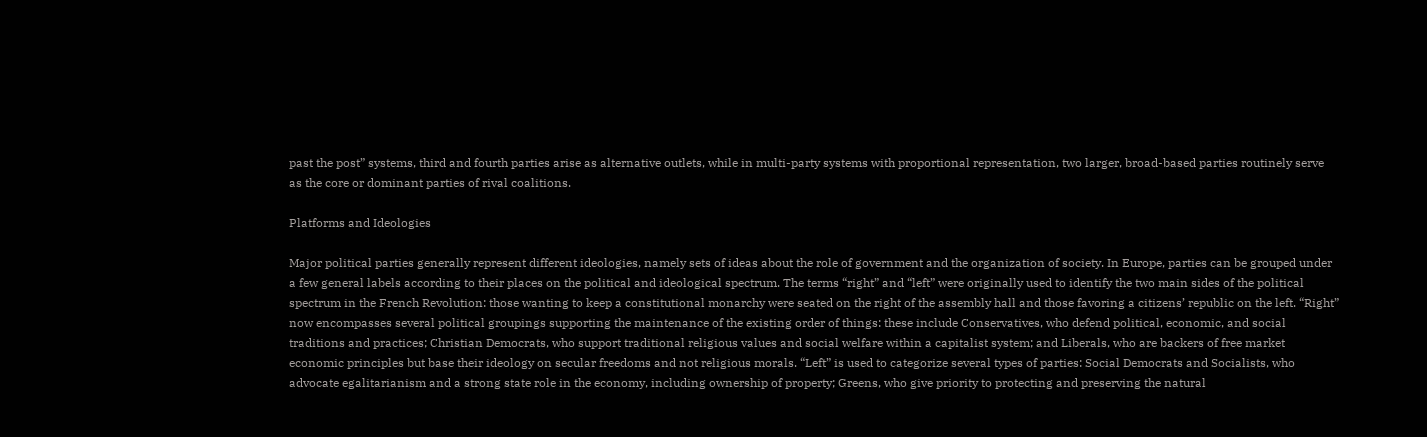past the post” systems, third and fourth parties arise as alternative outlets, while in multi-party systems with proportional representation, two larger, broad-based parties routinely serve as the core or dominant parties of rival coalitions.

Platforms and Ideologies

Major political parties generally represent different ideologies, namely sets of ideas about the role of government and the organization of society. In Europe, parties can be grouped under a few general labels according to their places on the political and ideological spectrum. The terms “right” and “left” were originally used to identify the two main sides of the political spectrum in the French Revolution: those wanting to keep a constitutional monarchy were seated on the right of the assembly hall and those favoring a citizens’ republic on the left. “Right” now encompasses several political groupings supporting the maintenance of the existing order of things: these include Conservatives, who defend political, economic, and social traditions and practices; Christian Democrats, who support traditional religious values and social welfare within a capitalist system; and Liberals, who are backers of free market economic principles but base their ideology on secular freedoms and not religious morals. “Left” is used to categorize several types of parties: Social Democrats and Socialists, who advocate egalitarianism and a strong state role in the economy, including ownership of property; Greens, who give priority to protecting and preserving the natural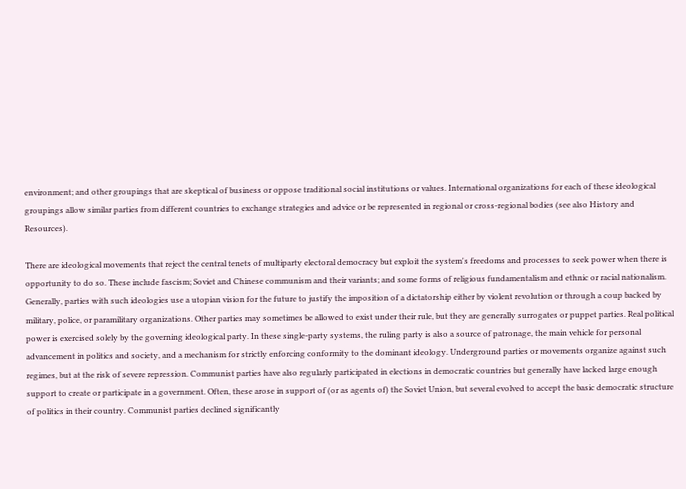environment; and other groupings that are skeptical of business or oppose traditional social institutions or values. International organizations for each of these ideological groupings allow similar parties from different countries to exchange strategies and advice or be represented in regional or cross-regional bodies (see also History and Resources).

There are ideological movements that reject the central tenets of multiparty electoral democracy but exploit the system's freedoms and processes to seek power when there is opportunity to do so. These include fascism; Soviet and Chinese communism and their variants; and some forms of religious fundamentalism and ethnic or racial nationalism. Generally, parties with such ideologies use a utopian vision for the future to justify the imposition of a dictatorship either by violent revolution or through a coup backed by military, police, or paramilitary organizations. Other parties may sometimes be allowed to exist under their rule, but they are generally surrogates or puppet parties. Real political power is exercised solely by the governing ideological party. In these single-party systems, the ruling party is also a source of patronage, the main vehicle for personal advancement in politics and society, and a mechanism for strictly enforcing conformity to the dominant ideology. Underground parties or movements organize against such regimes, but at the risk of severe repression. Communist parties have also regularly participated in elections in democratic countries but generally have lacked large enough support to create or participate in a government. Often, these arose in support of (or as agents of) the Soviet Union, but several evolved to accept the basic democratic structure of politics in their country. Communist parties declined significantly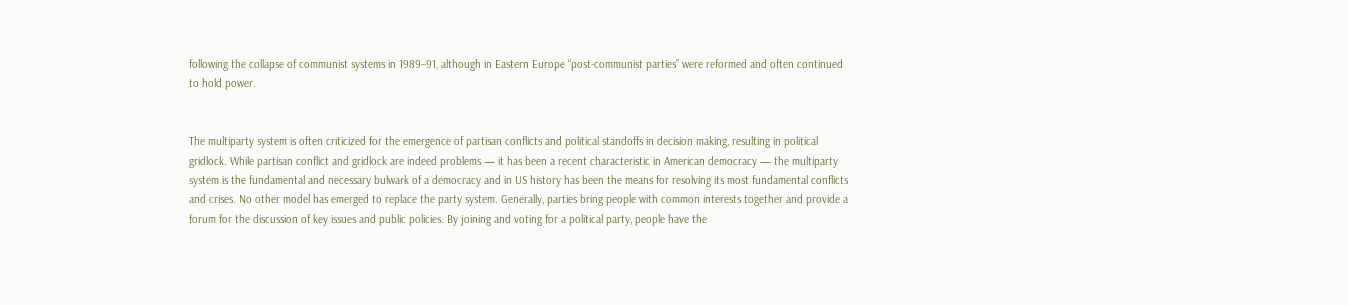following the collapse of communist systems in 1989–91, although in Eastern Europe “post-communist parties” were reformed and often continued to hold power.


The multiparty system is often criticized for the emergence of partisan conflicts and political standoffs in decision making, resulting in political gridlock. While partisan conflict and gridlock are indeed problems — it has been a recent characteristic in American democracy — the multiparty system is the fundamental and necessary bulwark of a democracy and in US history has been the means for resolving its most fundamental conflicts and crises. No other model has emerged to replace the party system. Generally, parties bring people with common interests together and provide a forum for the discussion of key issues and public policies. By joining and voting for a political party, people have the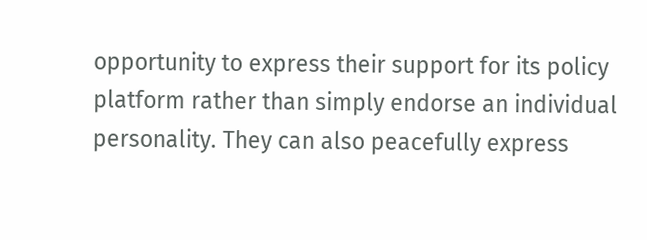opportunity to express their support for its policy platform rather than simply endorse an individual personality. They can also peacefully express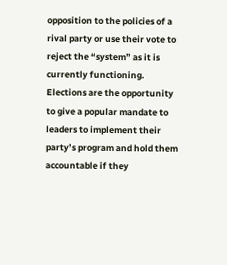opposition to the policies of a rival party or use their vote to reject the “system” as it is currently functioning. Elections are the opportunity to give a popular mandate to leaders to implement their party’s program and hold them accountable if they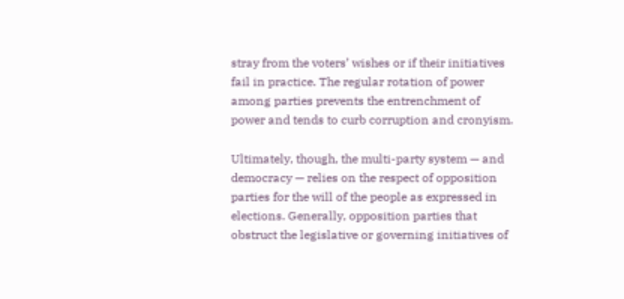stray from the voters’ wishes or if their initiatives fail in practice. The regular rotation of power among parties prevents the entrenchment of power and tends to curb corruption and cronyism.

Ultimately, though, the multi-party system — and democracy — relies on the respect of opposition parties for the will of the people as expressed in elections. Generally, opposition parties that obstruct the legislative or governing initiatives of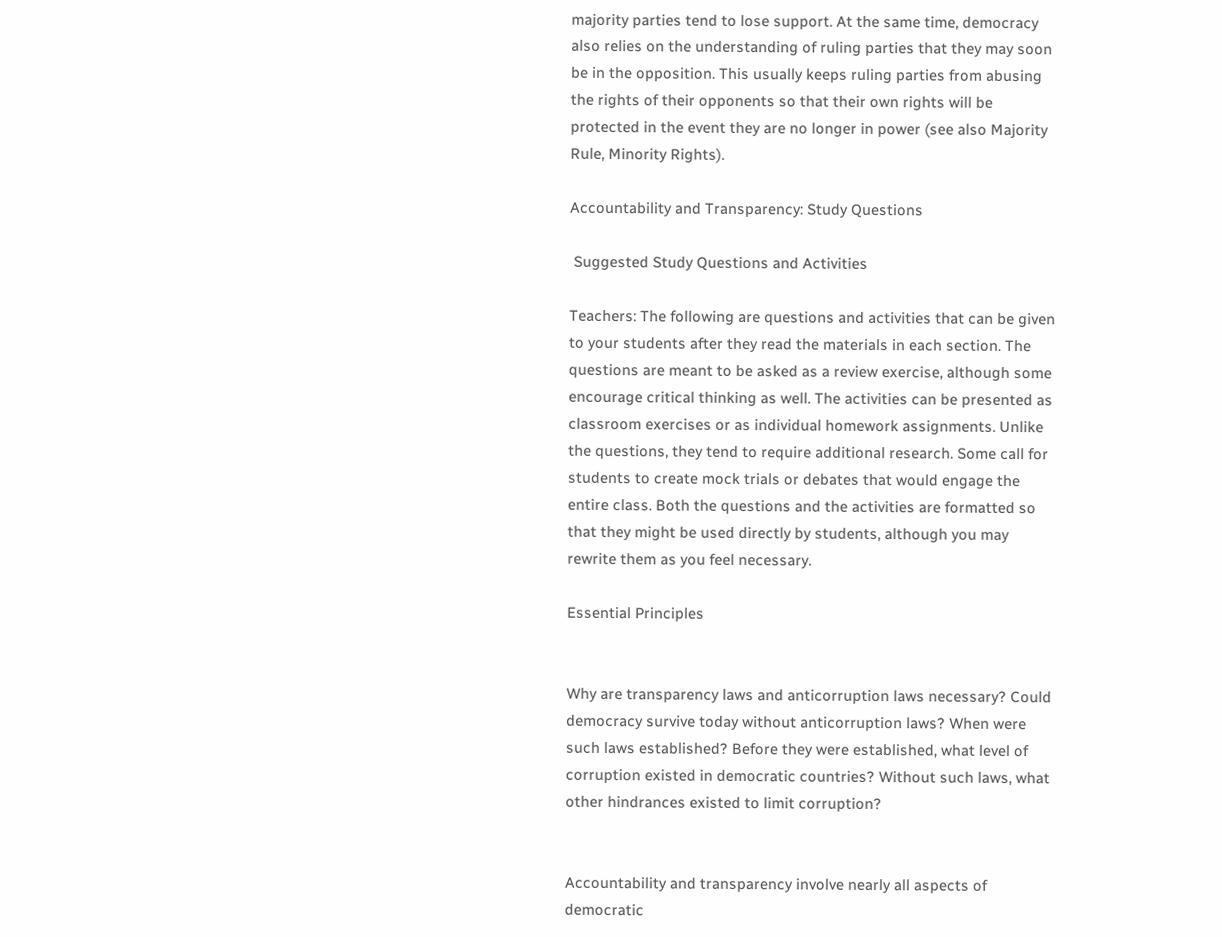majority parties tend to lose support. At the same time, democracy also relies on the understanding of ruling parties that they may soon be in the opposition. This usually keeps ruling parties from abusing the rights of their opponents so that their own rights will be protected in the event they are no longer in power (see also Majority Rule, Minority Rights).

Accountability and Transparency: Study Questions

 Suggested Study Questions and Activities

Teachers: The following are questions and activities that can be given to your students after they read the materials in each section. The questions are meant to be asked as a review exercise, although some encourage critical thinking as well. The activities can be presented as classroom exercises or as individual homework assignments. Unlike the questions, they tend to require additional research. Some call for students to create mock trials or debates that would engage the entire class. Both the questions and the activities are formatted so that they might be used directly by students, although you may rewrite them as you feel necessary.

Essential Principles


Why are transparency laws and anticorruption laws necessary? Could democracy survive today without anticorruption laws? When were such laws established? Before they were established, what level of corruption existed in democratic countries? Without such laws, what other hindrances existed to limit corruption?


Accountability and transparency involve nearly all aspects of democratic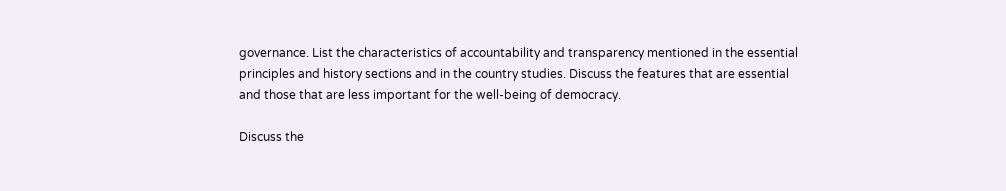governance. List the characteristics of accountability and transparency mentioned in the essential principles and history sections and in the country studies. Discuss the features that are essential and those that are less important for the well-being of democracy.

Discuss the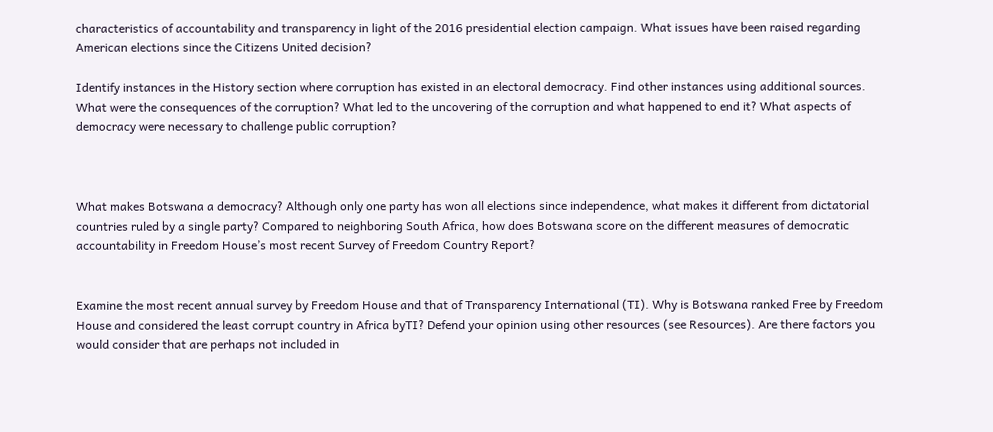characteristics of accountability and transparency in light of the 2016 presidential election campaign. What issues have been raised regarding American elections since the Citizens United decision?

Identify instances in the History section where corruption has existed in an electoral democracy. Find other instances using additional sources. What were the consequences of the corruption? What led to the uncovering of the corruption and what happened to end it? What aspects of democracy were necessary to challenge public corruption?



What makes Botswana a democracy? Although only one party has won all elections since independence, what makes it different from dictatorial countries ruled by a single party? Compared to neighboring South Africa, how does Botswana score on the different measures of democratic accountability in Freedom House’s most recent Survey of Freedom Country Report?


Examine the most recent annual survey by Freedom House and that of Transparency International (TI). Why is Botswana ranked Free by Freedom House and considered the least corrupt country in Africa byTI? Defend your opinion using other resources (see Resources). Are there factors you would consider that are perhaps not included in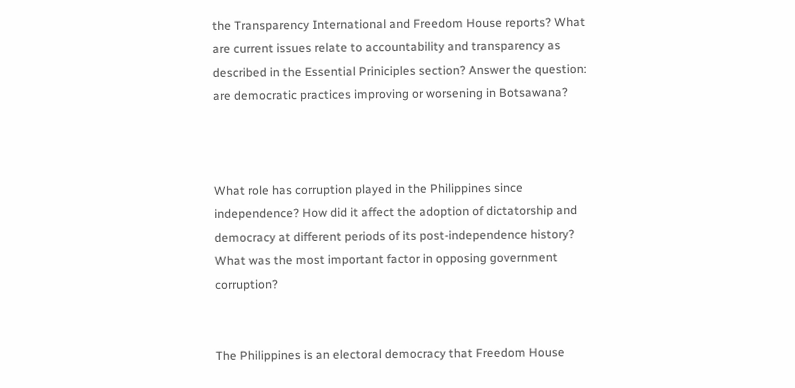the Transparency International and Freedom House reports? What are current issues relate to accountability and transparency as described in the Essential Priniciples section? Answer the question: are democratic practices improving or worsening in Botsawana?



What role has corruption played in the Philippines since independence? How did it affect the adoption of dictatorship and democracy at different periods of its post-independence history? What was the most important factor in opposing government corruption?


The Philippines is an electoral democracy that Freedom House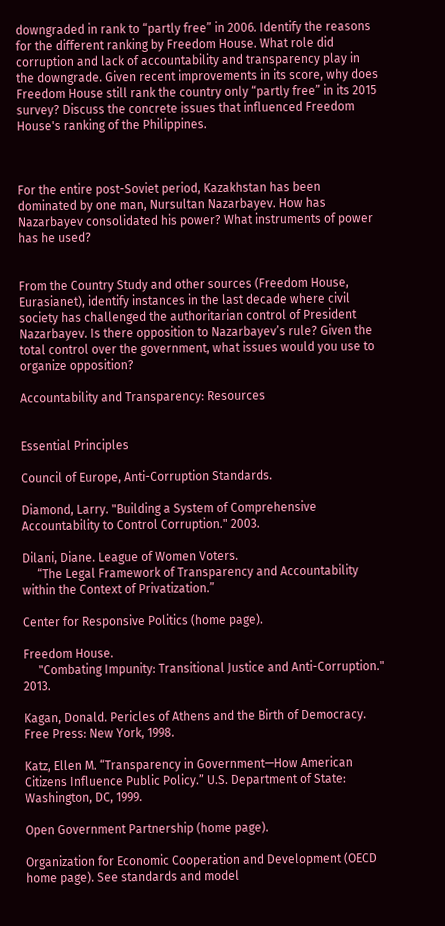downgraded in rank to “partly free” in 2006. Identify the reasons for the different ranking by Freedom House. What role did corruption and lack of accountability and transparency play in the downgrade. Given recent improvements in its score, why does Freedom House still rank the country only “partly free” in its 2015 survey? Discuss the concrete issues that influenced Freedom House's ranking of the Philippines.



For the entire post-Soviet period, Kazakhstan has been dominated by one man, Nursultan Nazarbayev. How has Nazarbayev consolidated his power? What instruments of power has he used?


From the Country Study and other sources (Freedom House, Eurasianet), identify instances in the last decade where civil society has challenged the authoritarian control of President Nazarbayev. Is there opposition to Nazarbayev’s rule? Given the total control over the government, what issues would you use to organize opposition?

Accountability and Transparency: Resources


Essential Principles

Council of Europe, Anti-Corruption Standards.

Diamond, Larry. "Building a System of Comprehensive Accountability to Control Corruption." 2003.

Dilani, Diane. League of Women Voters.
     “The Legal Framework of Transparency and Accountability within the Context of Privatization.”

Center for Responsive Politics (home page).

Freedom House.
     "Combating Impunity: Transitional Justice and Anti-Corruption." 2013.

Kagan, Donald. Pericles of Athens and the Birth of Democracy. Free Press: New York, 1998.

Katz, Ellen M. “Transparency in Government—How American Citizens Influence Public Policy.” U.S. Department of State: Washington, DC, 1999.

Open Government Partnership (home page).

Organization for Economic Cooperation and Development (OECD home page). See standards and model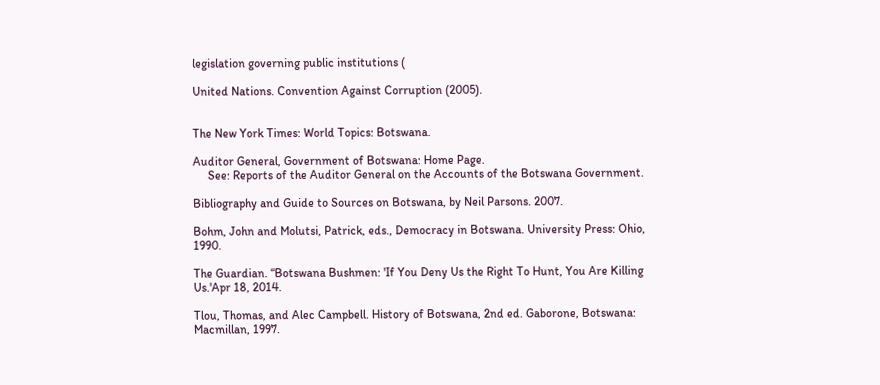legislation governing public institutions (

United Nations. Convention Against Corruption (2005).


The New York Times: World Topics: Botswana.

Auditor General, Government of Botswana: Home Page.
     See: Reports of the Auditor General on the Accounts of the Botswana Government.

Bibliography and Guide to Sources on Botswana, by Neil Parsons. 2007.

Bohm, John and Molutsi, Patrick, eds., Democracy in Botswana. University Press: Ohio, 1990.

The Guardian. “Botswana Bushmen: 'If You Deny Us the Right To Hunt, You Are Killing Us.'Apr 18, 2014.

Tlou, Thomas, and Alec Campbell. History of Botswana, 2nd ed. Gaborone, Botswana: Macmillan, 1997.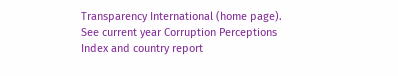Transparency International (home page). See current year Corruption Perceptions Index and country report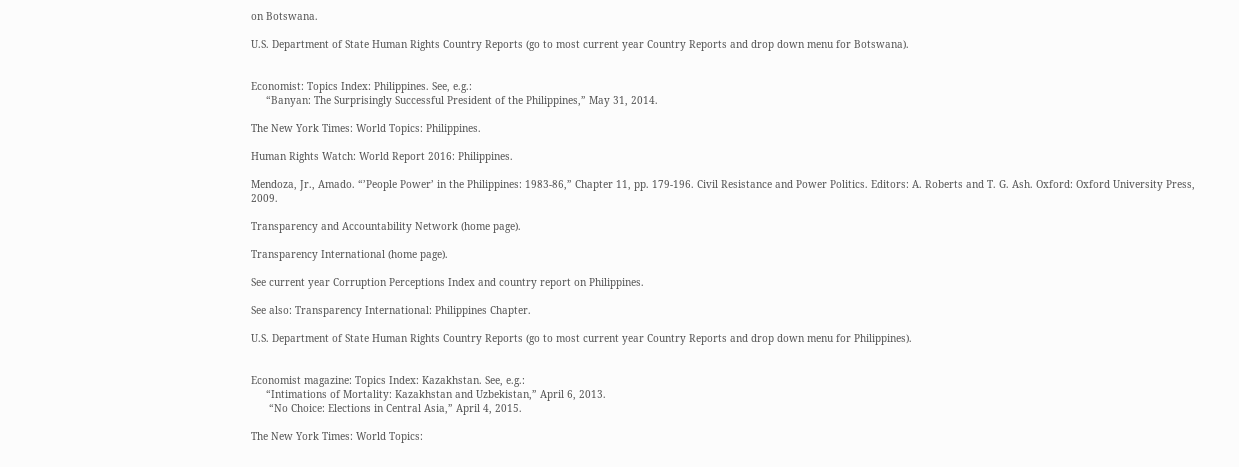on Botswana.

U.S. Department of State Human Rights Country Reports (go to most current year Country Reports and drop down menu for Botswana).


Economist: Topics Index: Philippines. See, e.g.:
     “Banyan: The Surprisingly Successful President of the Philippines,” May 31, 2014.

The New York Times: World Topics: Philippines.

Human Rights Watch: World Report 2016: Philippines.

Mendoza, Jr., Amado. “’People Power’ in the Philippines: 1983-86,” Chapter 11, pp. 179-196. Civil Resistance and Power Politics. Editors: A. Roberts and T. G. Ash. Oxford: Oxford University Press, 2009.

Transparency and Accountability Network (home page).

Transparency International (home page).

See current year Corruption Perceptions Index and country report on Philippines.

See also: Transparency International: Philippines Chapter.

U.S. Department of State Human Rights Country Reports (go to most current year Country Reports and drop down menu for Philippines).


Economist magazine: Topics Index: Kazakhstan. See, e.g.:
     “Intimations of Mortality: Kazakhstan and Uzbekistan,” April 6, 2013.
      “No Choice: Elections in Central Asia,” April 4, 2015.

The New York Times: World Topics: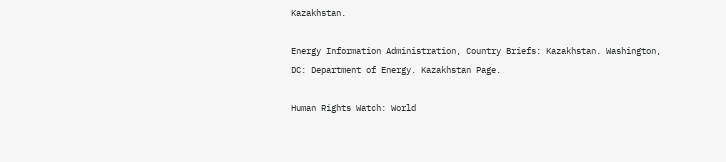Kazakhstan.

Energy Information Administration, Country Briefs: Kazakhstan. Washington, DC: Department of Energy. Kazakhstan Page.

Human Rights Watch: World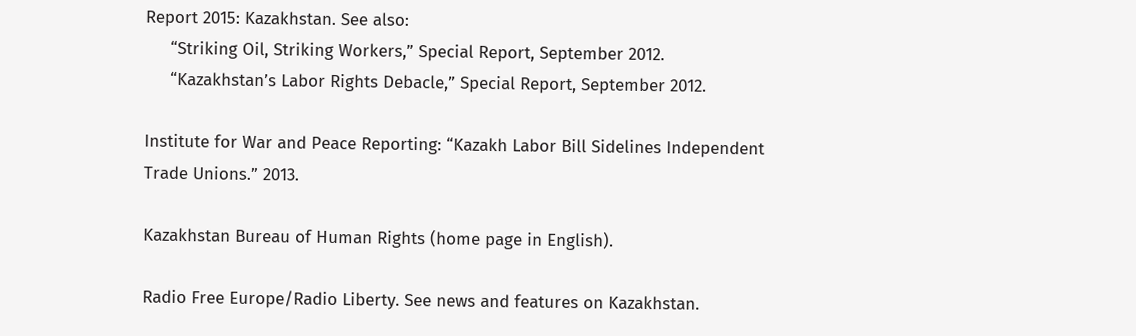Report 2015: Kazakhstan. See also:
     “Striking Oil, Striking Workers,” Special Report, September 2012.
     “Kazakhstan’s Labor Rights Debacle,” Special Report, September 2012.

Institute for War and Peace Reporting: “Kazakh Labor Bill Sidelines Independent Trade Unions.” 2013.

Kazakhstan Bureau of Human Rights (home page in English).

Radio Free Europe/Radio Liberty. See news and features on Kazakhstan.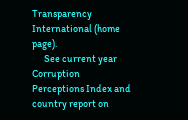Transparency International (home page).
      See current year Corruption Perceptions Index and country report on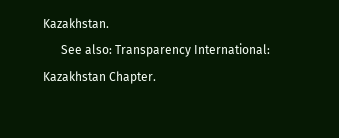Kazakhstan.
      See also: Transparency International: Kazakhstan Chapter.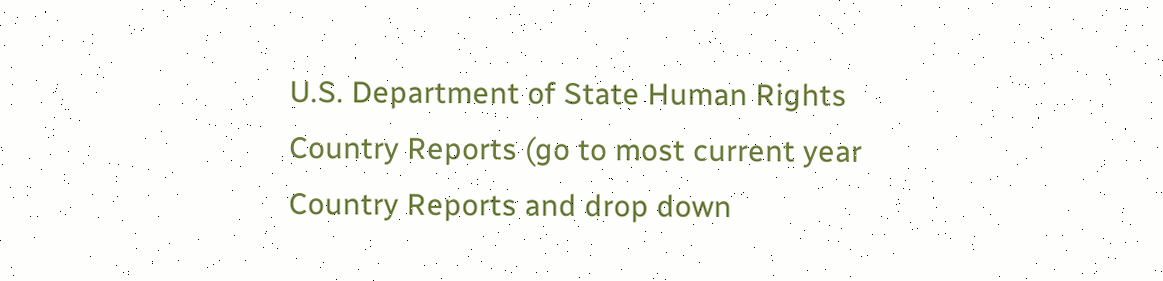U.S. Department of State Human Rights Country Reports (go to most current year Country Reports and drop down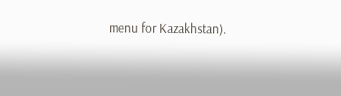menu for Kazakhstan).